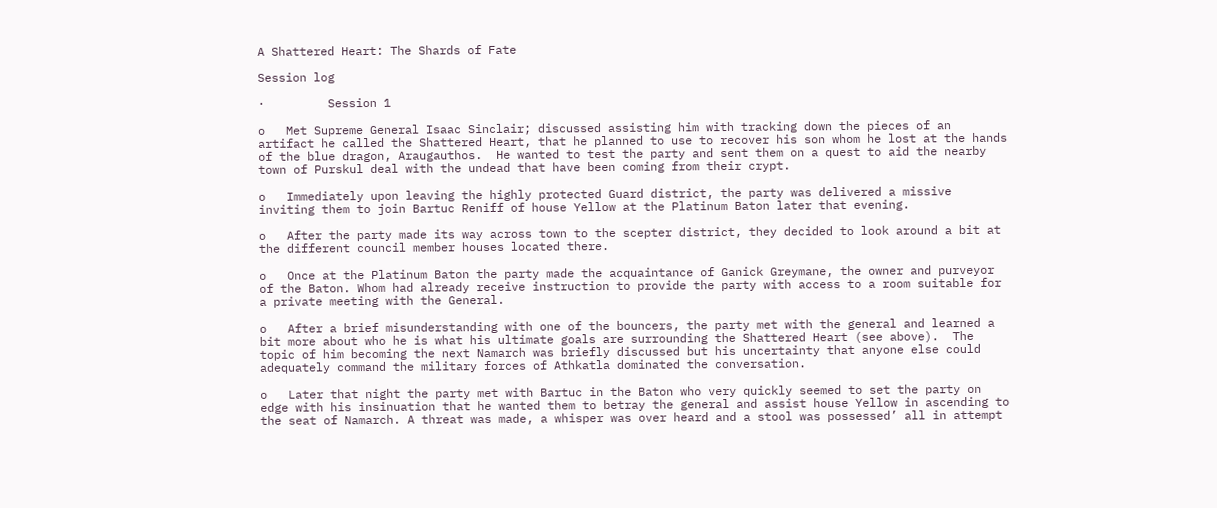A Shattered Heart: The Shards of Fate

Session log

·         Session 1

o   Met Supreme General Isaac Sinclair; discussed assisting him with tracking down the pieces of an artifact he called the Shattered Heart, that he planned to use to recover his son whom he lost at the hands of the blue dragon, Araugauthos.  He wanted to test the party and sent them on a quest to aid the nearby town of Purskul deal with the undead that have been coming from their crypt.

o   Immediately upon leaving the highly protected Guard district, the party was delivered a missive inviting them to join Bartuc Reniff of house Yellow at the Platinum Baton later that evening.

o   After the party made its way across town to the scepter district, they decided to look around a bit at the different council member houses located there.

o   Once at the Platinum Baton the party made the acquaintance of Ganick Greymane, the owner and purveyor of the Baton. Whom had already receive instruction to provide the party with access to a room suitable for a private meeting with the General.

o   After a brief misunderstanding with one of the bouncers, the party met with the general and learned a bit more about who he is what his ultimate goals are surrounding the Shattered Heart (see above).  The topic of him becoming the next Namarch was briefly discussed but his uncertainty that anyone else could adequately command the military forces of Athkatla dominated the conversation.

o   Later that night the party met with Bartuc in the Baton who very quickly seemed to set the party on edge with his insinuation that he wanted them to betray the general and assist house Yellow in ascending to the seat of Namarch. A threat was made, a whisper was over heard and a stool was possessed’ all in attempt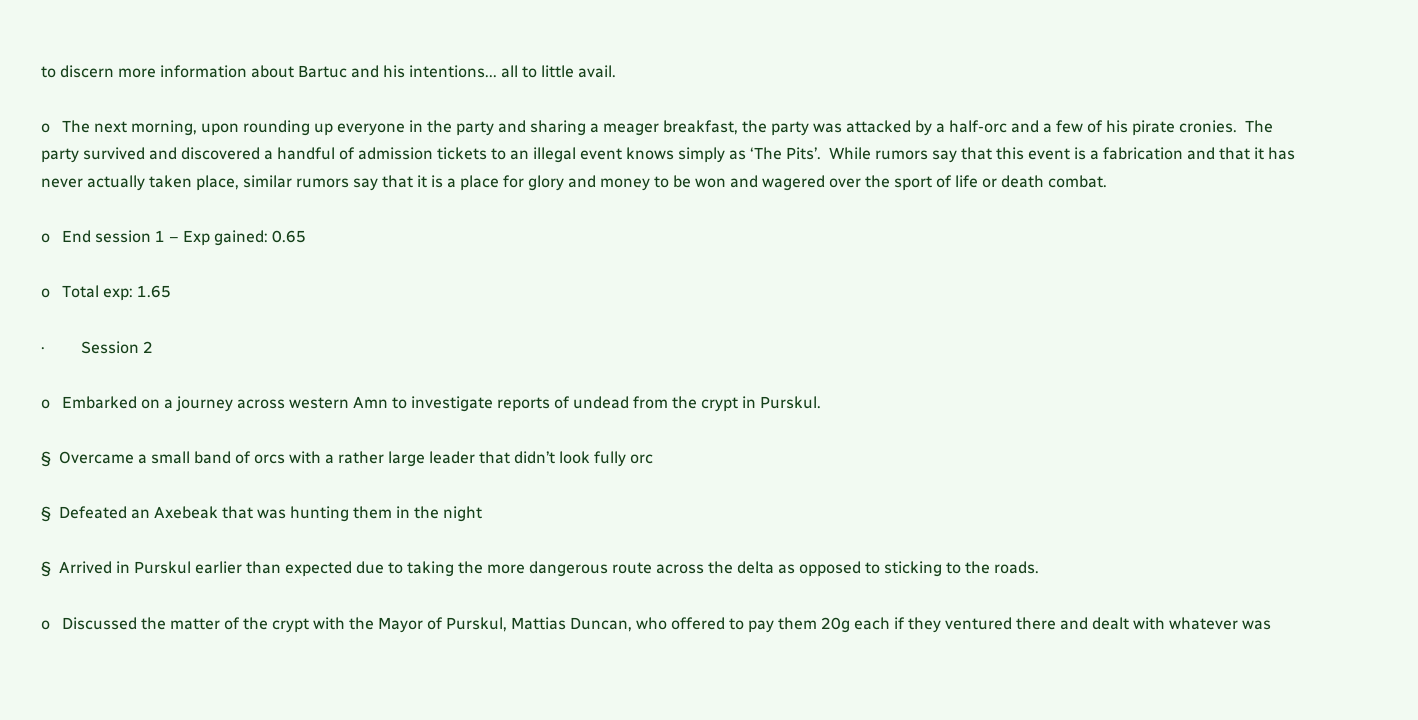to discern more information about Bartuc and his intentions... all to little avail.

o   The next morning, upon rounding up everyone in the party and sharing a meager breakfast, the party was attacked by a half-orc and a few of his pirate cronies.  The party survived and discovered a handful of admission tickets to an illegal event knows simply as ‘The Pits’.  While rumors say that this event is a fabrication and that it has never actually taken place, similar rumors say that it is a place for glory and money to be won and wagered over the sport of life or death combat.

o   End session 1 – Exp gained: 0.65

o   Total exp: 1.65

·         Session 2

o   Embarked on a journey across western Amn to investigate reports of undead from the crypt in Purskul.

§  Overcame a small band of orcs with a rather large leader that didn’t look fully orc

§  Defeated an Axebeak that was hunting them in the night

§  Arrived in Purskul earlier than expected due to taking the more dangerous route across the delta as opposed to sticking to the roads.

o   Discussed the matter of the crypt with the Mayor of Purskul, Mattias Duncan, who offered to pay them 20g each if they ventured there and dealt with whatever was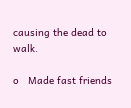causing the dead to walk.

o   Made fast friends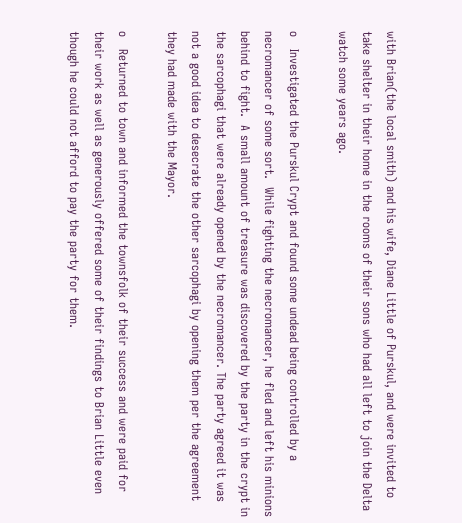with Brian(the local smith) and his wife, Diane Little of Purskul, and were invited to take shelter in their home in the rooms of their sons who had all left to join the Delta watch some years ago.

o   Investigated the Purskul Crypt and found some undead being controlled by a necromancer of some sort.  While fighting the necromancer, he fled and left his minions behind to fight.  A small amount of treasure was discovered by the party in the crypt in the sarcophagi that were already opened by the necromancer. The party agreed it was not a good idea to desecrate the other sarcophagi by opening them per the agreement they had made with the Mayor.

o   Returned to town and informed the townsfolk of their success and were paid for their work as well as generously offered some of their findings to Brian Little even though he could not afford to pay the party for them.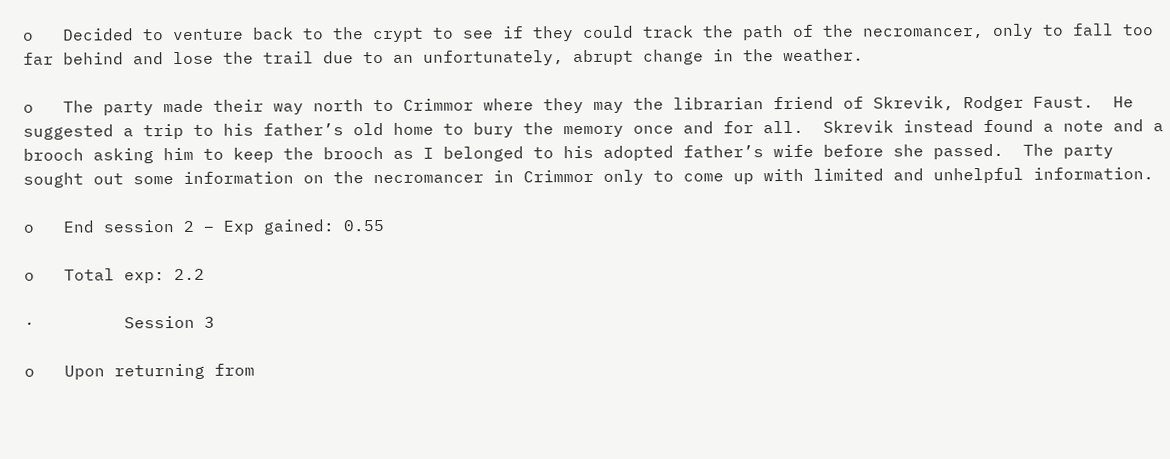o   Decided to venture back to the crypt to see if they could track the path of the necromancer, only to fall too far behind and lose the trail due to an unfortunately, abrupt change in the weather.

o   The party made their way north to Crimmor where they may the librarian friend of Skrevik, Rodger Faust.  He suggested a trip to his father’s old home to bury the memory once and for all.  Skrevik instead found a note and a brooch asking him to keep the brooch as I belonged to his adopted father’s wife before she passed.  The party sought out some information on the necromancer in Crimmor only to come up with limited and unhelpful information.

o   End session 2 – Exp gained: 0.55

o   Total exp: 2.2

·         Session 3

o   Upon returning from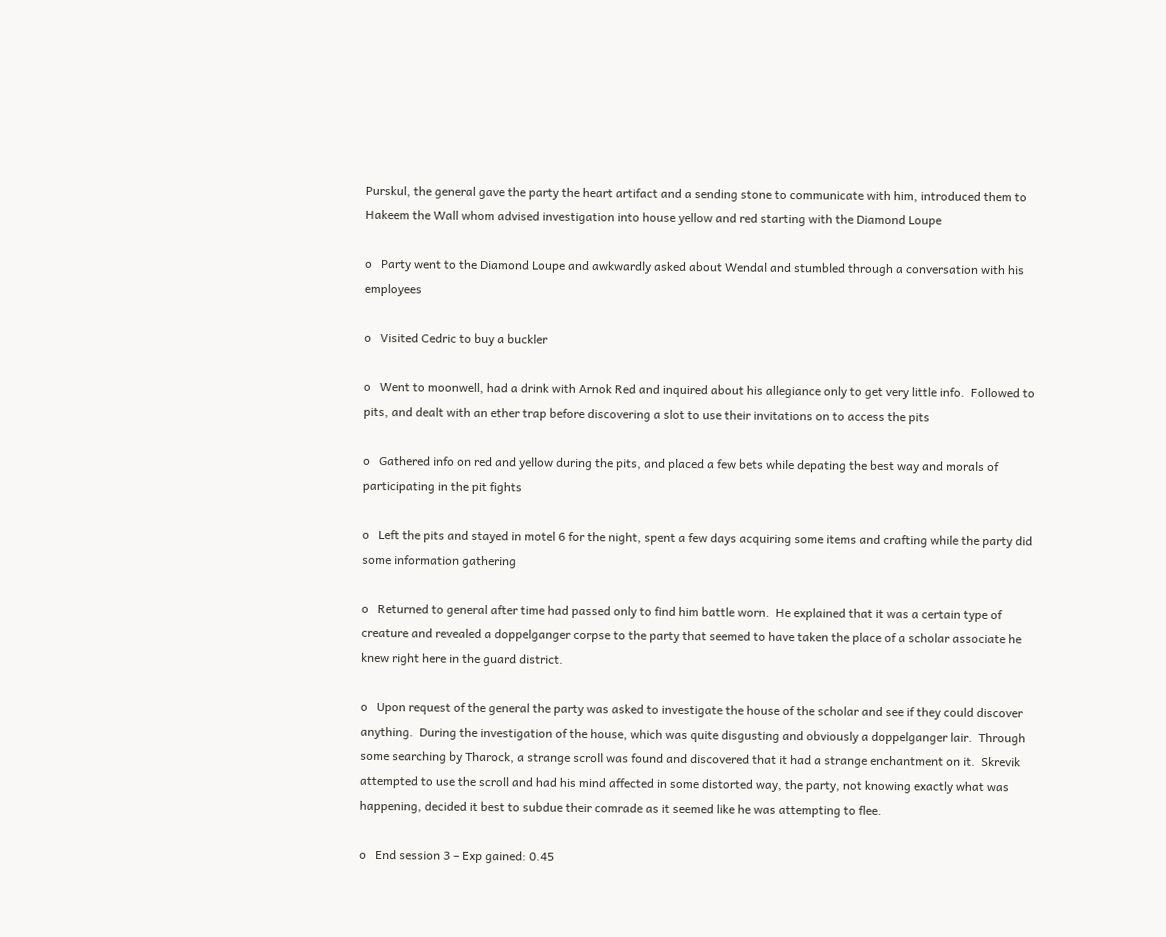Purskul, the general gave the party the heart artifact and a sending stone to communicate with him, introduced them to Hakeem the Wall whom advised investigation into house yellow and red starting with the Diamond Loupe

o   Party went to the Diamond Loupe and awkwardly asked about Wendal and stumbled through a conversation with his employees

o   Visited Cedric to buy a buckler

o   Went to moonwell, had a drink with Arnok Red and inquired about his allegiance only to get very little info.  Followed to pits, and dealt with an ether trap before discovering a slot to use their invitations on to access the pits

o   Gathered info on red and yellow during the pits, and placed a few bets while depating the best way and morals of participating in the pit fights

o   Left the pits and stayed in motel 6 for the night, spent a few days acquiring some items and crafting while the party did some information gathering

o   Returned to general after time had passed only to find him battle worn.  He explained that it was a certain type of creature and revealed a doppelganger corpse to the party that seemed to have taken the place of a scholar associate he knew right here in the guard district.

o   Upon request of the general the party was asked to investigate the house of the scholar and see if they could discover anything.  During the investigation of the house, which was quite disgusting and obviously a doppelganger lair.  Through some searching by Tharock, a strange scroll was found and discovered that it had a strange enchantment on it.  Skrevik attempted to use the scroll and had his mind affected in some distorted way, the party, not knowing exactly what was happening, decided it best to subdue their comrade as it seemed like he was attempting to flee.

o   End session 3 – Exp gained: 0.45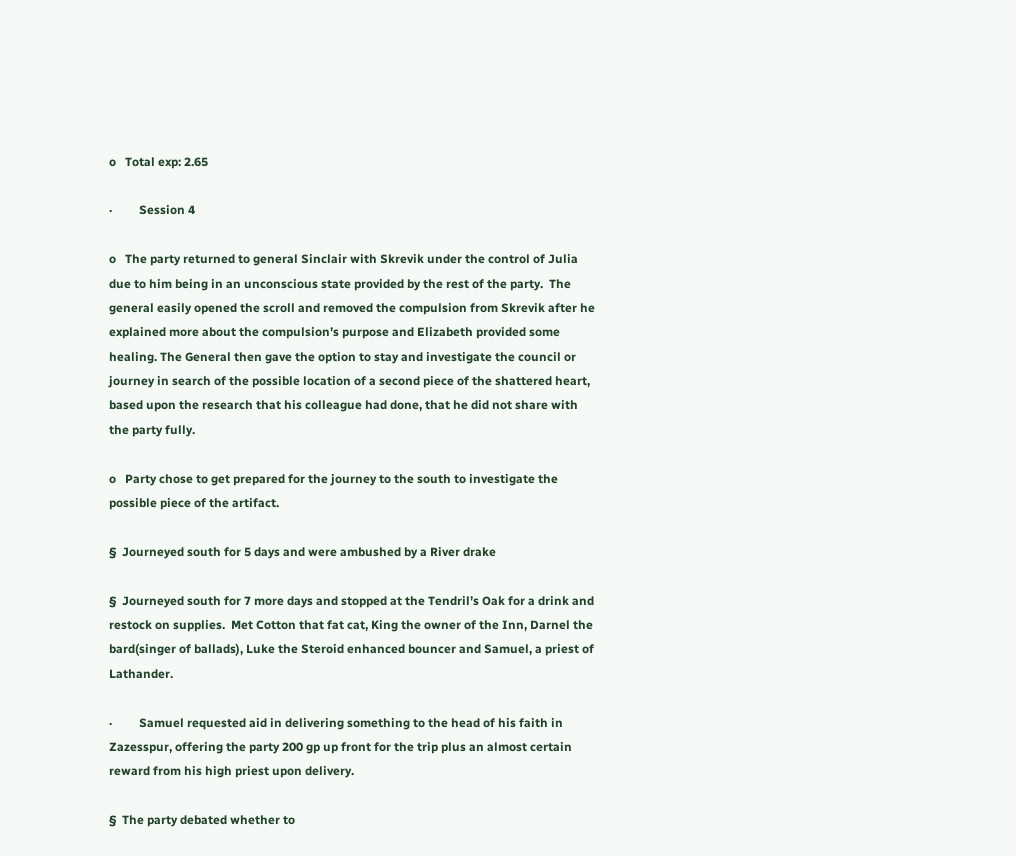o   Total exp: 2.65

·         Session 4

o   The party returned to general Sinclair with Skrevik under the control of Julia due to him being in an unconscious state provided by the rest of the party.  The general easily opened the scroll and removed the compulsion from Skrevik after he explained more about the compulsion’s purpose and Elizabeth provided some healing. The General then gave the option to stay and investigate the council or journey in search of the possible location of a second piece of the shattered heart, based upon the research that his colleague had done, that he did not share with the party fully.

o   Party chose to get prepared for the journey to the south to investigate the possible piece of the artifact.

§  Journeyed south for 5 days and were ambushed by a River drake

§  Journeyed south for 7 more days and stopped at the Tendril’s Oak for a drink and restock on supplies.  Met Cotton that fat cat, King the owner of the Inn, Darnel the bard(singer of ballads), Luke the Steroid enhanced bouncer and Samuel, a priest of Lathander.

·         Samuel requested aid in delivering something to the head of his faith in Zazesspur, offering the party 200 gp up front for the trip plus an almost certain reward from his high priest upon delivery.

§  The party debated whether to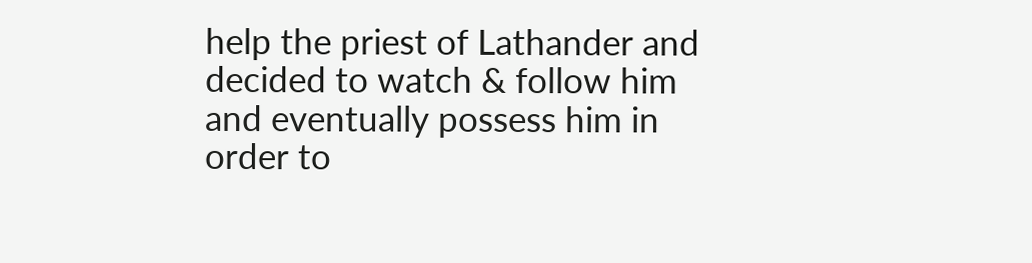help the priest of Lathander and decided to watch & follow him and eventually possess him in order to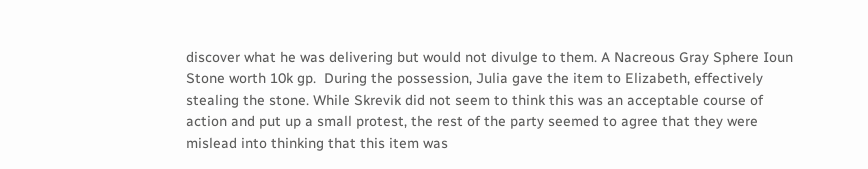discover what he was delivering but would not divulge to them. A Nacreous Gray Sphere Ioun Stone worth 10k gp.  During the possession, Julia gave the item to Elizabeth, effectively stealing the stone. While Skrevik did not seem to think this was an acceptable course of action and put up a small protest, the rest of the party seemed to agree that they were mislead into thinking that this item was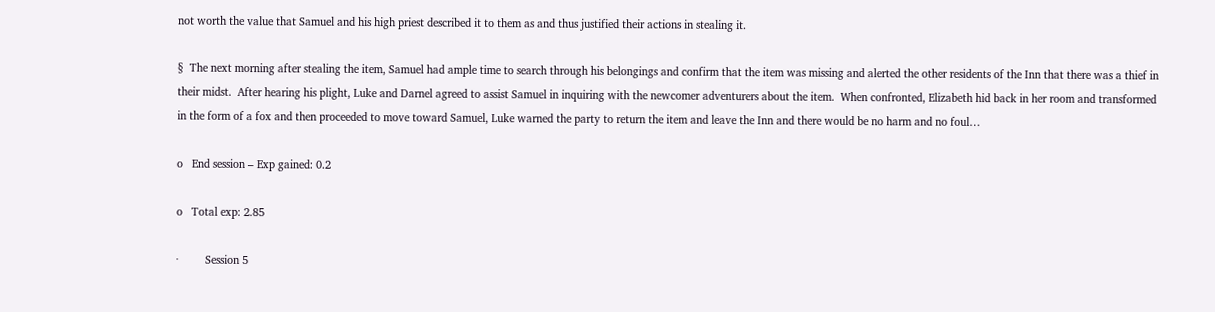not worth the value that Samuel and his high priest described it to them as and thus justified their actions in stealing it.

§  The next morning after stealing the item, Samuel had ample time to search through his belongings and confirm that the item was missing and alerted the other residents of the Inn that there was a thief in their midst.  After hearing his plight, Luke and Darnel agreed to assist Samuel in inquiring with the newcomer adventurers about the item.  When confronted, Elizabeth hid back in her room and transformed in the form of a fox and then proceeded to move toward Samuel, Luke warned the party to return the item and leave the Inn and there would be no harm and no foul…

o   End session – Exp gained: 0.2

o   Total exp: 2.85

·         Session 5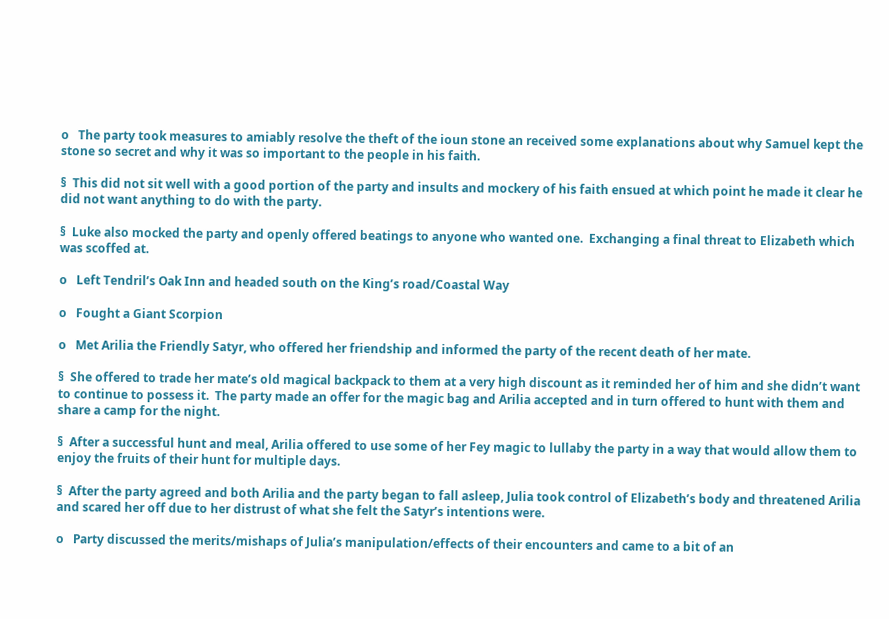o   The party took measures to amiably resolve the theft of the ioun stone an received some explanations about why Samuel kept the stone so secret and why it was so important to the people in his faith.

§  This did not sit well with a good portion of the party and insults and mockery of his faith ensued at which point he made it clear he did not want anything to do with the party.

§  Luke also mocked the party and openly offered beatings to anyone who wanted one.  Exchanging a final threat to Elizabeth which was scoffed at.

o   Left Tendril’s Oak Inn and headed south on the King’s road/Coastal Way

o   Fought a Giant Scorpion

o   Met Arilia the Friendly Satyr, who offered her friendship and informed the party of the recent death of her mate.

§  She offered to trade her mate’s old magical backpack to them at a very high discount as it reminded her of him and she didn’t want to continue to possess it.  The party made an offer for the magic bag and Arilia accepted and in turn offered to hunt with them and share a camp for the night.

§  After a successful hunt and meal, Arilia offered to use some of her Fey magic to lullaby the party in a way that would allow them to enjoy the fruits of their hunt for multiple days.

§  After the party agreed and both Arilia and the party began to fall asleep, Julia took control of Elizabeth’s body and threatened Arilia and scared her off due to her distrust of what she felt the Satyr’s intentions were.

o   Party discussed the merits/mishaps of Julia’s manipulation/effects of their encounters and came to a bit of an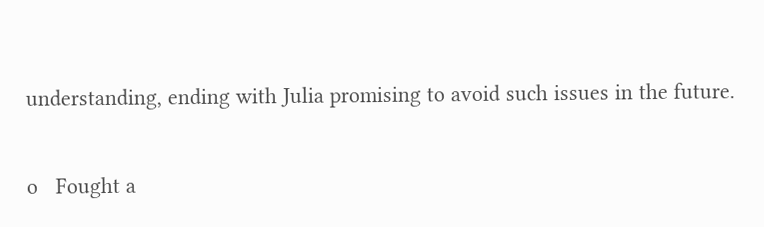understanding, ending with Julia promising to avoid such issues in the future.

o   Fought a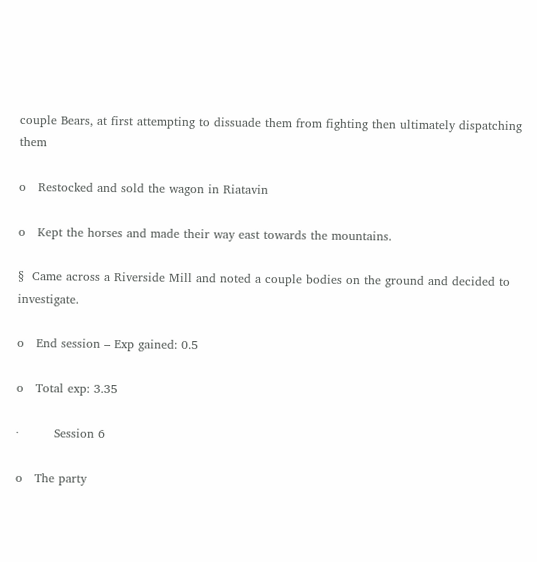couple Bears, at first attempting to dissuade them from fighting then ultimately dispatching them

o   Restocked and sold the wagon in Riatavin

o   Kept the horses and made their way east towards the mountains.

§  Came across a Riverside Mill and noted a couple bodies on the ground and decided to investigate.

o   End session – Exp gained: 0.5

o   Total exp: 3.35

·         Session 6

o   The party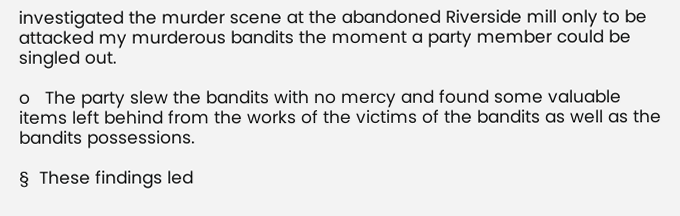investigated the murder scene at the abandoned Riverside mill only to be attacked my murderous bandits the moment a party member could be singled out.

o   The party slew the bandits with no mercy and found some valuable items left behind from the works of the victims of the bandits as well as the bandits possessions.

§  These findings led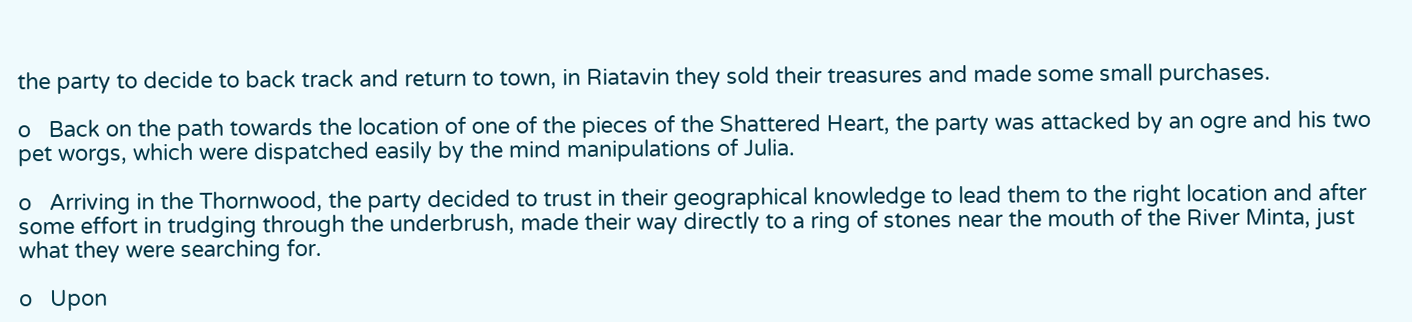the party to decide to back track and return to town, in Riatavin they sold their treasures and made some small purchases.

o   Back on the path towards the location of one of the pieces of the Shattered Heart, the party was attacked by an ogre and his two pet worgs, which were dispatched easily by the mind manipulations of Julia.

o   Arriving in the Thornwood, the party decided to trust in their geographical knowledge to lead them to the right location and after some effort in trudging through the underbrush, made their way directly to a ring of stones near the mouth of the River Minta, just what they were searching for.

o   Upon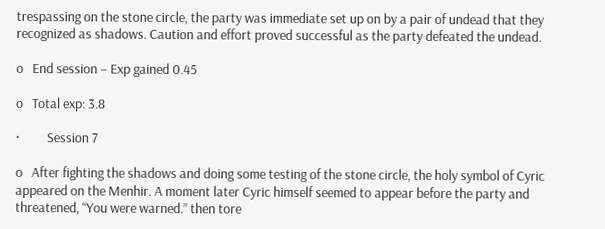trespassing on the stone circle, the party was immediate set up on by a pair of undead that they recognized as shadows. Caution and effort proved successful as the party defeated the undead.

o   End session – Exp gained 0.45

o   Total exp: 3.8

·         Session 7

o   After fighting the shadows and doing some testing of the stone circle, the holy symbol of Cyric appeared on the Menhir. A moment later Cyric himself seemed to appear before the party and threatened, “You were warned.” then tore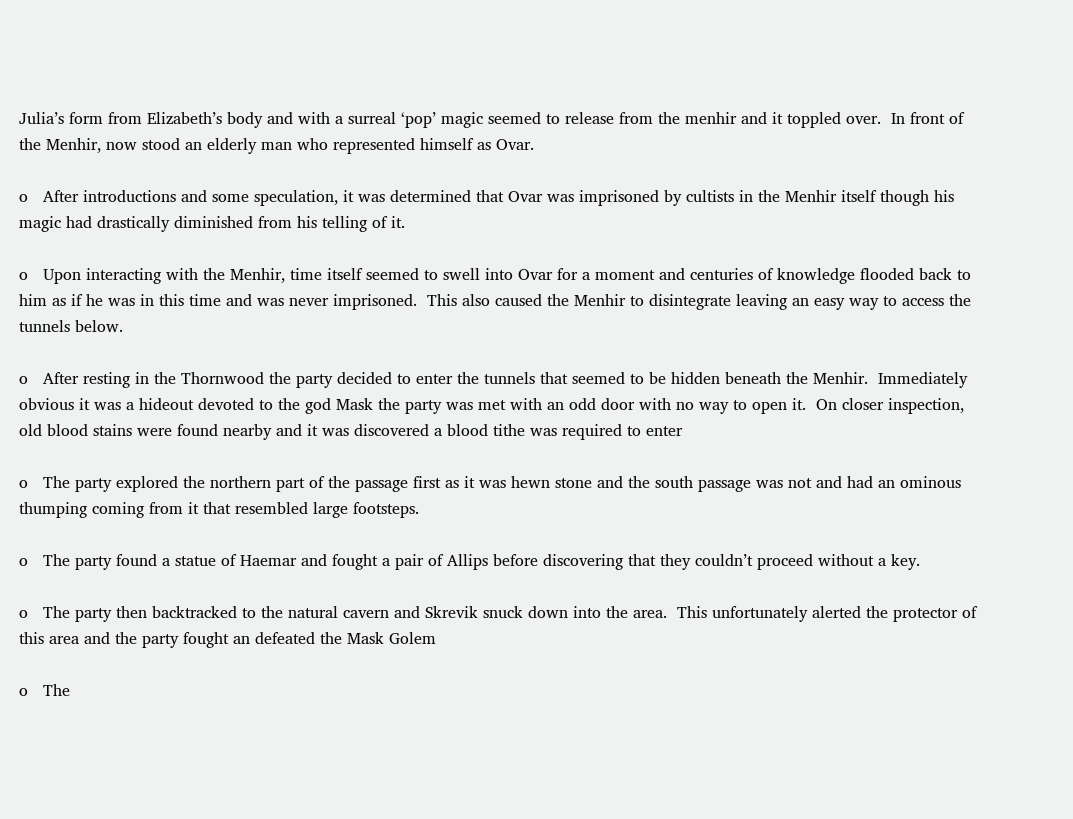Julia’s form from Elizabeth’s body and with a surreal ‘pop’ magic seemed to release from the menhir and it toppled over.  In front of the Menhir, now stood an elderly man who represented himself as Ovar.

o   After introductions and some speculation, it was determined that Ovar was imprisoned by cultists in the Menhir itself though his magic had drastically diminished from his telling of it.

o   Upon interacting with the Menhir, time itself seemed to swell into Ovar for a moment and centuries of knowledge flooded back to him as if he was in this time and was never imprisoned.  This also caused the Menhir to disintegrate leaving an easy way to access the tunnels below.

o   After resting in the Thornwood the party decided to enter the tunnels that seemed to be hidden beneath the Menhir.  Immediately obvious it was a hideout devoted to the god Mask the party was met with an odd door with no way to open it.  On closer inspection, old blood stains were found nearby and it was discovered a blood tithe was required to enter

o   The party explored the northern part of the passage first as it was hewn stone and the south passage was not and had an ominous thumping coming from it that resembled large footsteps.

o   The party found a statue of Haemar and fought a pair of Allips before discovering that they couldn’t proceed without a key.

o   The party then backtracked to the natural cavern and Skrevik snuck down into the area.  This unfortunately alerted the protector of this area and the party fought an defeated the Mask Golem

o   The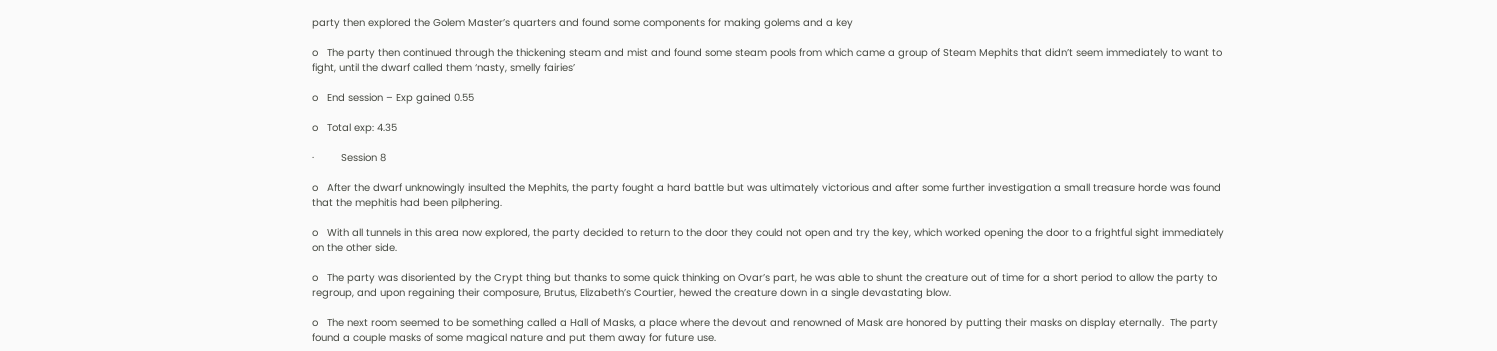party then explored the Golem Master’s quarters and found some components for making golems and a key

o   The party then continued through the thickening steam and mist and found some steam pools from which came a group of Steam Mephits that didn’t seem immediately to want to fight, until the dwarf called them ‘nasty, smelly fairies’

o   End session – Exp gained 0.55

o   Total exp: 4.35

·         Session 8

o   After the dwarf unknowingly insulted the Mephits, the party fought a hard battle but was ultimately victorious and after some further investigation a small treasure horde was found that the mephitis had been pilphering.

o   With all tunnels in this area now explored, the party decided to return to the door they could not open and try the key, which worked opening the door to a frightful sight immediately on the other side.

o   The party was disoriented by the Crypt thing but thanks to some quick thinking on Ovar’s part, he was able to shunt the creature out of time for a short period to allow the party to regroup, and upon regaining their composure, Brutus, Elizabeth’s Courtier, hewed the creature down in a single devastating blow.

o   The next room seemed to be something called a Hall of Masks, a place where the devout and renowned of Mask are honored by putting their masks on display eternally.  The party found a couple masks of some magical nature and put them away for future use.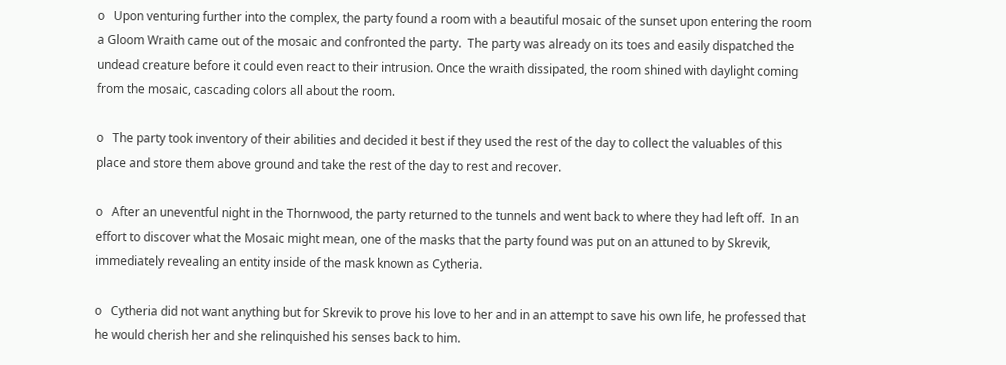o   Upon venturing further into the complex, the party found a room with a beautiful mosaic of the sunset upon entering the room a Gloom Wraith came out of the mosaic and confronted the party.  The party was already on its toes and easily dispatched the undead creature before it could even react to their intrusion. Once the wraith dissipated, the room shined with daylight coming from the mosaic, cascading colors all about the room.

o   The party took inventory of their abilities and decided it best if they used the rest of the day to collect the valuables of this place and store them above ground and take the rest of the day to rest and recover.

o   After an uneventful night in the Thornwood, the party returned to the tunnels and went back to where they had left off.  In an effort to discover what the Mosaic might mean, one of the masks that the party found was put on an attuned to by Skrevik, immediately revealing an entity inside of the mask known as Cytheria.

o   Cytheria did not want anything but for Skrevik to prove his love to her and in an attempt to save his own life, he professed that he would cherish her and she relinquished his senses back to him.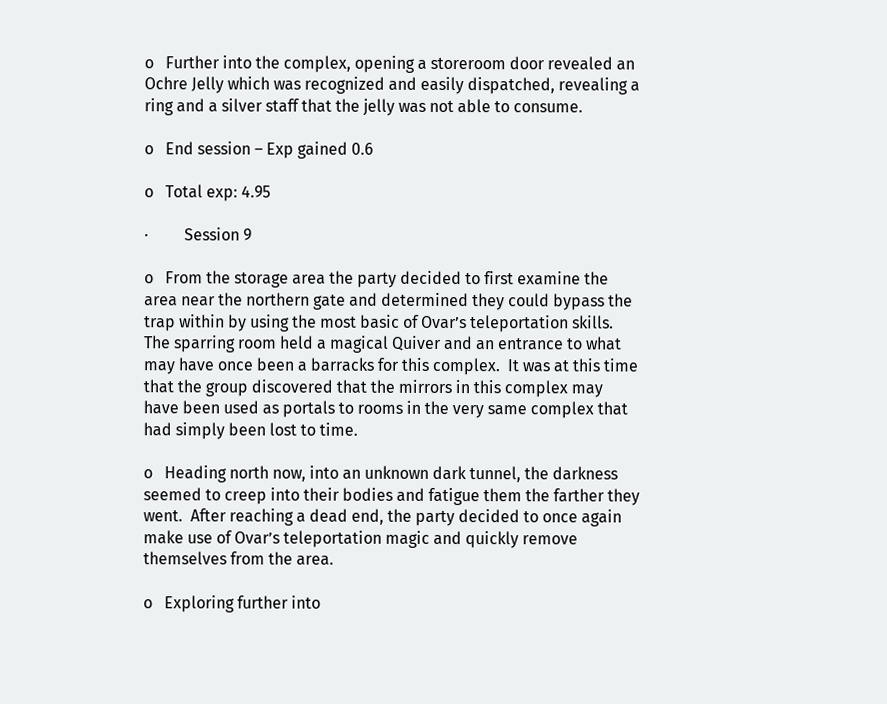o   Further into the complex, opening a storeroom door revealed an Ochre Jelly which was recognized and easily dispatched, revealing a ring and a silver staff that the jelly was not able to consume.

o   End session – Exp gained 0.6

o   Total exp: 4.95

·         Session 9

o   From the storage area the party decided to first examine the area near the northern gate and determined they could bypass the trap within by using the most basic of Ovar’s teleportation skills.  The sparring room held a magical Quiver and an entrance to what may have once been a barracks for this complex.  It was at this time that the group discovered that the mirrors in this complex may have been used as portals to rooms in the very same complex that had simply been lost to time.

o   Heading north now, into an unknown dark tunnel, the darkness seemed to creep into their bodies and fatigue them the farther they went.  After reaching a dead end, the party decided to once again make use of Ovar’s teleportation magic and quickly remove themselves from the area.

o   Exploring further into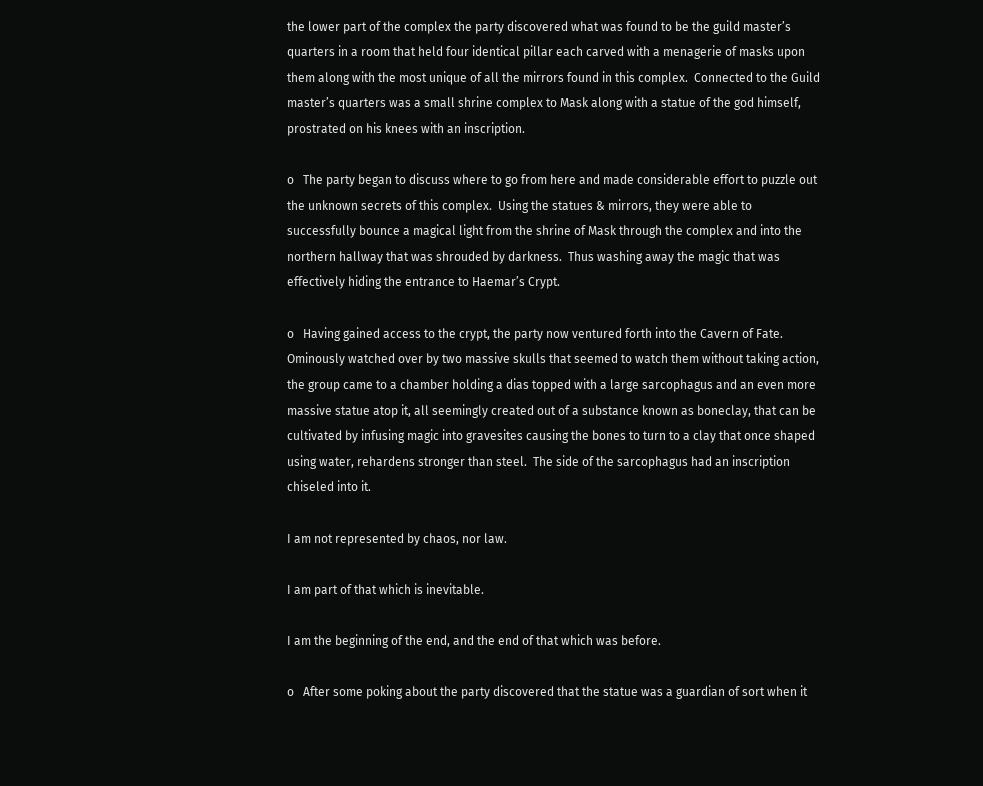the lower part of the complex the party discovered what was found to be the guild master’s quarters in a room that held four identical pillar each carved with a menagerie of masks upon them along with the most unique of all the mirrors found in this complex.  Connected to the Guild master’s quarters was a small shrine complex to Mask along with a statue of the god himself, prostrated on his knees with an inscription.

o   The party began to discuss where to go from here and made considerable effort to puzzle out the unknown secrets of this complex.  Using the statues & mirrors, they were able to successfully bounce a magical light from the shrine of Mask through the complex and into the northern hallway that was shrouded by darkness.  Thus washing away the magic that was effectively hiding the entrance to Haemar’s Crypt.

o   Having gained access to the crypt, the party now ventured forth into the Cavern of Fate.  Ominously watched over by two massive skulls that seemed to watch them without taking action, the group came to a chamber holding a dias topped with a large sarcophagus and an even more massive statue atop it, all seemingly created out of a substance known as boneclay, that can be cultivated by infusing magic into gravesites causing the bones to turn to a clay that once shaped using water, rehardens stronger than steel.  The side of the sarcophagus had an inscription chiseled into it.

I am not represented by chaos, nor law.

I am part of that which is inevitable.

I am the beginning of the end, and the end of that which was before.

o   After some poking about the party discovered that the statue was a guardian of sort when it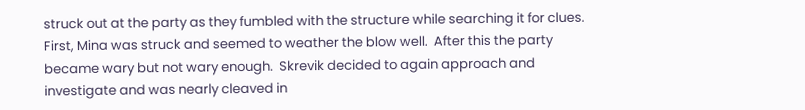struck out at the party as they fumbled with the structure while searching it for clues.  First, Mina was struck and seemed to weather the blow well.  After this the party became wary but not wary enough.  Skrevik decided to again approach and investigate and was nearly cleaved in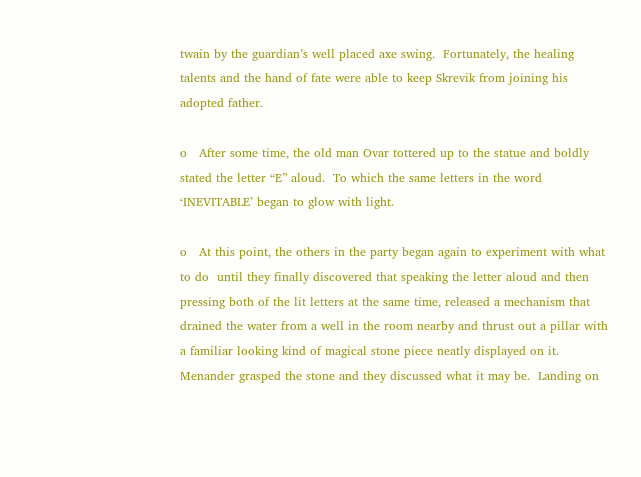twain by the guardian’s well placed axe swing.  Fortunately, the healing talents and the hand of fate were able to keep Skrevik from joining his adopted father.

o   After some time, the old man Ovar tottered up to the statue and boldly stated the letter “E” aloud.  To which the same letters in the word ‘INEVITABLE’ began to glow with light.

o   At this point, the others in the party began again to experiment with what to do  until they finally discovered that speaking the letter aloud and then pressing both of the lit letters at the same time, released a mechanism that drained the water from a well in the room nearby and thrust out a pillar with a familiar looking kind of magical stone piece neatly displayed on it.  Menander grasped the stone and they discussed what it may be.  Landing on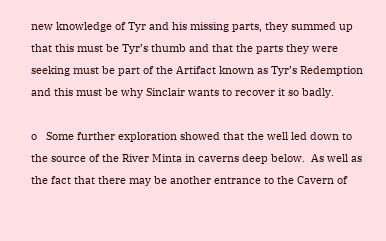new knowledge of Tyr and his missing parts, they summed up that this must be Tyr’s thumb and that the parts they were seeking must be part of the Artifact known as Tyr’s Redemption and this must be why Sinclair wants to recover it so badly.

o   Some further exploration showed that the well led down to the source of the River Minta in caverns deep below.  As well as the fact that there may be another entrance to the Cavern of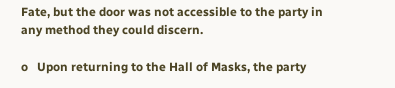Fate, but the door was not accessible to the party in any method they could discern.

o   Upon returning to the Hall of Masks, the party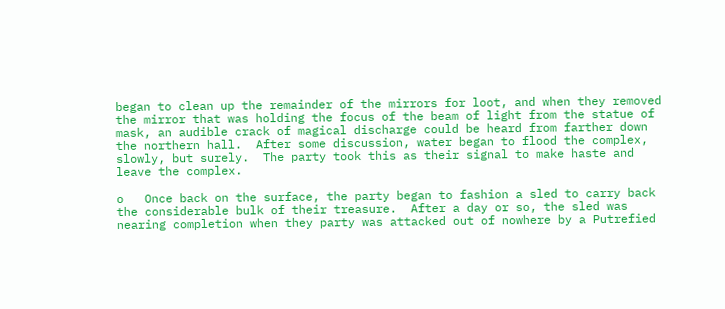began to clean up the remainder of the mirrors for loot, and when they removed the mirror that was holding the focus of the beam of light from the statue of mask, an audible crack of magical discharge could be heard from farther down the northern hall.  After some discussion, water began to flood the complex, slowly, but surely.  The party took this as their signal to make haste and leave the complex.

o   Once back on the surface, the party began to fashion a sled to carry back the considerable bulk of their treasure.  After a day or so, the sled was nearing completion when they party was attacked out of nowhere by a Putrefied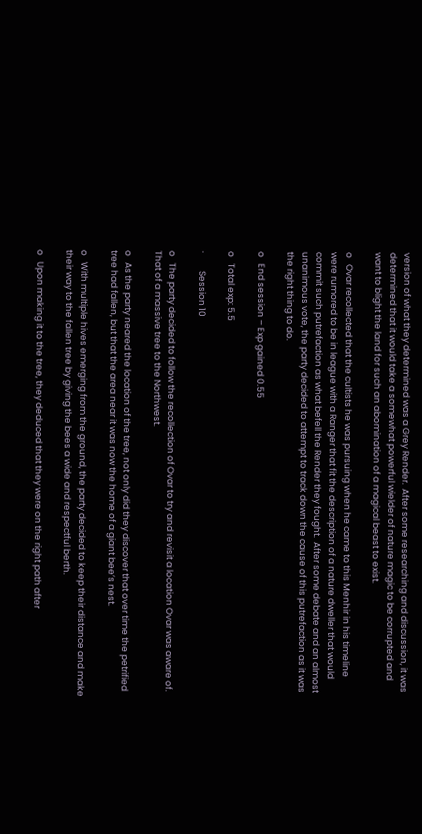version of what they determined was a Grey Render.  After some researching and discussion, it was determined that it would take a somewhat powerful wielder of nature magic to be corrupted and want to blight the land for such an abomination of a magical beast to exist.

o   Ovar recollected that the cultists he was pursuing when he came to this Menhir in his timeline were rumored to be in league with a Ranger that fit the description of a nature dweller that would commit such putrefaction as what befell the Render they fought.  After some debate and an almost unanimous vote, the party decided to attempt to track down the cause of this putrefaction as it was the right thing to do.

o   End session – Exp gained 0.55

o   Total exp: 5.5

·         Session 10

o   The party decided to follow the recollection of Ovar to try and revisit a location Ovar was aware of. That of a massive tree to the Northwest.

o   As the party neared the location of the tree, not only did they discover that over time the petrified tree had fallen, but that the area near it was now the home of a giant bee’s nest.

o   With multiple hives emerging from the ground, the party decided to keep their distance and make their way to the fallen tree by giving the bees a wide and respectful berth.

o   Upon making it to the tree, they deduced that they were on the right path after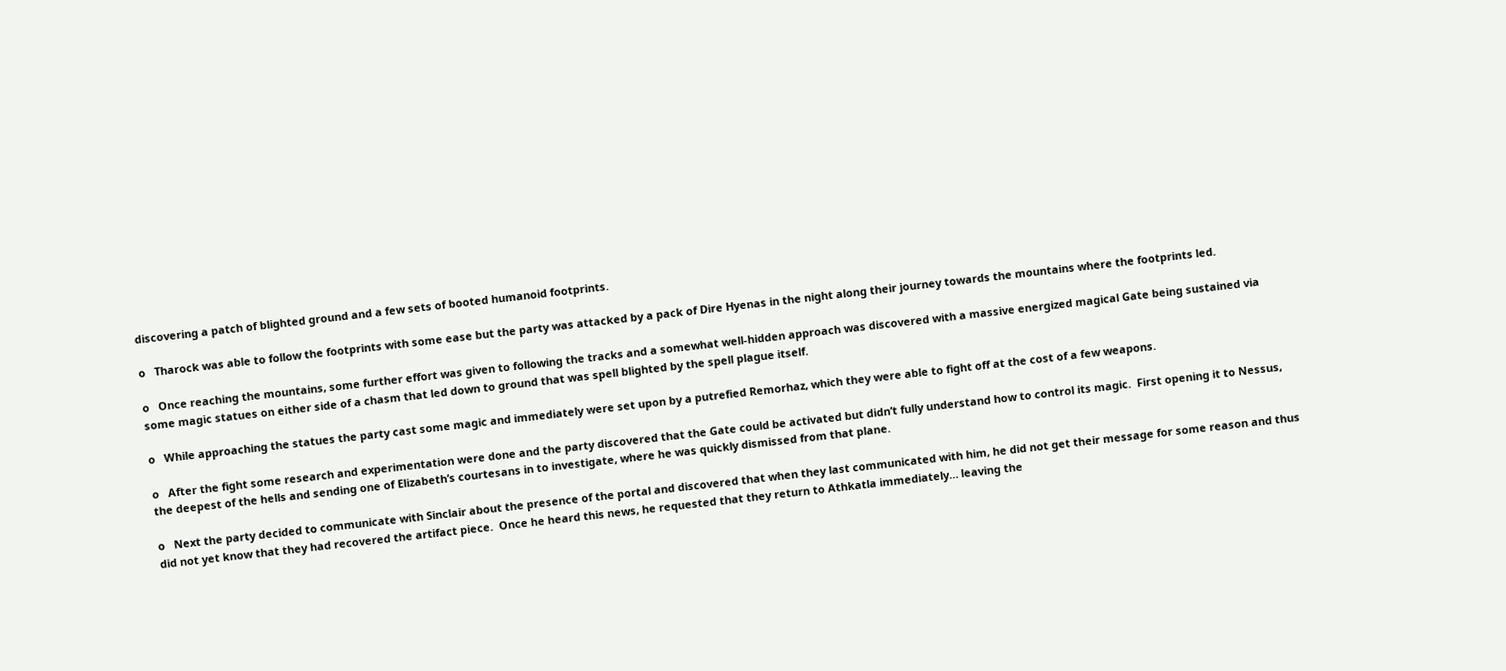discovering a patch of blighted ground and a few sets of booted humanoid footprints.

o   Tharock was able to follow the footprints with some ease but the party was attacked by a pack of Dire Hyenas in the night along their journey towards the mountains where the footprints led.

o   Once reaching the mountains, some further effort was given to following the tracks and a somewhat well-hidden approach was discovered with a massive energized magical Gate being sustained via some magic statues on either side of a chasm that led down to ground that was spell blighted by the spell plague itself.

o   While approaching the statues the party cast some magic and immediately were set upon by a putrefied Remorhaz, which they were able to fight off at the cost of a few weapons.

o   After the fight some research and experimentation were done and the party discovered that the Gate could be activated but didn’t fully understand how to control its magic.  First opening it to Nessus, the deepest of the hells and sending one of Elizabeth’s courtesans in to investigate, where he was quickly dismissed from that plane.

o   Next the party decided to communicate with Sinclair about the presence of the portal and discovered that when they last communicated with him, he did not get their message for some reason and thus did not yet know that they had recovered the artifact piece.  Once he heard this news, he requested that they return to Athkatla immediately… leaving the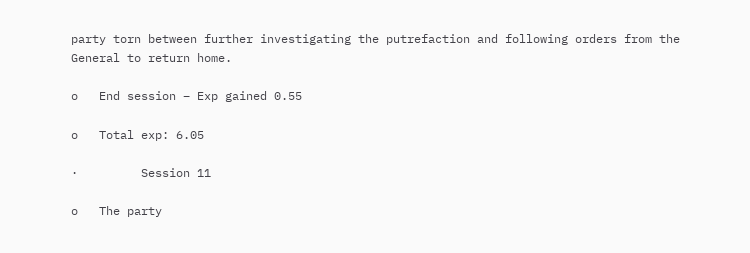party torn between further investigating the putrefaction and following orders from the General to return home.

o   End session – Exp gained 0.55

o   Total exp: 6.05

·         Session 11

o   The party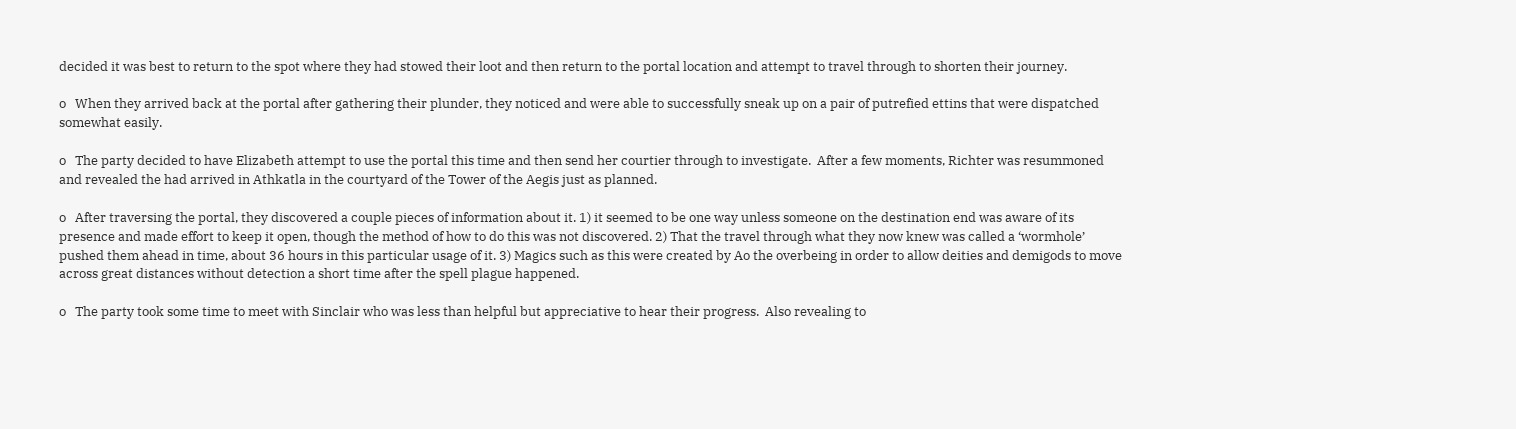decided it was best to return to the spot where they had stowed their loot and then return to the portal location and attempt to travel through to shorten their journey.

o   When they arrived back at the portal after gathering their plunder, they noticed and were able to successfully sneak up on a pair of putrefied ettins that were dispatched somewhat easily.

o   The party decided to have Elizabeth attempt to use the portal this time and then send her courtier through to investigate.  After a few moments, Richter was resummoned and revealed the had arrived in Athkatla in the courtyard of the Tower of the Aegis just as planned.

o   After traversing the portal, they discovered a couple pieces of information about it. 1) it seemed to be one way unless someone on the destination end was aware of its presence and made effort to keep it open, though the method of how to do this was not discovered. 2) That the travel through what they now knew was called a ‘wormhole’ pushed them ahead in time, about 36 hours in this particular usage of it. 3) Magics such as this were created by Ao the overbeing in order to allow deities and demigods to move across great distances without detection a short time after the spell plague happened.

o   The party took some time to meet with Sinclair who was less than helpful but appreciative to hear their progress.  Also revealing to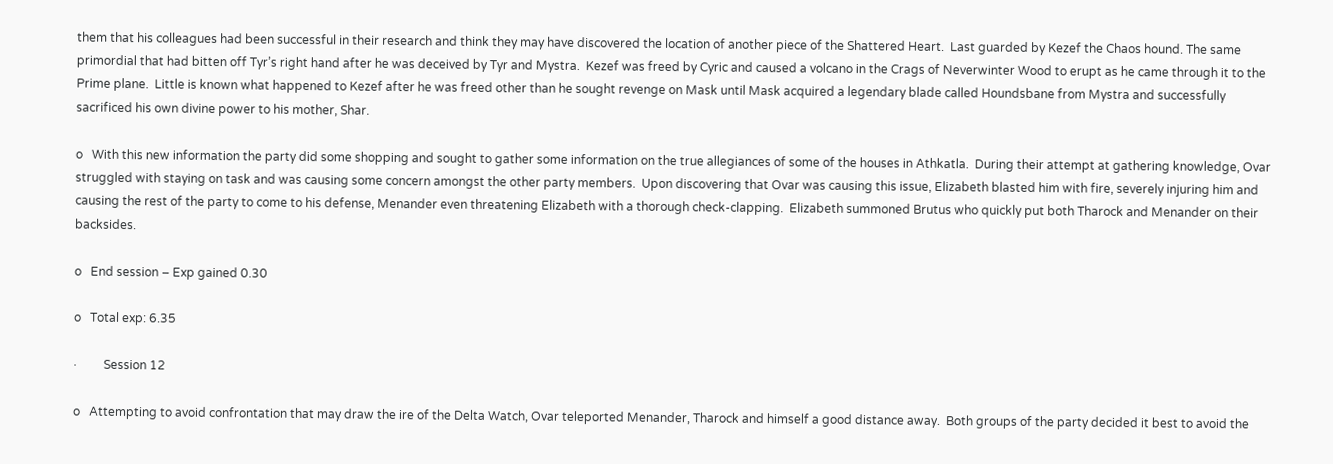them that his colleagues had been successful in their research and think they may have discovered the location of another piece of the Shattered Heart.  Last guarded by Kezef the Chaos hound. The same primordial that had bitten off Tyr’s right hand after he was deceived by Tyr and Mystra.  Kezef was freed by Cyric and caused a volcano in the Crags of Neverwinter Wood to erupt as he came through it to the Prime plane.  Little is known what happened to Kezef after he was freed other than he sought revenge on Mask until Mask acquired a legendary blade called Houndsbane from Mystra and successfully sacrificed his own divine power to his mother, Shar.

o   With this new information the party did some shopping and sought to gather some information on the true allegiances of some of the houses in Athkatla.  During their attempt at gathering knowledge, Ovar struggled with staying on task and was causing some concern amongst the other party members.  Upon discovering that Ovar was causing this issue, Elizabeth blasted him with fire, severely injuring him and causing the rest of the party to come to his defense, Menander even threatening Elizabeth with a thorough check-clapping.  Elizabeth summoned Brutus who quickly put both Tharock and Menander on their backsides.

o   End session – Exp gained 0.30

o   Total exp: 6.35

·         Session 12

o   Attempting to avoid confrontation that may draw the ire of the Delta Watch, Ovar teleported Menander, Tharock and himself a good distance away.  Both groups of the party decided it best to avoid the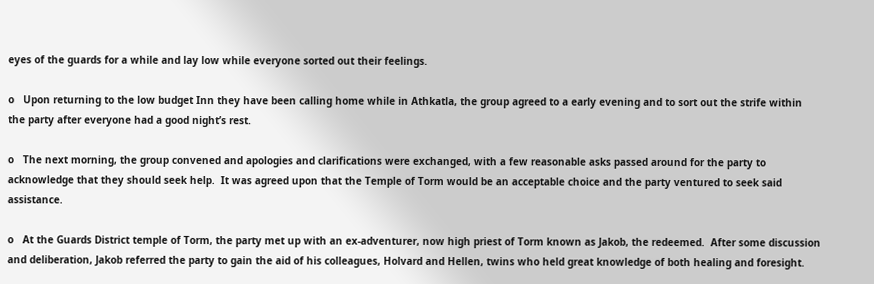eyes of the guards for a while and lay low while everyone sorted out their feelings.

o   Upon returning to the low budget Inn they have been calling home while in Athkatla, the group agreed to a early evening and to sort out the strife within the party after everyone had a good night’s rest.

o   The next morning, the group convened and apologies and clarifications were exchanged, with a few reasonable asks passed around for the party to acknowledge that they should seek help.  It was agreed upon that the Temple of Torm would be an acceptable choice and the party ventured to seek said assistance.

o   At the Guards District temple of Torm, the party met up with an ex-adventurer, now high priest of Torm known as Jakob, the redeemed.  After some discussion and deliberation, Jakob referred the party to gain the aid of his colleagues, Holvard and Hellen, twins who held great knowledge of both healing and foresight.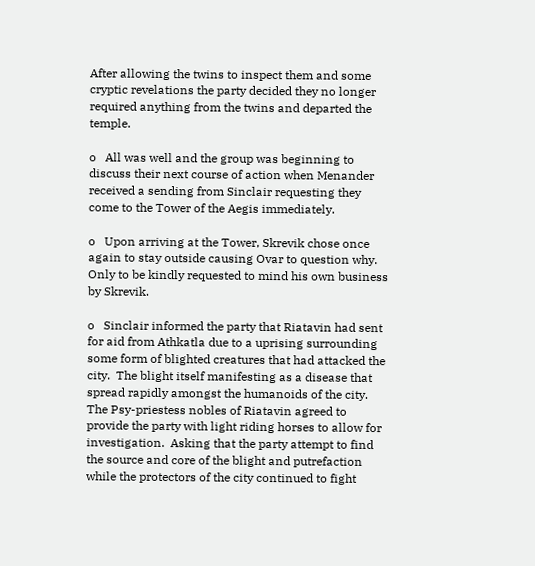After allowing the twins to inspect them and some cryptic revelations the party decided they no longer required anything from the twins and departed the temple.

o   All was well and the group was beginning to discuss their next course of action when Menander received a sending from Sinclair requesting they come to the Tower of the Aegis immediately.

o   Upon arriving at the Tower, Skrevik chose once again to stay outside causing Ovar to question why.  Only to be kindly requested to mind his own business by Skrevik.

o   Sinclair informed the party that Riatavin had sent for aid from Athkatla due to a uprising surrounding some form of blighted creatures that had attacked the city.  The blight itself manifesting as a disease that spread rapidly amongst the humanoids of the city.  The Psy-priestess nobles of Riatavin agreed to provide the party with light riding horses to allow for investigation.  Asking that the party attempt to find the source and core of the blight and putrefaction while the protectors of the city continued to fight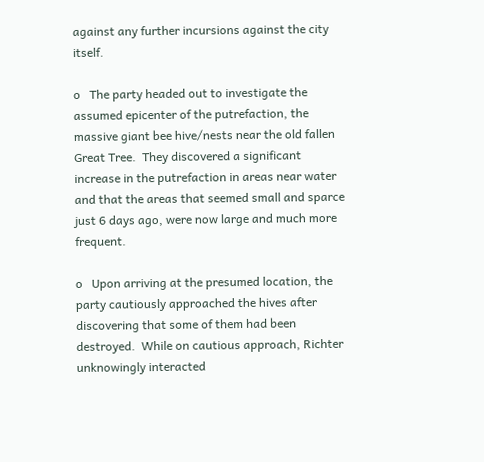against any further incursions against the city itself.

o   The party headed out to investigate the assumed epicenter of the putrefaction, the massive giant bee hive/nests near the old fallen Great Tree.  They discovered a significant increase in the putrefaction in areas near water and that the areas that seemed small and sparce just 6 days ago, were now large and much more frequent.

o   Upon arriving at the presumed location, the party cautiously approached the hives after discovering that some of them had been destroyed.  While on cautious approach, Richter unknowingly interacted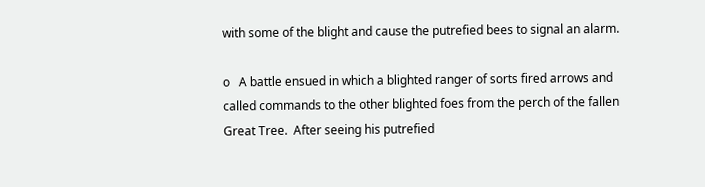with some of the blight and cause the putrefied bees to signal an alarm.

o   A battle ensued in which a blighted ranger of sorts fired arrows and called commands to the other blighted foes from the perch of the fallen Great Tree.  After seeing his putrefied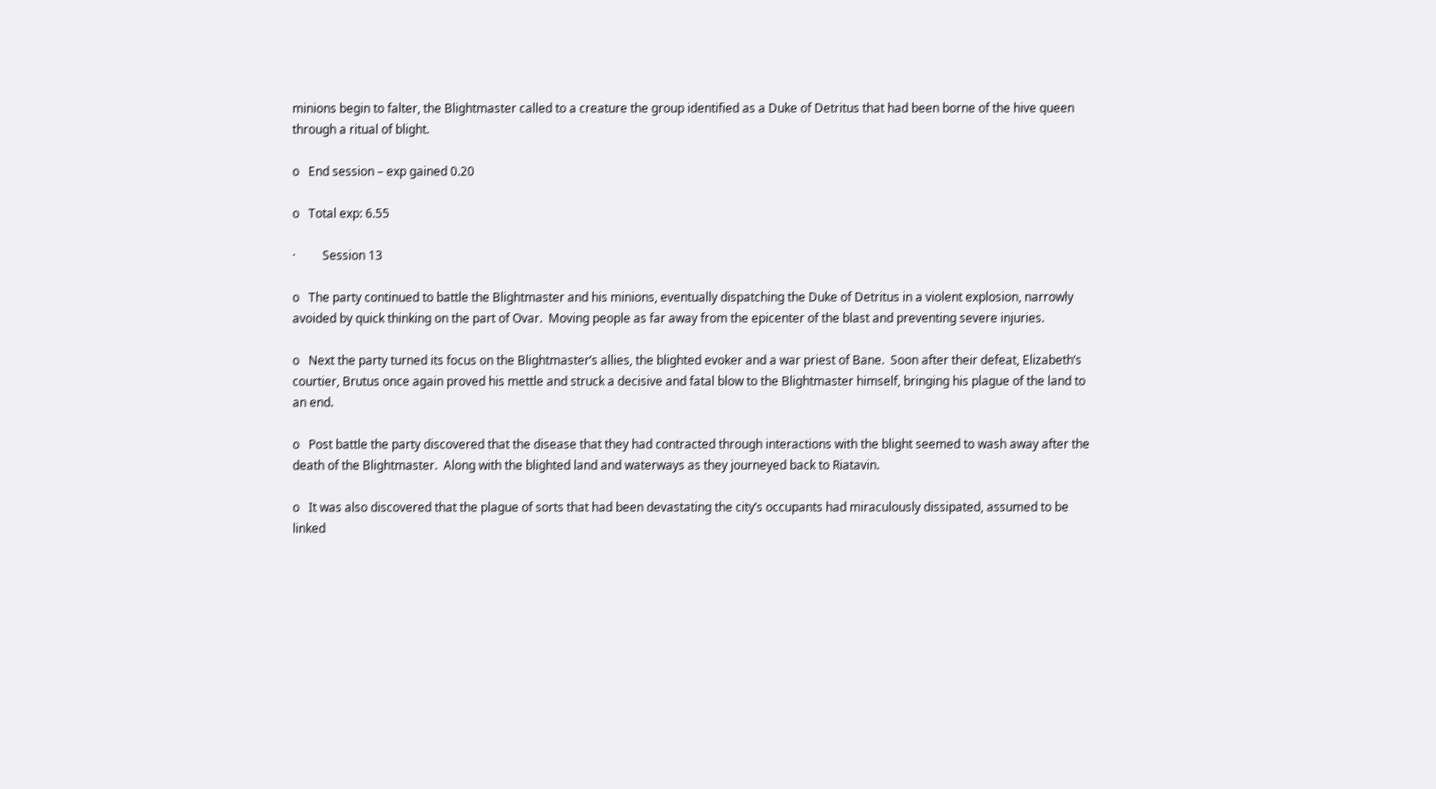minions begin to falter, the Blightmaster called to a creature the group identified as a Duke of Detritus that had been borne of the hive queen through a ritual of blight.

o   End session – exp gained 0.20

o   Total exp: 6.55

·         Session 13

o   The party continued to battle the Blightmaster and his minions, eventually dispatching the Duke of Detritus in a violent explosion, narrowly avoided by quick thinking on the part of Ovar.  Moving people as far away from the epicenter of the blast and preventing severe injuries.

o   Next the party turned its focus on the Blightmaster’s allies, the blighted evoker and a war priest of Bane.  Soon after their defeat, Elizabeth’s courtier, Brutus once again proved his mettle and struck a decisive and fatal blow to the Blightmaster himself, bringing his plague of the land to an end.

o   Post battle the party discovered that the disease that they had contracted through interactions with the blight seemed to wash away after the death of the Blightmaster.  Along with the blighted land and waterways as they journeyed back to Riatavin.

o   It was also discovered that the plague of sorts that had been devastating the city’s occupants had miraculously dissipated, assumed to be linked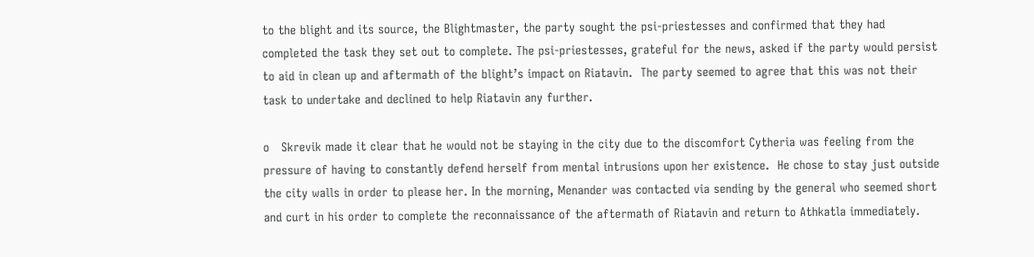to the blight and its source, the Blightmaster, the party sought the psi-priestesses and confirmed that they had completed the task they set out to complete. The psi-priestesses, grateful for the news, asked if the party would persist to aid in clean up and aftermath of the blight’s impact on Riatavin.  The party seemed to agree that this was not their task to undertake and declined to help Riatavin any further.

o   Skrevik made it clear that he would not be staying in the city due to the discomfort Cytheria was feeling from the pressure of having to constantly defend herself from mental intrusions upon her existence.  He chose to stay just outside the city walls in order to please her. In the morning, Menander was contacted via sending by the general who seemed short and curt in his order to complete the reconnaissance of the aftermath of Riatavin and return to Athkatla immediately.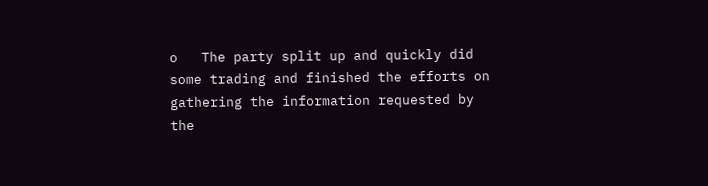o   The party split up and quickly did some trading and finished the efforts on gathering the information requested by the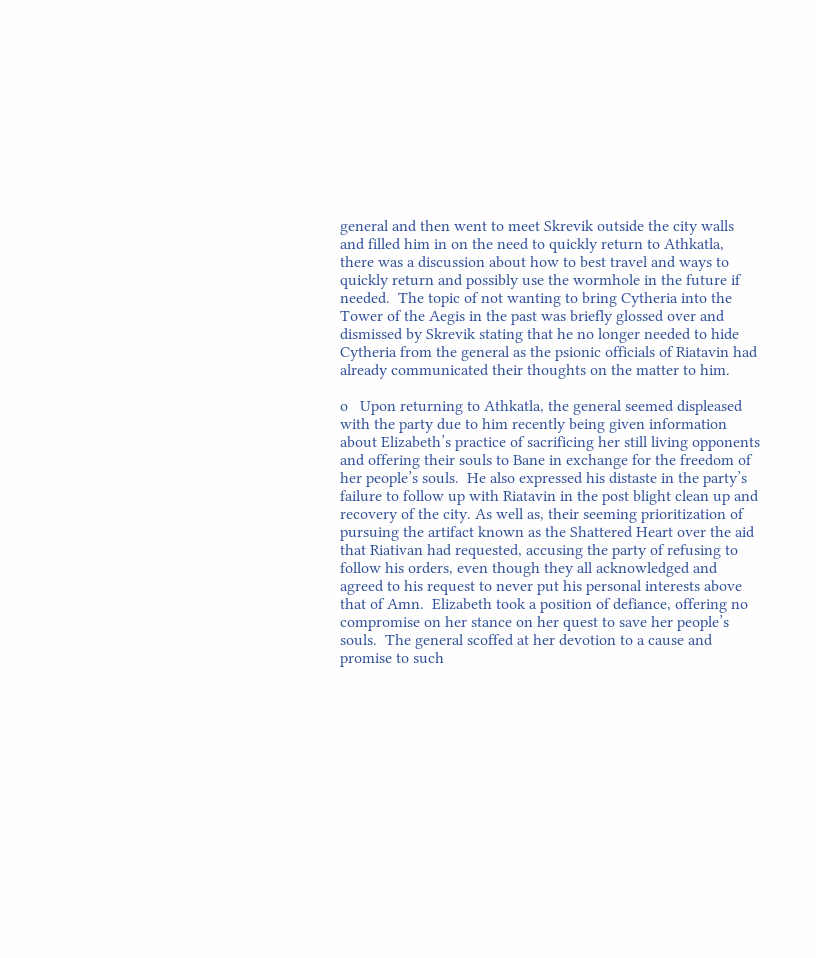general and then went to meet Skrevik outside the city walls and filled him in on the need to quickly return to Athkatla, there was a discussion about how to best travel and ways to quickly return and possibly use the wormhole in the future if needed.  The topic of not wanting to bring Cytheria into the Tower of the Aegis in the past was briefly glossed over and dismissed by Skrevik stating that he no longer needed to hide Cytheria from the general as the psionic officials of Riatavin had already communicated their thoughts on the matter to him.

o   Upon returning to Athkatla, the general seemed displeased with the party due to him recently being given information about Elizabeth’s practice of sacrificing her still living opponents and offering their souls to Bane in exchange for the freedom of her people’s souls.  He also expressed his distaste in the party’s failure to follow up with Riatavin in the post blight clean up and recovery of the city. As well as, their seeming prioritization of pursuing the artifact known as the Shattered Heart over the aid that Riativan had requested, accusing the party of refusing to follow his orders, even though they all acknowledged and agreed to his request to never put his personal interests above that of Amn.  Elizabeth took a position of defiance, offering no compromise on her stance on her quest to save her people’s souls.  The general scoffed at her devotion to a cause and promise to such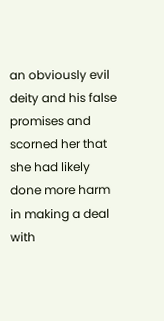an obviously evil deity and his false promises and scorned her that she had likely done more harm in making a deal with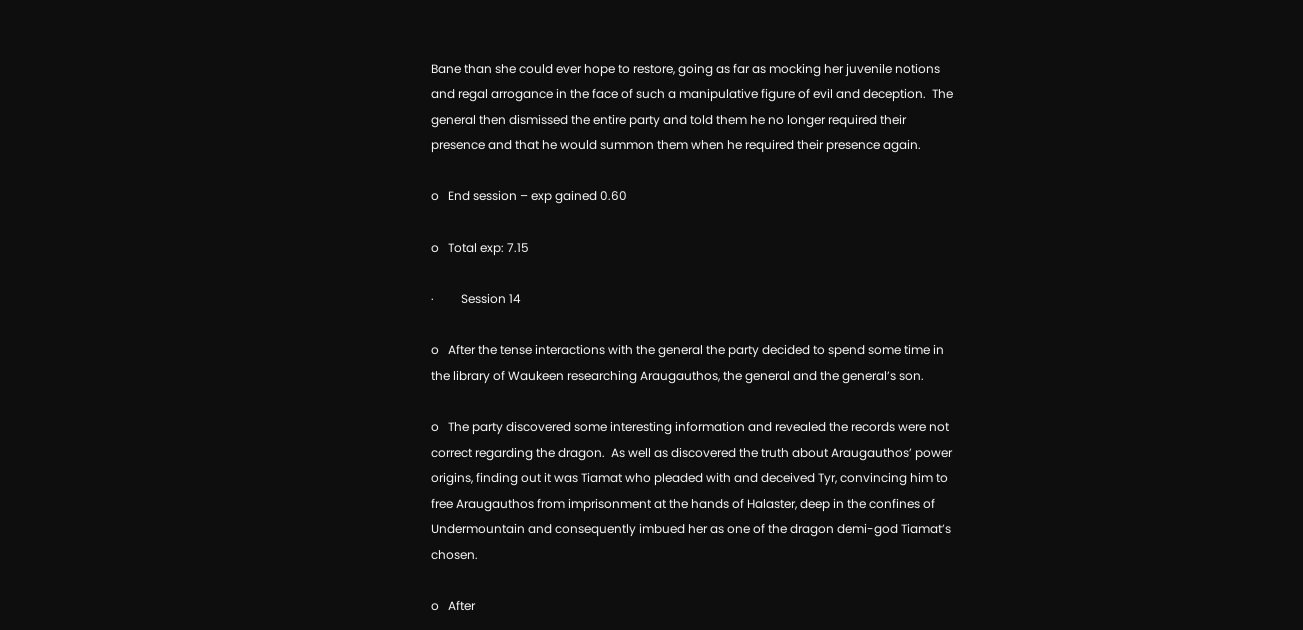Bane than she could ever hope to restore, going as far as mocking her juvenile notions and regal arrogance in the face of such a manipulative figure of evil and deception.  The general then dismissed the entire party and told them he no longer required their presence and that he would summon them when he required their presence again.

o   End session – exp gained 0.60

o   Total exp: 7.15

·         Session 14

o   After the tense interactions with the general the party decided to spend some time in the library of Waukeen researching Araugauthos, the general and the general’s son.

o   The party discovered some interesting information and revealed the records were not correct regarding the dragon.  As well as discovered the truth about Araugauthos’ power origins, finding out it was Tiamat who pleaded with and deceived Tyr, convincing him to free Araugauthos from imprisonment at the hands of Halaster, deep in the confines of Undermountain and consequently imbued her as one of the dragon demi-god Tiamat’s chosen.

o   After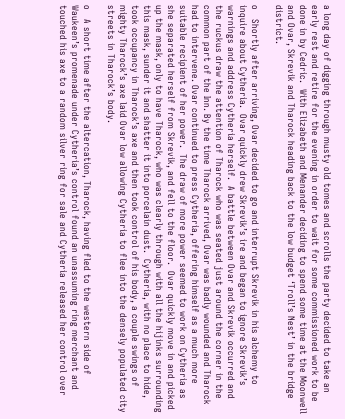a long day of digging through musty old tomes and scrolls the party decided to take an early rest and retire for the evening in order to wait for some commissioned work to be done in by Cedric.  With Elizabeth and Menander deciding to spend some time at the Moonwell and Ovar, Skrevik and Tharock heading back to the low budget ‘Troll’s Nest’ in the bridge district.

o   Shortly after arriving, Ovar decided to go and interrupt Skrevik in his alchemy to inquire about Cytheria.  Ovar quickly drew Skrevik’s ire and began to ignore Skrevik’s warnings and address Cytheria herself.  A battle between Ovar and Skrevik occurred and the ruckus draw the attention of Tharock who was seated just around the corner in the common part of the Inn. By the time Tharock arrived, Ovar was badly wounded and Tharock had to intervene. Ovar continued to press Cytheria, offering himself as a much more suitable recipient of her power.  The draw of more power seemed to work on Cytheria as she separated herself from Skrevik, and fell to the floor.  Ovar quickly move in and picked up the mask, only to have Tharock, who was clearly through with all the hijinks surrounding this mask, sunder it and shatter it into porcelain dust.  Cytheria, with no place to hide, took occupancy in Tharock’s axe and then took control of his body, a couple swings of mighty Tharock’s axe laid Ovar low allowing Cytheria to flee into the densely populated city streets in Tharock’s body.

o   A short time after the altercation, Tharock, having fled to the western side of Waukeen’s promenade under Cytheria’s control found an unassuming ring merchant and touched his axe to a random silver ring for sale and Cytheria released her control over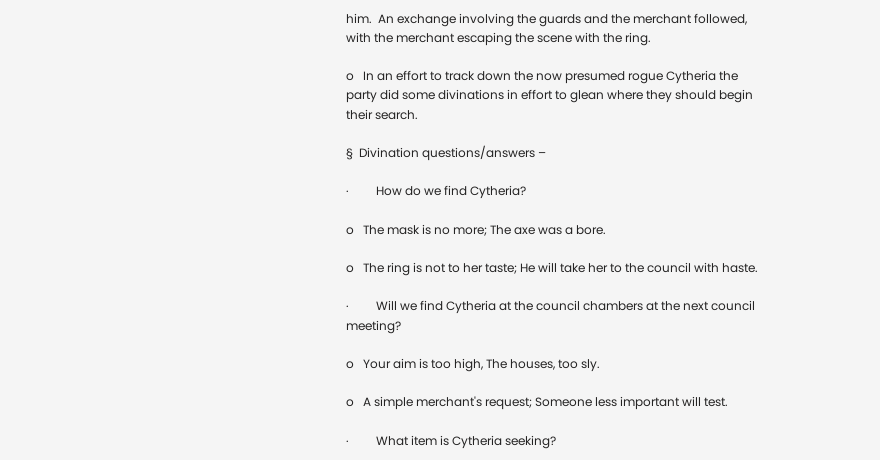him.  An exchange involving the guards and the merchant followed, with the merchant escaping the scene with the ring.

o   In an effort to track down the now presumed rogue Cytheria the party did some divinations in effort to glean where they should begin their search.

§  Divination questions/answers –

·         How do we find Cytheria?

o   The mask is no more; The axe was a bore.

o   The ring is not to her taste; He will take her to the council with haste.

·         Will we find Cytheria at the council chambers at the next council meeting?

o   Your aim is too high, The houses, too sly.

o   A simple merchant's request; Someone less important will test.

·         What item is Cytheria seeking?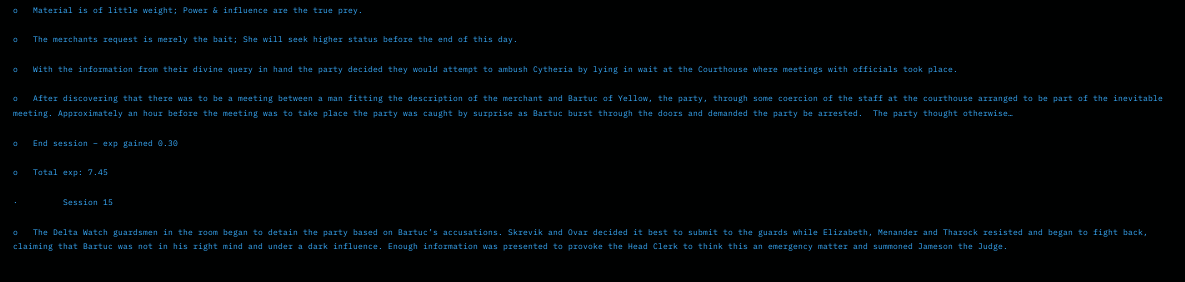o   Material is of little weight; Power & influence are the true prey.

o   The merchants request is merely the bait; She will seek higher status before the end of this day.

o   With the information from their divine query in hand the party decided they would attempt to ambush Cytheria by lying in wait at the Courthouse where meetings with officials took place.

o   After discovering that there was to be a meeting between a man fitting the description of the merchant and Bartuc of Yellow, the party, through some coercion of the staff at the courthouse arranged to be part of the inevitable meeting. Approximately an hour before the meeting was to take place the party was caught by surprise as Bartuc burst through the doors and demanded the party be arrested.  The party thought otherwise…

o   End session – exp gained 0.30

o   Total exp: 7.45

·         Session 15

o   The Delta Watch guardsmen in the room began to detain the party based on Bartuc’s accusations. Skrevik and Ovar decided it best to submit to the guards while Elizabeth, Menander and Tharock resisted and began to fight back, claiming that Bartuc was not in his right mind and under a dark influence. Enough information was presented to provoke the Head Clerk to think this an emergency matter and summoned Jameson the Judge.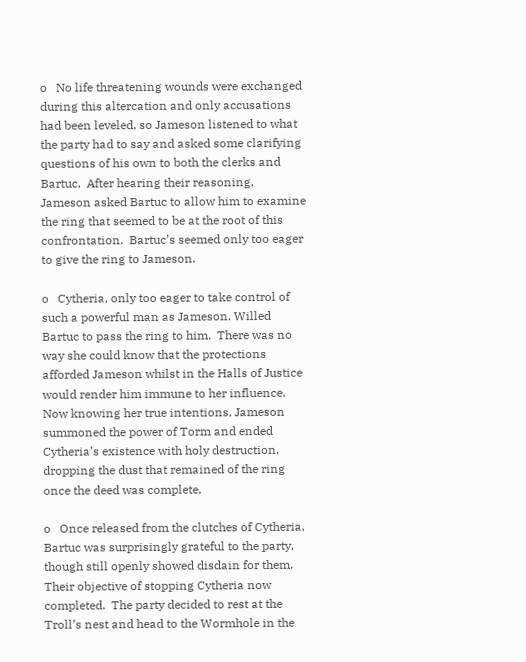o   No life threatening wounds were exchanged during this altercation and only accusations had been leveled, so Jameson listened to what the party had to say and asked some clarifying questions of his own to both the clerks and Bartuc.  After hearing their reasoning, Jameson asked Bartuc to allow him to examine the ring that seemed to be at the root of this confrontation.  Bartuc’s seemed only too eager to give the ring to Jameson.

o   Cytheria, only too eager to take control of such a powerful man as Jameson. Willed Bartuc to pass the ring to him.  There was no way she could know that the protections afforded Jameson whilst in the Halls of Justice would render him immune to her influence.  Now knowing her true intentions, Jameson summoned the power of Torm and ended Cytheria’s existence with holy destruction, dropping the dust that remained of the ring once the deed was complete.

o   Once released from the clutches of Cytheria, Bartuc was surprisingly grateful to the party, though still openly showed disdain for them.  Their objective of stopping Cytheria now completed.  The party decided to rest at the Troll’s nest and head to the Wormhole in the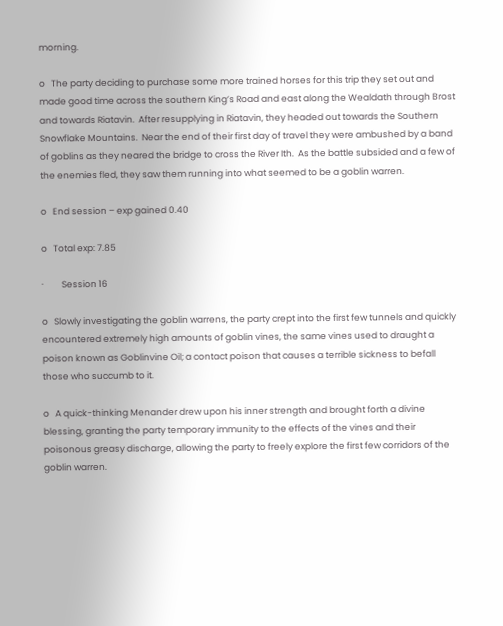morning.

o   The party deciding to purchase some more trained horses for this trip they set out and made good time across the southern King’s Road and east along the Wealdath through Brost and towards Riatavin.  After resupplying in Riatavin, they headed out towards the Southern Snowflake Mountains.  Near the end of their first day of travel they were ambushed by a band of goblins as they neared the bridge to cross the River Ith.  As the battle subsided and a few of the enemies fled, they saw them running into what seemed to be a goblin warren.

o   End session – exp gained 0.40

o   Total exp: 7.85

·         Session 16

o   Slowly investigating the goblin warrens, the party crept into the first few tunnels and quickly encountered extremely high amounts of goblin vines, the same vines used to draught a poison known as Goblinvine Oil; a contact poison that causes a terrible sickness to befall those who succumb to it.

o   A quick-thinking Menander drew upon his inner strength and brought forth a divine blessing, granting the party temporary immunity to the effects of the vines and their poisonous greasy discharge, allowing the party to freely explore the first few corridors of the goblin warren.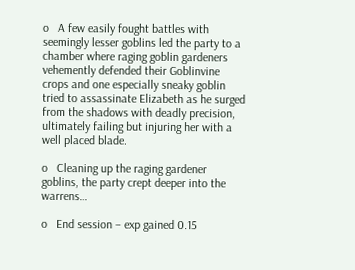o   A few easily fought battles with seemingly lesser goblins led the party to a chamber where raging goblin gardeners vehemently defended their Goblinvine crops and one especially sneaky goblin tried to assassinate Elizabeth as he surged from the shadows with deadly precision, ultimately failing but injuring her with a well placed blade.

o   Cleaning up the raging gardener goblins, the party crept deeper into the warrens…

o   End session – exp gained 0.15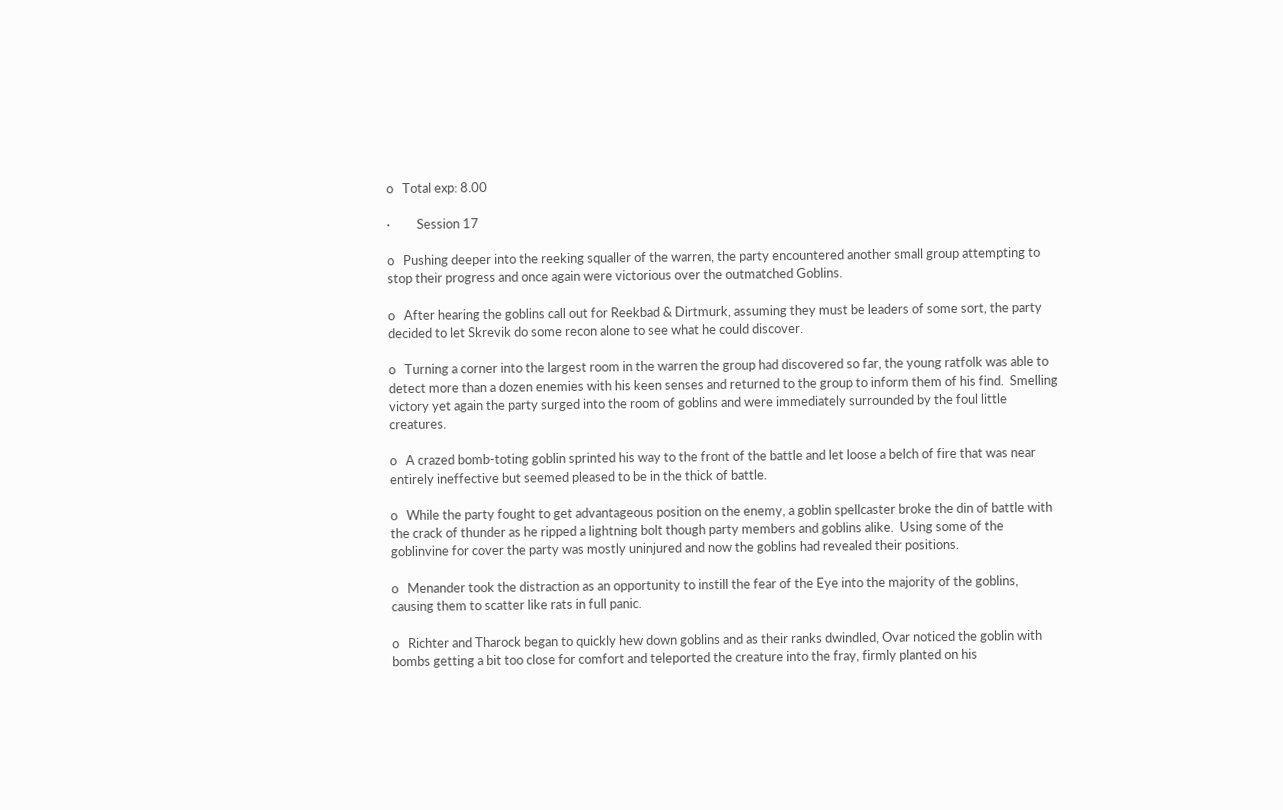o   Total exp: 8.00

·         Session 17

o   Pushing deeper into the reeking squaller of the warren, the party encountered another small group attempting to stop their progress and once again were victorious over the outmatched Goblins.

o   After hearing the goblins call out for Reekbad & Dirtmurk, assuming they must be leaders of some sort, the party decided to let Skrevik do some recon alone to see what he could discover.

o   Turning a corner into the largest room in the warren the group had discovered so far, the young ratfolk was able to detect more than a dozen enemies with his keen senses and returned to the group to inform them of his find.  Smelling victory yet again the party surged into the room of goblins and were immediately surrounded by the foul little creatures.

o   A crazed bomb-toting goblin sprinted his way to the front of the battle and let loose a belch of fire that was near entirely ineffective but seemed pleased to be in the thick of battle.

o   While the party fought to get advantageous position on the enemy, a goblin spellcaster broke the din of battle with the crack of thunder as he ripped a lightning bolt though party members and goblins alike.  Using some of the goblinvine for cover the party was mostly uninjured and now the goblins had revealed their positions.

o   Menander took the distraction as an opportunity to instill the fear of the Eye into the majority of the goblins, causing them to scatter like rats in full panic.

o   Richter and Tharock began to quickly hew down goblins and as their ranks dwindled, Ovar noticed the goblin with bombs getting a bit too close for comfort and teleported the creature into the fray, firmly planted on his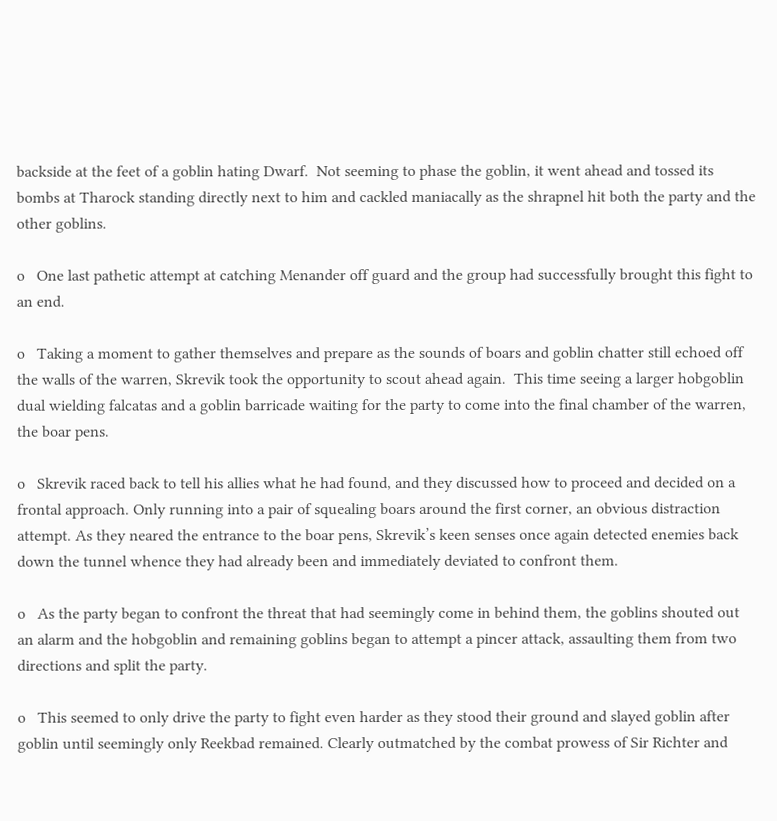backside at the feet of a goblin hating Dwarf.  Not seeming to phase the goblin, it went ahead and tossed its bombs at Tharock standing directly next to him and cackled maniacally as the shrapnel hit both the party and the other goblins.

o   One last pathetic attempt at catching Menander off guard and the group had successfully brought this fight to an end.

o   Taking a moment to gather themselves and prepare as the sounds of boars and goblin chatter still echoed off the walls of the warren, Skrevik took the opportunity to scout ahead again.  This time seeing a larger hobgoblin dual wielding falcatas and a goblin barricade waiting for the party to come into the final chamber of the warren, the boar pens.

o   Skrevik raced back to tell his allies what he had found, and they discussed how to proceed and decided on a frontal approach. Only running into a pair of squealing boars around the first corner, an obvious distraction attempt. As they neared the entrance to the boar pens, Skrevik’s keen senses once again detected enemies back down the tunnel whence they had already been and immediately deviated to confront them.

o   As the party began to confront the threat that had seemingly come in behind them, the goblins shouted out an alarm and the hobgoblin and remaining goblins began to attempt a pincer attack, assaulting them from two directions and split the party.

o   This seemed to only drive the party to fight even harder as they stood their ground and slayed goblin after goblin until seemingly only Reekbad remained. Clearly outmatched by the combat prowess of Sir Richter and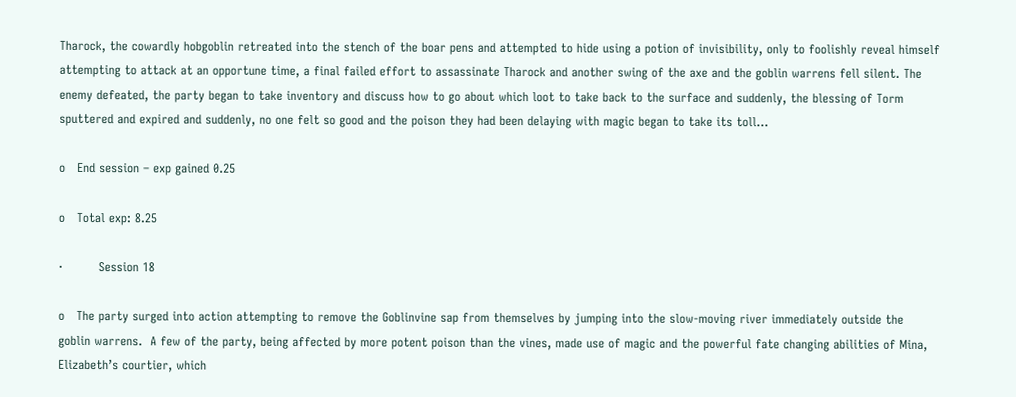Tharock, the cowardly hobgoblin retreated into the stench of the boar pens and attempted to hide using a potion of invisibility, only to foolishly reveal himself attempting to attack at an opportune time, a final failed effort to assassinate Tharock and another swing of the axe and the goblin warrens fell silent. The enemy defeated, the party began to take inventory and discuss how to go about which loot to take back to the surface and suddenly, the blessing of Torm sputtered and expired and suddenly, no one felt so good and the poison they had been delaying with magic began to take its toll…

o   End session – exp gained 0.25

o   Total exp: 8.25

·         Session 18

o   The party surged into action attempting to remove the Goblinvine sap from themselves by jumping into the slow-moving river immediately outside the goblin warrens.  A few of the party, being affected by more potent poison than the vines, made use of magic and the powerful fate changing abilities of Mina, Elizabeth’s courtier, which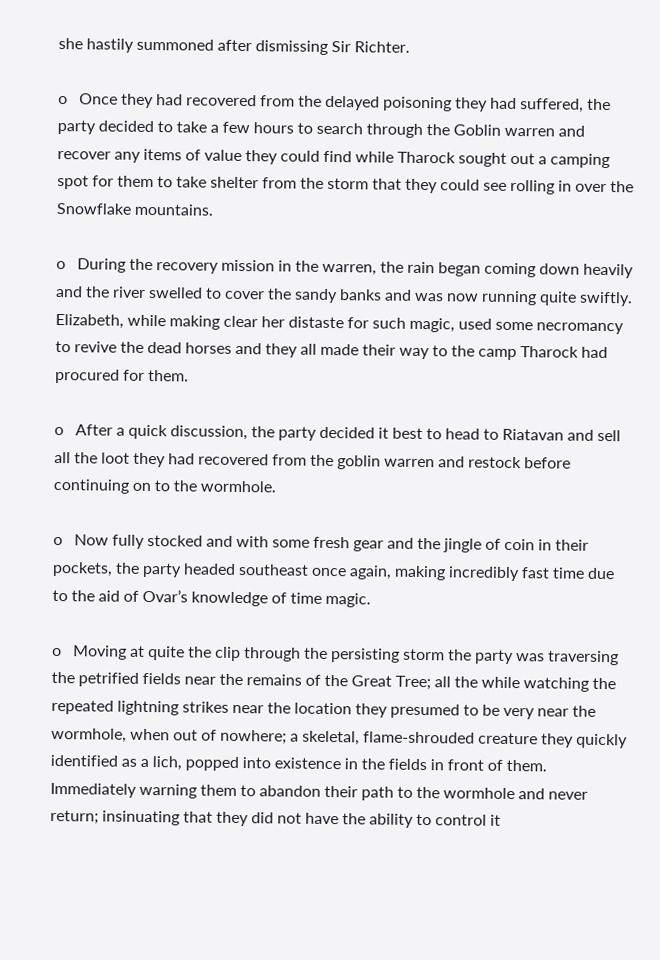she hastily summoned after dismissing Sir Richter.

o   Once they had recovered from the delayed poisoning they had suffered, the party decided to take a few hours to search through the Goblin warren and recover any items of value they could find while Tharock sought out a camping spot for them to take shelter from the storm that they could see rolling in over the Snowflake mountains.

o   During the recovery mission in the warren, the rain began coming down heavily and the river swelled to cover the sandy banks and was now running quite swiftly.  Elizabeth, while making clear her distaste for such magic, used some necromancy to revive the dead horses and they all made their way to the camp Tharock had procured for them.

o   After a quick discussion, the party decided it best to head to Riatavan and sell all the loot they had recovered from the goblin warren and restock before continuing on to the wormhole.

o   Now fully stocked and with some fresh gear and the jingle of coin in their pockets, the party headed southeast once again, making incredibly fast time due to the aid of Ovar’s knowledge of time magic.

o   Moving at quite the clip through the persisting storm the party was traversing the petrified fields near the remains of the Great Tree; all the while watching the repeated lightning strikes near the location they presumed to be very near the wormhole, when out of nowhere; a skeletal, flame-shrouded creature they quickly identified as a lich, popped into existence in the fields in front of them.  Immediately warning them to abandon their path to the wormhole and never return; insinuating that they did not have the ability to control it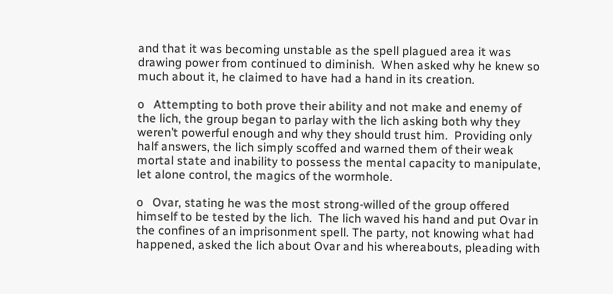and that it was becoming unstable as the spell plagued area it was drawing power from continued to diminish.  When asked why he knew so much about it, he claimed to have had a hand in its creation.

o   Attempting to both prove their ability and not make and enemy of the lich, the group began to parlay with the lich asking both why they weren’t powerful enough and why they should trust him.  Providing only half answers, the lich simply scoffed and warned them of their weak mortal state and inability to possess the mental capacity to manipulate, let alone control, the magics of the wormhole.

o   Ovar, stating he was the most strong-willed of the group offered himself to be tested by the lich.  The lich waved his hand and put Ovar in the confines of an imprisonment spell. The party, not knowing what had happened, asked the lich about Ovar and his whereabouts, pleading with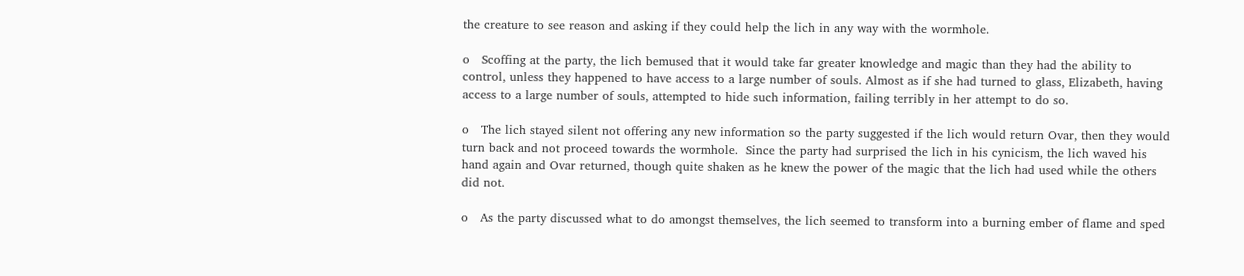the creature to see reason and asking if they could help the lich in any way with the wormhole.

o   Scoffing at the party, the lich bemused that it would take far greater knowledge and magic than they had the ability to control, unless they happened to have access to a large number of souls. Almost as if she had turned to glass, Elizabeth, having access to a large number of souls, attempted to hide such information, failing terribly in her attempt to do so.

o   The lich stayed silent not offering any new information so the party suggested if the lich would return Ovar, then they would turn back and not proceed towards the wormhole.  Since the party had surprised the lich in his cynicism, the lich waved his hand again and Ovar returned, though quite shaken as he knew the power of the magic that the lich had used while the others did not.

o   As the party discussed what to do amongst themselves, the lich seemed to transform into a burning ember of flame and sped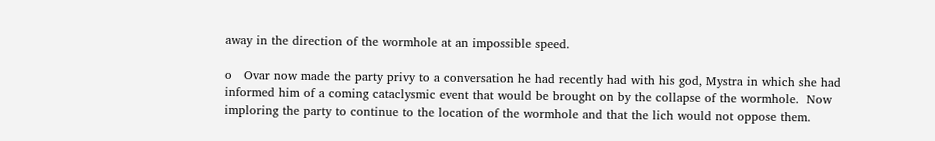away in the direction of the wormhole at an impossible speed.

o   Ovar now made the party privy to a conversation he had recently had with his god, Mystra in which she had informed him of a coming cataclysmic event that would be brought on by the collapse of the wormhole.  Now imploring the party to continue to the location of the wormhole and that the lich would not oppose them.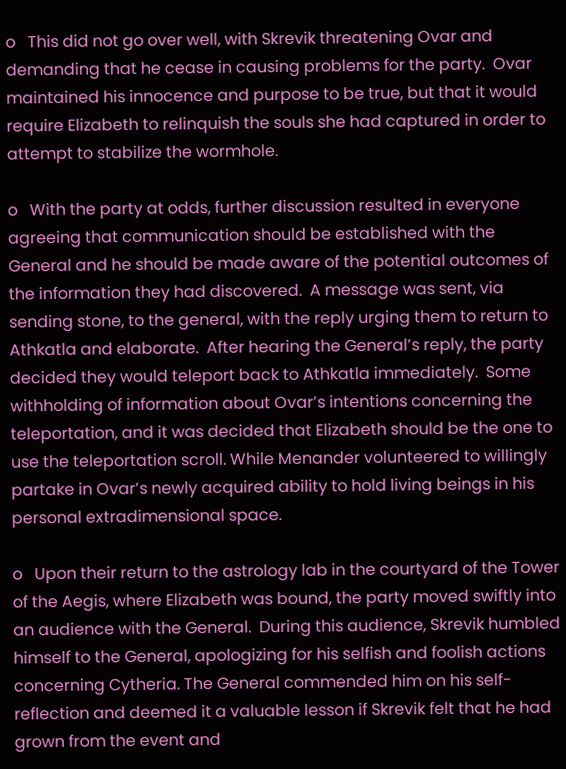o   This did not go over well, with Skrevik threatening Ovar and demanding that he cease in causing problems for the party.  Ovar maintained his innocence and purpose to be true, but that it would require Elizabeth to relinquish the souls she had captured in order to attempt to stabilize the wormhole.

o   With the party at odds, further discussion resulted in everyone agreeing that communication should be established with the General and he should be made aware of the potential outcomes of the information they had discovered.  A message was sent, via sending stone, to the general, with the reply urging them to return to Athkatla and elaborate.  After hearing the General’s reply, the party decided they would teleport back to Athkatla immediately.  Some withholding of information about Ovar’s intentions concerning the teleportation, and it was decided that Elizabeth should be the one to use the teleportation scroll. While Menander volunteered to willingly partake in Ovar’s newly acquired ability to hold living beings in his personal extradimensional space.

o   Upon their return to the astrology lab in the courtyard of the Tower of the Aegis, where Elizabeth was bound, the party moved swiftly into an audience with the General.  During this audience, Skrevik humbled himself to the General, apologizing for his selfish and foolish actions concerning Cytheria. The General commended him on his self-reflection and deemed it a valuable lesson if Skrevik felt that he had grown from the event and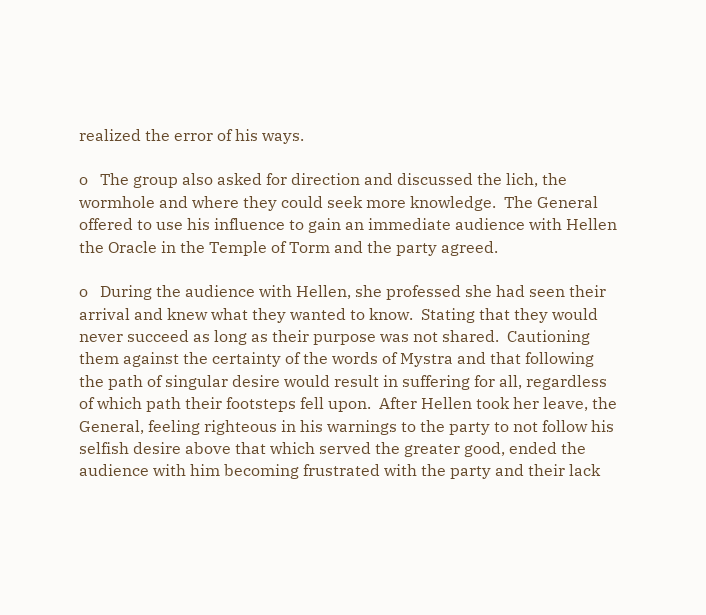realized the error of his ways.

o   The group also asked for direction and discussed the lich, the wormhole and where they could seek more knowledge.  The General offered to use his influence to gain an immediate audience with Hellen the Oracle in the Temple of Torm and the party agreed.

o   During the audience with Hellen, she professed she had seen their arrival and knew what they wanted to know.  Stating that they would never succeed as long as their purpose was not shared.  Cautioning them against the certainty of the words of Mystra and that following the path of singular desire would result in suffering for all, regardless of which path their footsteps fell upon.  After Hellen took her leave, the General, feeling righteous in his warnings to the party to not follow his selfish desire above that which served the greater good, ended the audience with him becoming frustrated with the party and their lack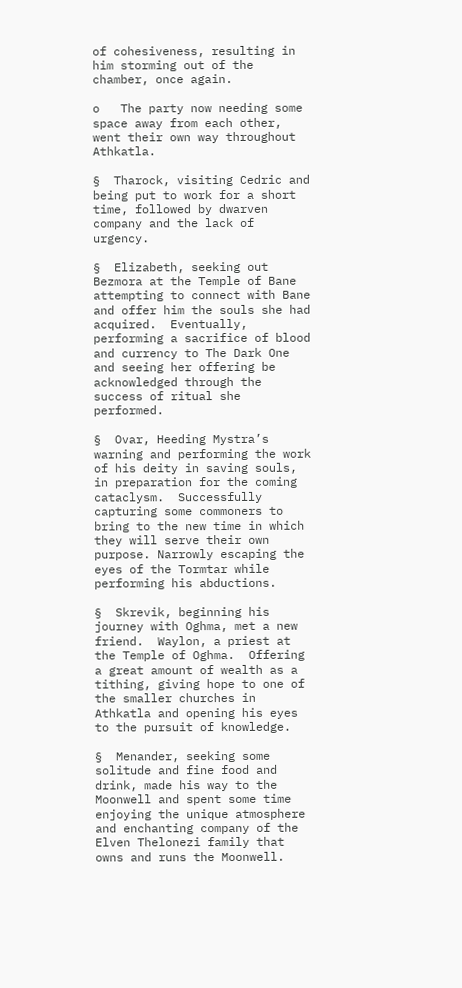of cohesiveness, resulting in him storming out of the chamber, once again.

o   The party now needing some space away from each other, went their own way throughout Athkatla.

§  Tharock, visiting Cedric and being put to work for a short time, followed by dwarven company and the lack of urgency.

§  Elizabeth, seeking out Bezmora at the Temple of Bane attempting to connect with Bane and offer him the souls she had acquired.  Eventually, performing a sacrifice of blood and currency to The Dark One and seeing her offering be acknowledged through the success of ritual she performed.

§  Ovar, Heeding Mystra’s warning and performing the work of his deity in saving souls, in preparation for the coming cataclysm.  Successfully capturing some commoners to bring to the new time in which they will serve their own purpose. Narrowly escaping the eyes of the Tormtar while performing his abductions.

§  Skrevik, beginning his journey with Oghma, met a new friend.  Waylon, a priest at the Temple of Oghma.  Offering a great amount of wealth as a tithing, giving hope to one of the smaller churches in Athkatla and opening his eyes to the pursuit of knowledge.

§  Menander, seeking some solitude and fine food and drink, made his way to the Moonwell and spent some time enjoying the unique atmosphere and enchanting company of the Elven Thelonezi family that owns and runs the Moonwell.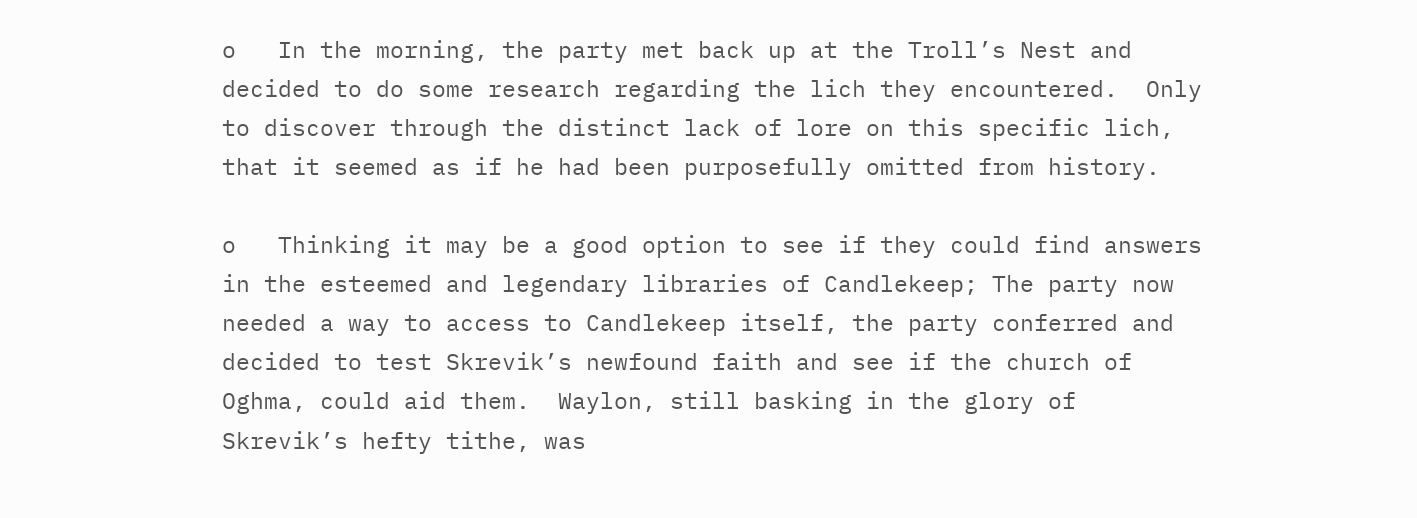o   In the morning, the party met back up at the Troll’s Nest and decided to do some research regarding the lich they encountered.  Only to discover through the distinct lack of lore on this specific lich, that it seemed as if he had been purposefully omitted from history.

o   Thinking it may be a good option to see if they could find answers in the esteemed and legendary libraries of Candlekeep; The party now needed a way to access to Candlekeep itself, the party conferred and decided to test Skrevik’s newfound faith and see if the church of Oghma, could aid them.  Waylon, still basking in the glory of Skrevik’s hefty tithe, was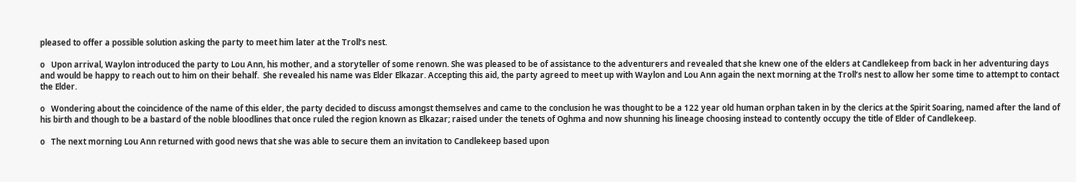pleased to offer a possible solution asking the party to meet him later at the Troll’s nest.

o   Upon arrival, Waylon introduced the party to Lou Ann, his mother, and a storyteller of some renown. She was pleased to be of assistance to the adventurers and revealed that she knew one of the elders at Candlekeep from back in her adventuring days and would be happy to reach out to him on their behalf.  She revealed his name was Elder Elkazar. Accepting this aid, the party agreed to meet up with Waylon and Lou Ann again the next morning at the Troll’s nest to allow her some time to attempt to contact the Elder.

o   Wondering about the coincidence of the name of this elder, the party decided to discuss amongst themselves and came to the conclusion he was thought to be a 122 year old human orphan taken in by the clerics at the Spirit Soaring, named after the land of his birth and though to be a bastard of the noble bloodlines that once ruled the region known as Elkazar; raised under the tenets of Oghma and now shunning his lineage choosing instead to contently occupy the title of Elder of Candlekeep.

o   The next morning Lou Ann returned with good news that she was able to secure them an invitation to Candlekeep based upon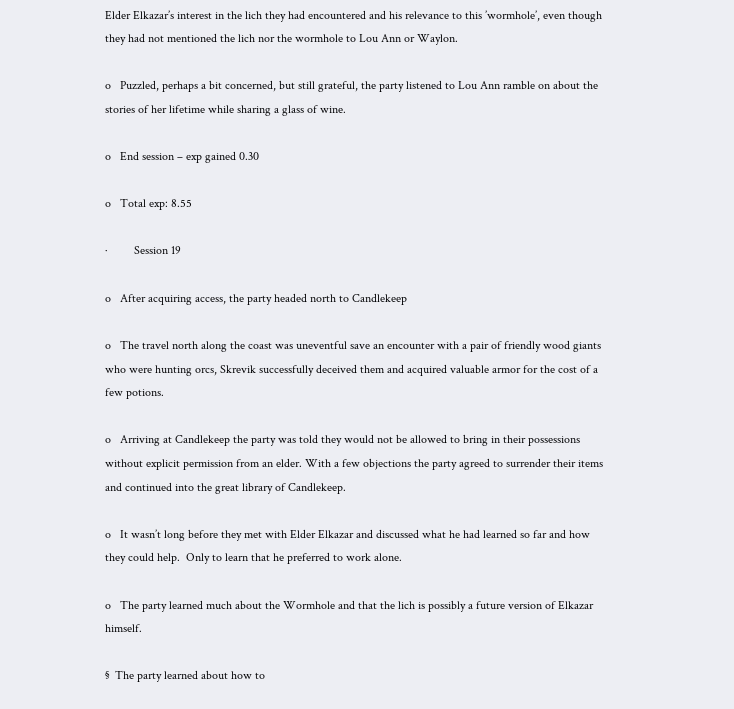Elder Elkazar’s interest in the lich they had encountered and his relevance to this ’wormhole’, even though they had not mentioned the lich nor the wormhole to Lou Ann or Waylon.

o   Puzzled, perhaps a bit concerned, but still grateful, the party listened to Lou Ann ramble on about the stories of her lifetime while sharing a glass of wine.

o   End session – exp gained 0.30

o   Total exp: 8.55

·         Session 19

o   After acquiring access, the party headed north to Candlekeep

o   The travel north along the coast was uneventful save an encounter with a pair of friendly wood giants who were hunting orcs, Skrevik successfully deceived them and acquired valuable armor for the cost of a few potions.

o   Arriving at Candlekeep the party was told they would not be allowed to bring in their possessions without explicit permission from an elder. With a few objections the party agreed to surrender their items and continued into the great library of Candlekeep.

o   It wasn’t long before they met with Elder Elkazar and discussed what he had learned so far and how they could help.  Only to learn that he preferred to work alone.

o   The party learned much about the Wormhole and that the lich is possibly a future version of Elkazar himself.

§  The party learned about how to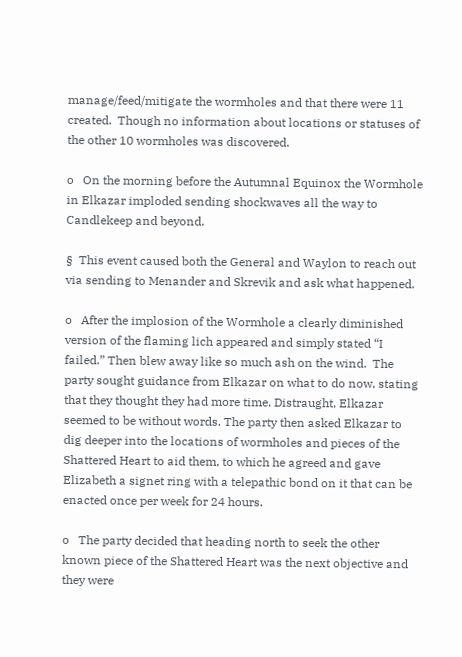manage/feed/mitigate the wormholes and that there were 11 created.  Though no information about locations or statuses of the other 10 wormholes was discovered.

o   On the morning before the Autumnal Equinox the Wormhole in Elkazar imploded sending shockwaves all the way to Candlekeep and beyond.

§  This event caused both the General and Waylon to reach out via sending to Menander and Skrevik and ask what happened.

o   After the implosion of the Wormhole a clearly diminished version of the flaming lich appeared and simply stated “I failed.” Then blew away like so much ash on the wind.  The party sought guidance from Elkazar on what to do now, stating that they thought they had more time. Distraught, Elkazar seemed to be without words. The party then asked Elkazar to dig deeper into the locations of wormholes and pieces of the Shattered Heart to aid them, to which he agreed and gave Elizabeth a signet ring with a telepathic bond on it that can be enacted once per week for 24 hours.

o   The party decided that heading north to seek the other known piece of the Shattered Heart was the next objective and they were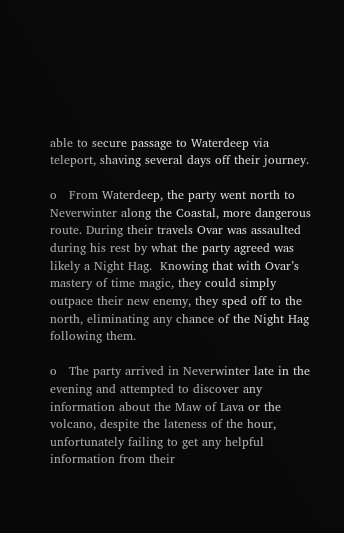able to secure passage to Waterdeep via teleport, shaving several days off their journey.

o   From Waterdeep, the party went north to Neverwinter along the Coastal, more dangerous route. During their travels Ovar was assaulted during his rest by what the party agreed was likely a Night Hag.  Knowing that with Ovar’s mastery of time magic, they could simply outpace their new enemy, they sped off to the north, eliminating any chance of the Night Hag following them.

o   The party arrived in Neverwinter late in the evening and attempted to discover any information about the Maw of Lava or the volcano, despite the lateness of the hour, unfortunately failing to get any helpful information from their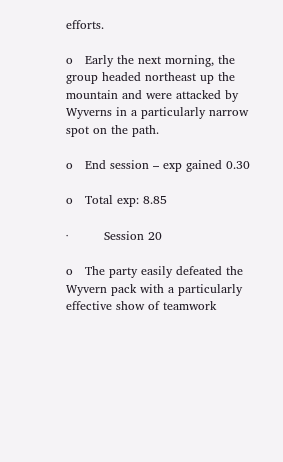efforts.

o   Early the next morning, the group headed northeast up the mountain and were attacked by Wyverns in a particularly narrow spot on the path.

o   End session – exp gained 0.30

o   Total exp: 8.85

·         Session 20

o   The party easily defeated the Wyvern pack with a particularly effective show of teamwork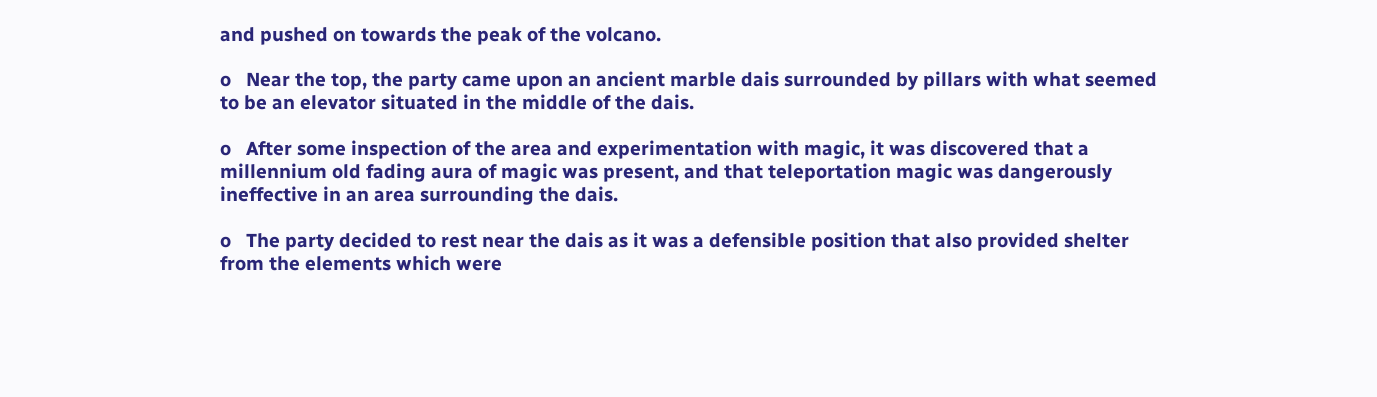and pushed on towards the peak of the volcano.

o   Near the top, the party came upon an ancient marble dais surrounded by pillars with what seemed to be an elevator situated in the middle of the dais.

o   After some inspection of the area and experimentation with magic, it was discovered that a millennium old fading aura of magic was present, and that teleportation magic was dangerously ineffective in an area surrounding the dais.

o   The party decided to rest near the dais as it was a defensible position that also provided shelter from the elements which were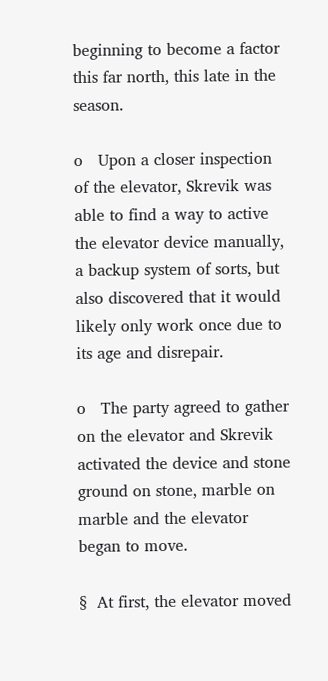beginning to become a factor this far north, this late in the season.

o   Upon a closer inspection of the elevator, Skrevik was able to find a way to active the elevator device manually, a backup system of sorts, but also discovered that it would likely only work once due to its age and disrepair.

o   The party agreed to gather on the elevator and Skrevik activated the device and stone ground on stone, marble on marble and the elevator began to move.

§  At first, the elevator moved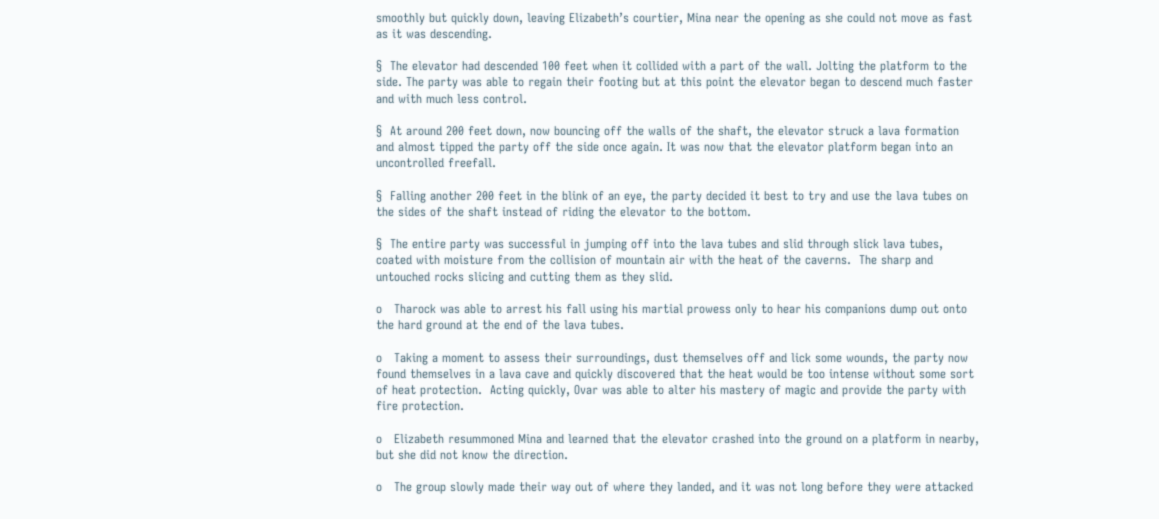smoothly but quickly down, leaving Elizabeth’s courtier, Mina near the opening as she could not move as fast as it was descending.

§  The elevator had descended 100 feet when it collided with a part of the wall. Jolting the platform to the side. The party was able to regain their footing but at this point the elevator began to descend much faster and with much less control.

§  At around 200 feet down, now bouncing off the walls of the shaft, the elevator struck a lava formation and almost tipped the party off the side once again. It was now that the elevator platform began into an uncontrolled freefall.

§  Falling another 200 feet in the blink of an eye, the party decided it best to try and use the lava tubes on the sides of the shaft instead of riding the elevator to the bottom.

§  The entire party was successful in jumping off into the lava tubes and slid through slick lava tubes, coated with moisture from the collision of mountain air with the heat of the caverns.  The sharp and untouched rocks slicing and cutting them as they slid.

o   Tharock was able to arrest his fall using his martial prowess only to hear his companions dump out onto the hard ground at the end of the lava tubes.

o   Taking a moment to assess their surroundings, dust themselves off and lick some wounds, the party now found themselves in a lava cave and quickly discovered that the heat would be too intense without some sort of heat protection.  Acting quickly, Ovar was able to alter his mastery of magic and provide the party with fire protection.

o   Elizabeth resummoned Mina and learned that the elevator crashed into the ground on a platform in nearby, but she did not know the direction.

o   The group slowly made their way out of where they landed, and it was not long before they were attacked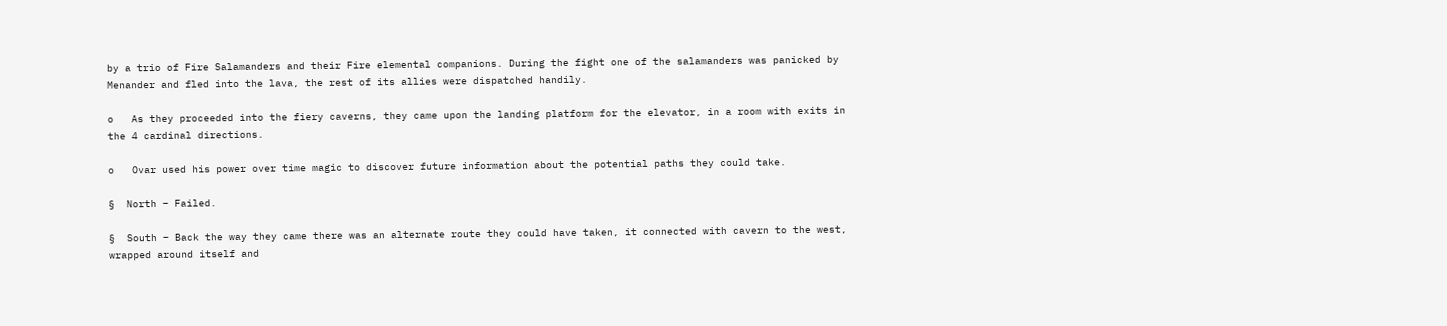by a trio of Fire Salamanders and their Fire elemental companions. During the fight one of the salamanders was panicked by Menander and fled into the lava, the rest of its allies were dispatched handily.

o   As they proceeded into the fiery caverns, they came upon the landing platform for the elevator, in a room with exits in the 4 cardinal directions.

o   Ovar used his power over time magic to discover future information about the potential paths they could take.

§  North – Failed.

§  South – Back the way they came there was an alternate route they could have taken, it connected with cavern to the west, wrapped around itself and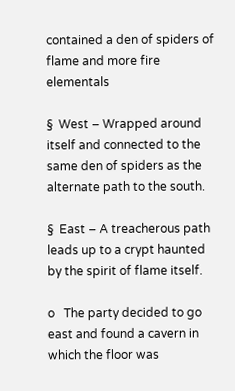contained a den of spiders of flame and more fire elementals

§  West – Wrapped around itself and connected to the same den of spiders as the alternate path to the south.

§  East – A treacherous path leads up to a crypt haunted by the spirit of flame itself.

o   The party decided to go east and found a cavern in which the floor was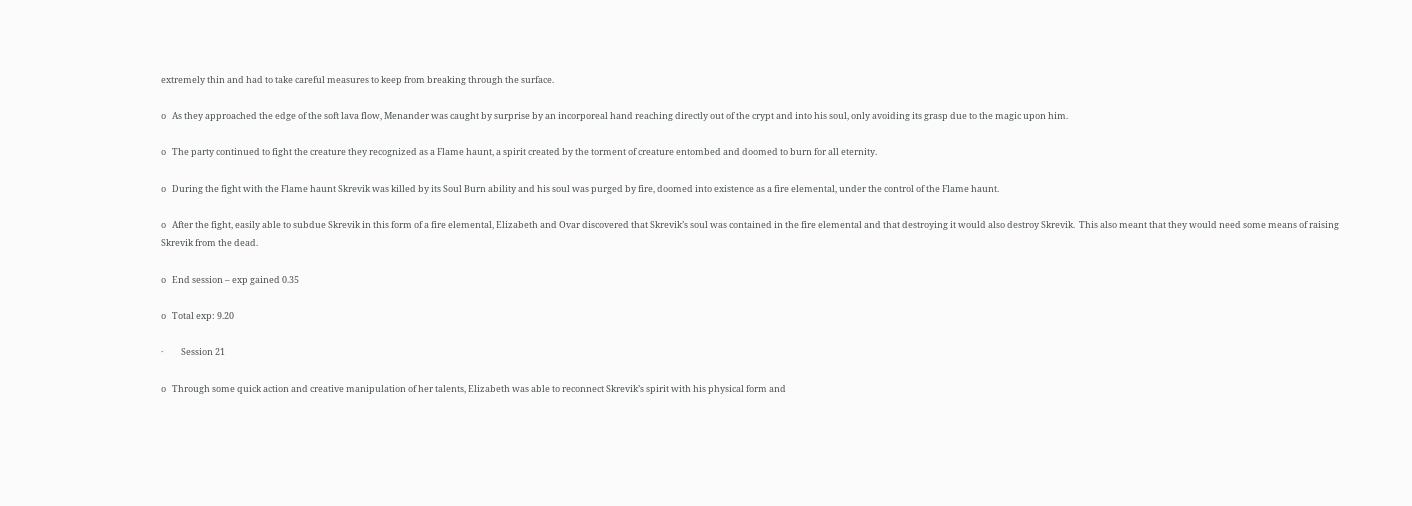extremely thin and had to take careful measures to keep from breaking through the surface.

o   As they approached the edge of the soft lava flow, Menander was caught by surprise by an incorporeal hand reaching directly out of the crypt and into his soul, only avoiding its grasp due to the magic upon him.

o   The party continued to fight the creature they recognized as a Flame haunt, a spirit created by the torment of creature entombed and doomed to burn for all eternity.

o   During the fight with the Flame haunt Skrevik was killed by its Soul Burn ability and his soul was purged by fire, doomed into existence as a fire elemental, under the control of the Flame haunt.

o   After the fight, easily able to subdue Skrevik in this form of a fire elemental, Elizabeth and Ovar discovered that Skrevik’s soul was contained in the fire elemental and that destroying it would also destroy Skrevik.  This also meant that they would need some means of raising Skrevik from the dead.

o   End session – exp gained 0.35

o   Total exp: 9.20

·         Session 21

o   Through some quick action and creative manipulation of her talents, Elizabeth was able to reconnect Skrevik’s spirit with his physical form and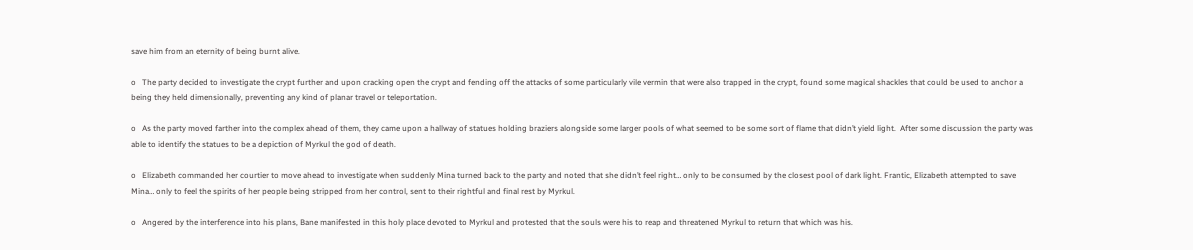save him from an eternity of being burnt alive.

o   The party decided to investigate the crypt further and upon cracking open the crypt and fending off the attacks of some particularly vile vermin that were also trapped in the crypt, found some magical shackles that could be used to anchor a being they held dimensionally, preventing any kind of planar travel or teleportation.

o   As the party moved farther into the complex ahead of them, they came upon a hallway of statues holding braziers alongside some larger pools of what seemed to be some sort of flame that didn’t yield light.  After some discussion the party was able to identify the statues to be a depiction of Myrkul the god of death.

o   Elizabeth commanded her courtier to move ahead to investigate when suddenly Mina turned back to the party and noted that she didn’t feel right… only to be consumed by the closest pool of dark light. Frantic, Elizabeth attempted to save Mina… only to feel the spirits of her people being stripped from her control, sent to their rightful and final rest by Myrkul.

o   Angered by the interference into his plans, Bane manifested in this holy place devoted to Myrkul and protested that the souls were his to reap and threatened Myrkul to return that which was his.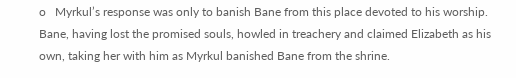o   Myrkul’s response was only to banish Bane from this place devoted to his worship.  Bane, having lost the promised souls, howled in treachery and claimed Elizabeth as his own, taking her with him as Myrkul banished Bane from the shrine.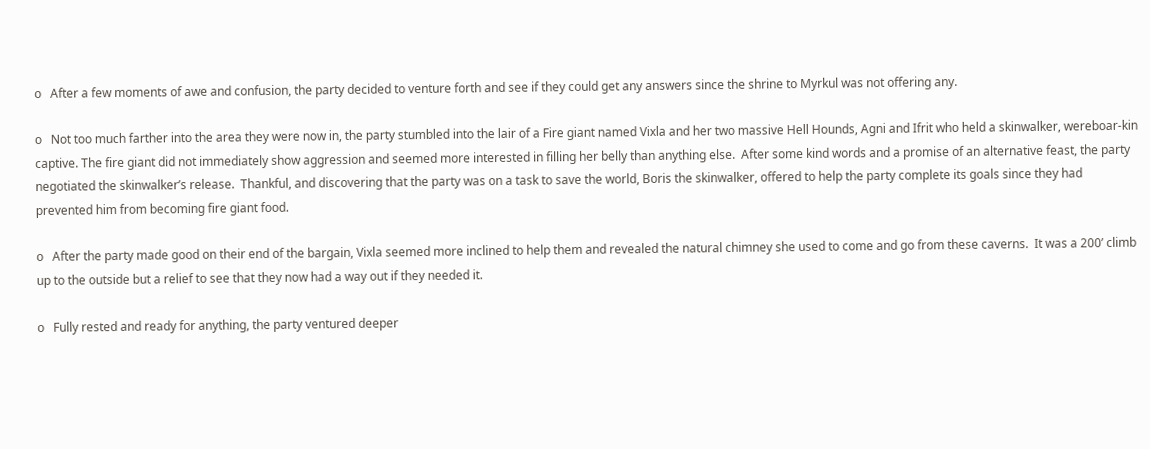o   After a few moments of awe and confusion, the party decided to venture forth and see if they could get any answers since the shrine to Myrkul was not offering any.

o   Not too much farther into the area they were now in, the party stumbled into the lair of a Fire giant named Vixla and her two massive Hell Hounds, Agni and Ifrit who held a skinwalker, wereboar-kin captive. The fire giant did not immediately show aggression and seemed more interested in filling her belly than anything else.  After some kind words and a promise of an alternative feast, the party negotiated the skinwalker’s release.  Thankful, and discovering that the party was on a task to save the world, Boris the skinwalker, offered to help the party complete its goals since they had prevented him from becoming fire giant food.

o   After the party made good on their end of the bargain, Vixla seemed more inclined to help them and revealed the natural chimney she used to come and go from these caverns.  It was a 200’ climb up to the outside but a relief to see that they now had a way out if they needed it.

o   Fully rested and ready for anything, the party ventured deeper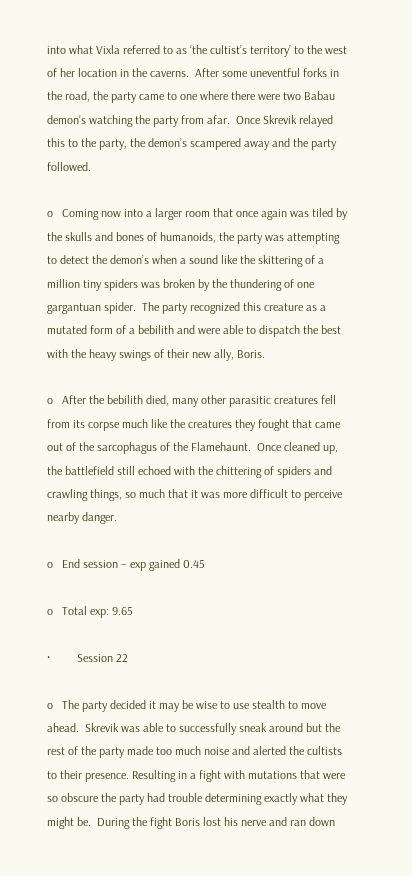into what Vixla referred to as ‘the cultist’s territory’ to the west of her location in the caverns.  After some uneventful forks in the road, the party came to one where there were two Babau demon’s watching the party from afar.  Once Skrevik relayed this to the party, the demon’s scampered away and the party followed.

o   Coming now into a larger room that once again was tiled by the skulls and bones of humanoids, the party was attempting to detect the demon’s when a sound like the skittering of a million tiny spiders was broken by the thundering of one gargantuan spider.  The party recognized this creature as a mutated form of a bebilith and were able to dispatch the best with the heavy swings of their new ally, Boris.

o   After the bebilith died, many other parasitic creatures fell from its corpse much like the creatures they fought that came out of the sarcophagus of the Flamehaunt.  Once cleaned up, the battlefield still echoed with the chittering of spiders and crawling things, so much that it was more difficult to perceive nearby danger.

o   End session – exp gained 0.45

o   Total exp: 9.65

·         Session 22

o   The party decided it may be wise to use stealth to move ahead.  Skrevik was able to successfully sneak around but the rest of the party made too much noise and alerted the cultists to their presence. Resulting in a fight with mutations that were so obscure the party had trouble determining exactly what they might be.  During the fight Boris lost his nerve and ran down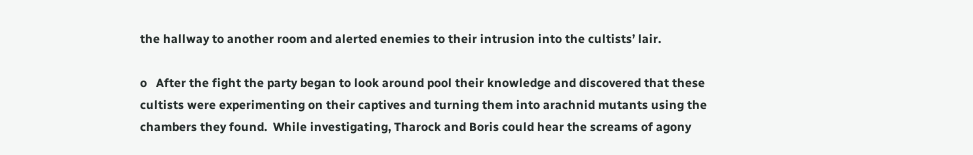the hallway to another room and alerted enemies to their intrusion into the cultists’ lair.

o   After the fight the party began to look around pool their knowledge and discovered that these cultists were experimenting on their captives and turning them into arachnid mutants using the chambers they found.  While investigating, Tharock and Boris could hear the screams of agony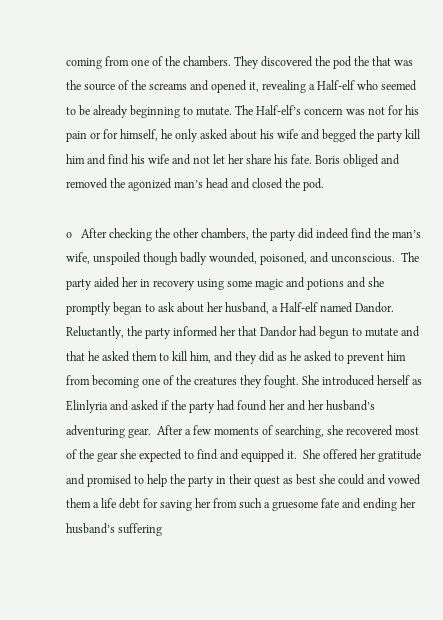coming from one of the chambers. They discovered the pod the that was the source of the screams and opened it, revealing a Half-elf who seemed to be already beginning to mutate. The Half-elf’s concern was not for his pain or for himself, he only asked about his wife and begged the party kill him and find his wife and not let her share his fate. Boris obliged and removed the agonized man’s head and closed the pod.

o   After checking the other chambers, the party did indeed find the man’s wife, unspoiled though badly wounded, poisoned, and unconscious.  The party aided her in recovery using some magic and potions and she promptly began to ask about her husband, a Half-elf named Dandor. Reluctantly, the party informed her that Dandor had begun to mutate and that he asked them to kill him, and they did as he asked to prevent him from becoming one of the creatures they fought. She introduced herself as Elinlyria and asked if the party had found her and her husband’s adventuring gear.  After a few moments of searching, she recovered most of the gear she expected to find and equipped it.  She offered her gratitude and promised to help the party in their quest as best she could and vowed them a life debt for saving her from such a gruesome fate and ending her husband’s suffering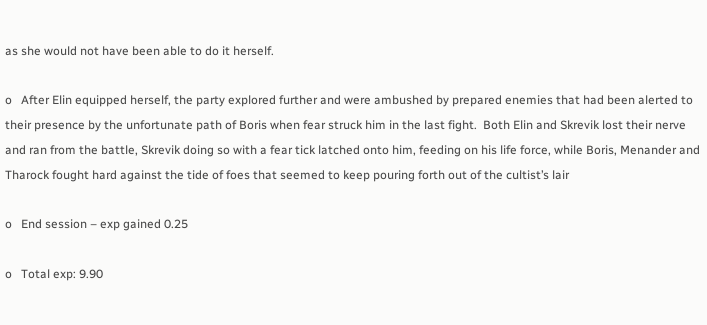as she would not have been able to do it herself.

o   After Elin equipped herself, the party explored further and were ambushed by prepared enemies that had been alerted to their presence by the unfortunate path of Boris when fear struck him in the last fight.  Both Elin and Skrevik lost their nerve and ran from the battle, Skrevik doing so with a fear tick latched onto him, feeding on his life force, while Boris, Menander and Tharock fought hard against the tide of foes that seemed to keep pouring forth out of the cultist’s lair

o   End session – exp gained 0.25

o   Total exp: 9.90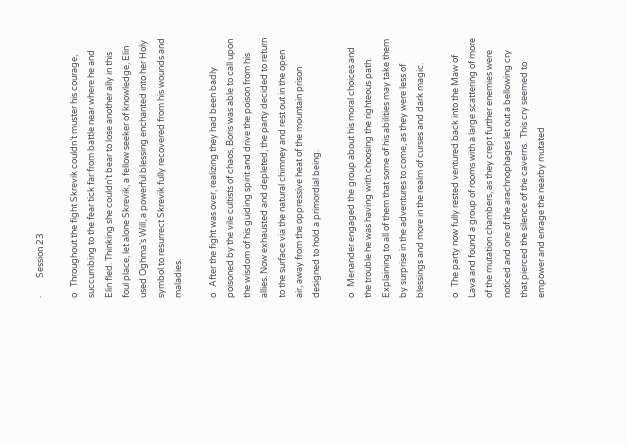·         Session 23

o   Throughout the fight Skrevik couldn’t muster his courage, succumbing to the fear tick far from battle near where he and Elin fled. Thinking she couldn’t bear to lose another ally in this foul place, let alone Skrevik, a fellow seeker of knowledge, Elin used Oghma’s Will, a powerful blessing enchanted into her Holy symbol to resurrect Skrevik fully recovered from his wounds and maladies.

o   After the fight was over, realizing they had been badly poisoned by the vile cultists of chaos, Boris was able to call upon the wisdom of his guiding spirit and drive the poison from his allies. Now exhausted and depleted, the party decided to return to the surface via the natural chimney and rest out in the open air, away from the oppressive heat of the mountain prison designed to hold a primordial being.

o   Menander engaged the group about his moral choices and the trouble he was having with choosing the righteous path.  Explaining to all of them that some of his abilities may take them by surprise in the adventures to come, as they were less of blessings and more in the realm of curses and dark magic.

o   The party now fully rested ventured back into the Maw of Lava and found a group of rooms with a large scattering of more of the mutation chambers, as they crept further enemies were noticed and one of the arachnophages let out a bellowing cry that pierced the silence of the caverns.  This cry seemed to empower and enrage the nearby mutated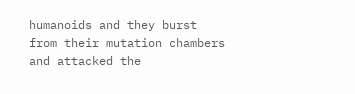humanoids and they burst from their mutation chambers and attacked the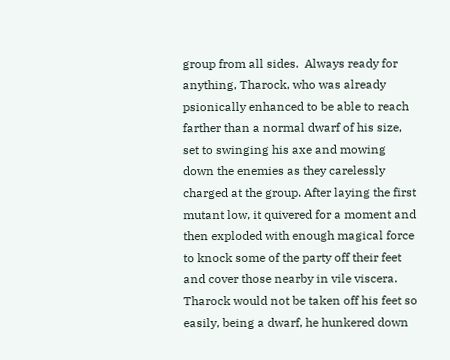group from all sides.  Always ready for anything, Tharock, who was already psionically enhanced to be able to reach farther than a normal dwarf of his size, set to swinging his axe and mowing down the enemies as they carelessly charged at the group. After laying the first mutant low, it quivered for a moment and then exploded with enough magical force to knock some of the party off their feet and cover those nearby in vile viscera.  Tharock would not be taken off his feet so easily, being a dwarf, he hunkered down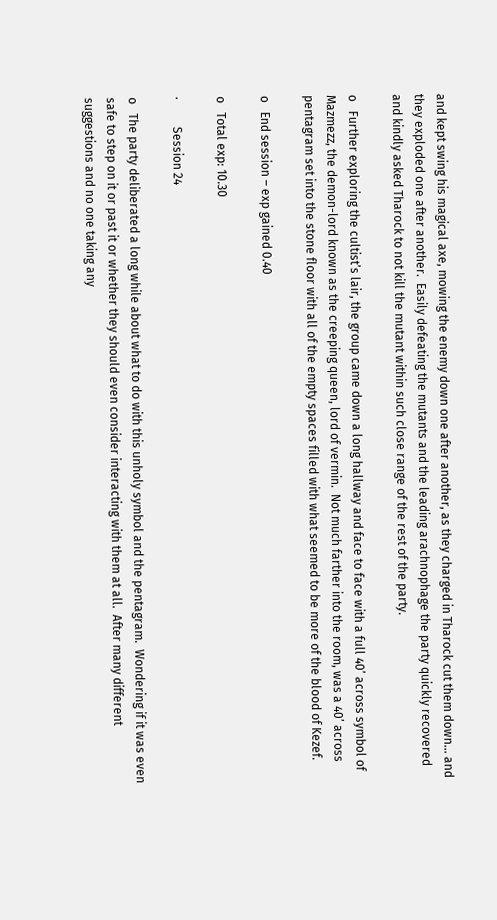and kept swing his magical axe, mowing the enemy down one after another, as they charged in Tharock cut them down… and they exploded one after another.  Easily defeating the mutants and the leading arachnophage the party quickly recovered and kindly asked Tharock to not kill the mutant within such close range of the rest of the party.

o   Further exploring the cultist’s lair, the group came down a long hallway and face to face with a full 40’ across symbol of Mazmezz, the demon-lord known as the creeping queen, lord of vermin.  Not much farther into the room, was a 40’ across pentagram set into the stone floor with all of the empty spaces filled with what seemed to be more of the blood of Kezef.

o   End session – exp gained 0.40

o   Total exp: 10.30

·         Session 24

o   The party deliberated a long while about what to do with this unholy symbol and the pentagram.  Wondering if it was even safe to step on it or past it or whether they should even consider interacting with them at all.  After many different suggestions and no one taking any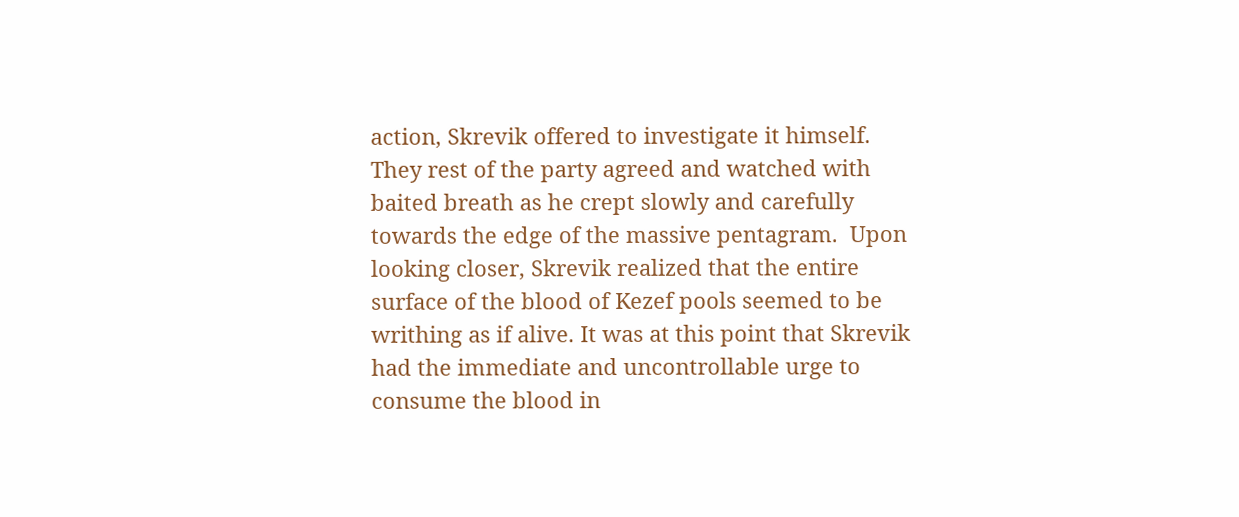action, Skrevik offered to investigate it himself.  They rest of the party agreed and watched with baited breath as he crept slowly and carefully towards the edge of the massive pentagram.  Upon looking closer, Skrevik realized that the entire surface of the blood of Kezef pools seemed to be writhing as if alive. It was at this point that Skrevik had the immediate and uncontrollable urge to consume the blood in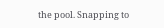the pool. Snapping to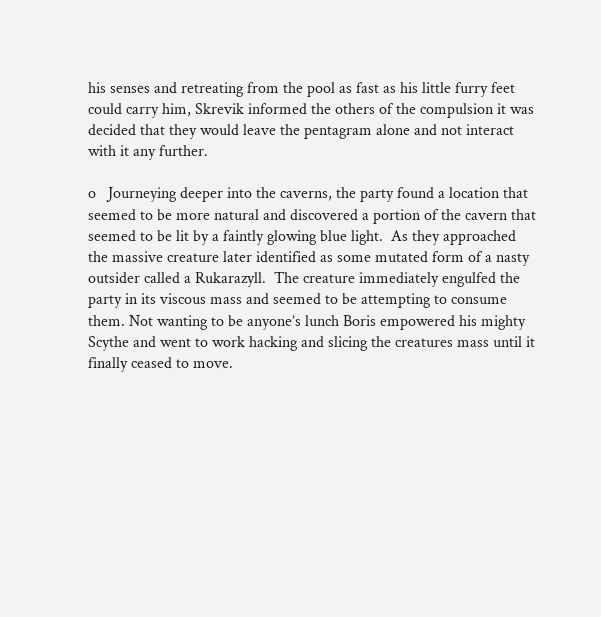his senses and retreating from the pool as fast as his little furry feet could carry him, Skrevik informed the others of the compulsion it was decided that they would leave the pentagram alone and not interact with it any further.

o   Journeying deeper into the caverns, the party found a location that seemed to be more natural and discovered a portion of the cavern that seemed to be lit by a faintly glowing blue light.  As they approached the massive creature later identified as some mutated form of a nasty outsider called a Rukarazyll.  The creature immediately engulfed the party in its viscous mass and seemed to be attempting to consume them. Not wanting to be anyone’s lunch Boris empowered his mighty Scythe and went to work hacking and slicing the creatures mass until it finally ceased to move.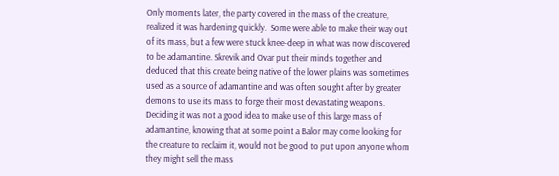Only moments later, the party covered in the mass of the creature, realized it was hardening quickly.  Some were able to make their way out of its mass, but a few were stuck knee-deep in what was now discovered to be adamantine. Skrevik and Ovar put their minds together and deduced that this create being native of the lower plains was sometimes used as a source of adamantine and was often sought after by greater demons to use its mass to forge their most devastating weapons.  Deciding it was not a good idea to make use of this large mass of adamantine, knowing that at some point a Balor may come looking for the creature to reclaim it, would not be good to put upon anyone whom they might sell the mass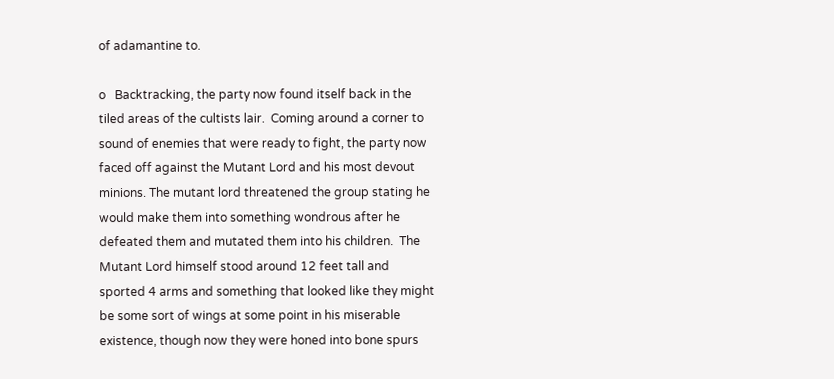of adamantine to.

o   Backtracking, the party now found itself back in the tiled areas of the cultists lair.  Coming around a corner to sound of enemies that were ready to fight, the party now faced off against the Mutant Lord and his most devout minions. The mutant lord threatened the group stating he would make them into something wondrous after he defeated them and mutated them into his children.  The Mutant Lord himself stood around 12 feet tall and sported 4 arms and something that looked like they might be some sort of wings at some point in his miserable existence, though now they were honed into bone spurs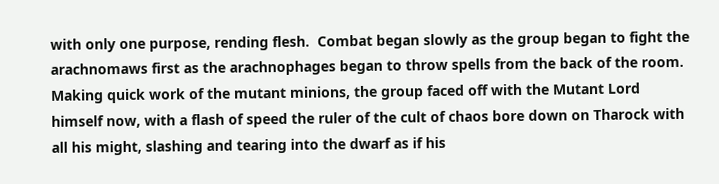with only one purpose, rending flesh.  Combat began slowly as the group began to fight the arachnomaws first as the arachnophages began to throw spells from the back of the room.  Making quick work of the mutant minions, the group faced off with the Mutant Lord himself now, with a flash of speed the ruler of the cult of chaos bore down on Tharock with all his might, slashing and tearing into the dwarf as if his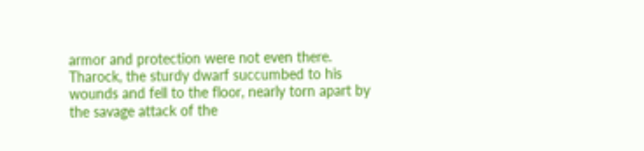armor and protection were not even there.  Tharock, the sturdy dwarf succumbed to his wounds and fell to the floor, nearly torn apart by the savage attack of the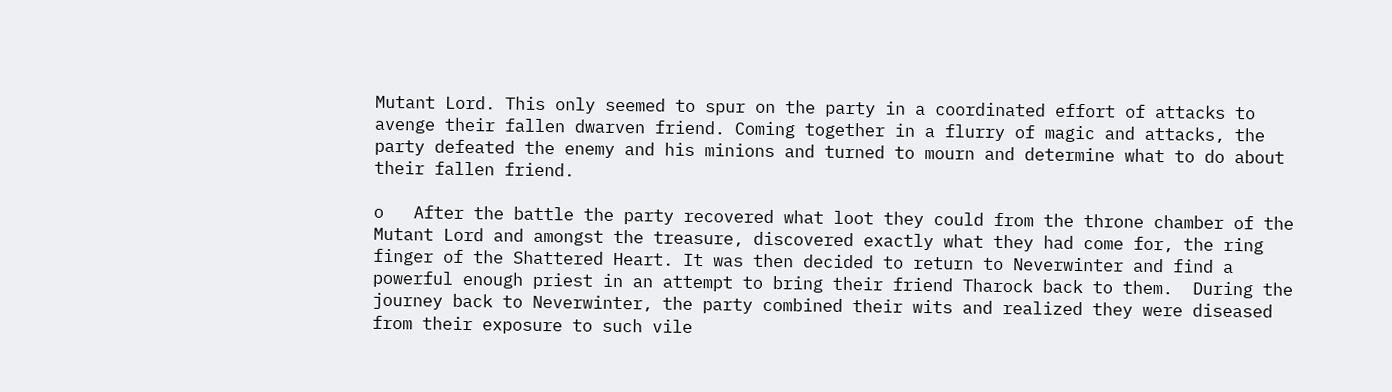Mutant Lord. This only seemed to spur on the party in a coordinated effort of attacks to avenge their fallen dwarven friend. Coming together in a flurry of magic and attacks, the party defeated the enemy and his minions and turned to mourn and determine what to do about their fallen friend.

o   After the battle the party recovered what loot they could from the throne chamber of the Mutant Lord and amongst the treasure, discovered exactly what they had come for, the ring finger of the Shattered Heart. It was then decided to return to Neverwinter and find a powerful enough priest in an attempt to bring their friend Tharock back to them.  During the journey back to Neverwinter, the party combined their wits and realized they were diseased from their exposure to such vile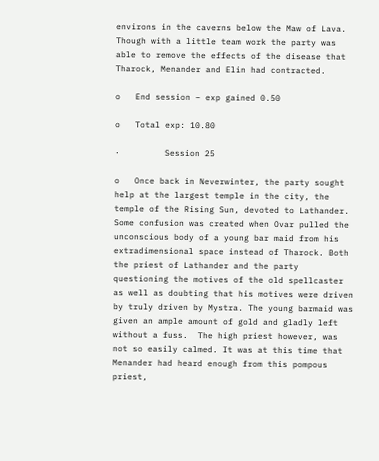environs in the caverns below the Maw of Lava.  Though with a little team work the party was able to remove the effects of the disease that Tharock, Menander and Elin had contracted.

o   End session – exp gained 0.50

o   Total exp: 10.80

·         Session 25

o   Once back in Neverwinter, the party sought help at the largest temple in the city, the temple of the Rising Sun, devoted to Lathander. Some confusion was created when Ovar pulled the unconscious body of a young bar maid from his extradimensional space instead of Tharock. Both the priest of Lathander and the party questioning the motives of the old spellcaster as well as doubting that his motives were driven by truly driven by Mystra. The young barmaid was given an ample amount of gold and gladly left without a fuss.  The high priest however, was not so easily calmed. It was at this time that Menander had heard enough from this pompous priest,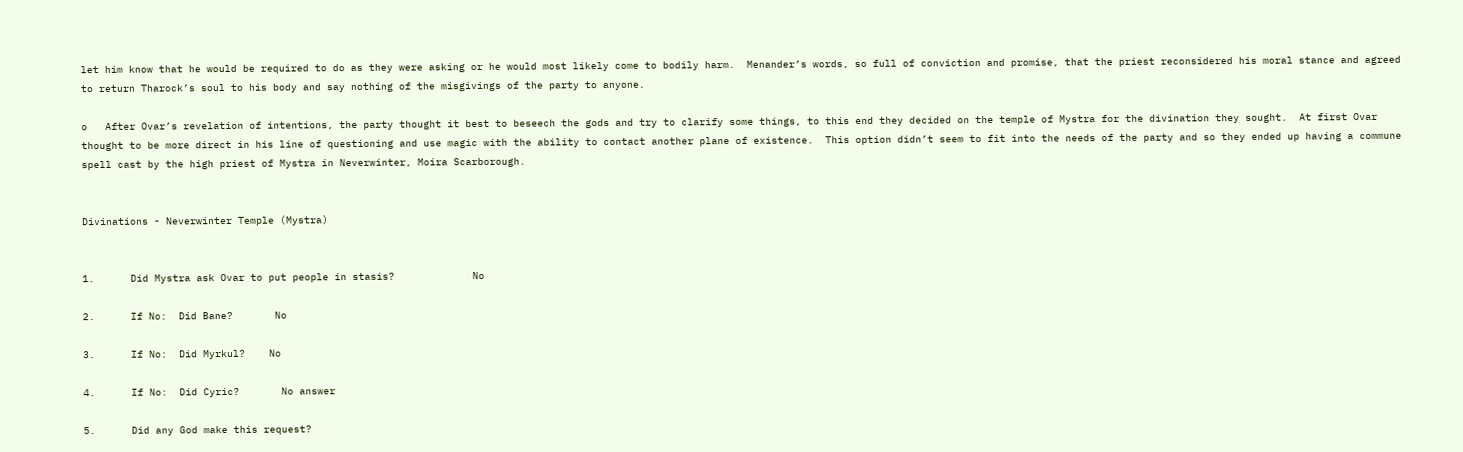let him know that he would be required to do as they were asking or he would most likely come to bodily harm.  Menander’s words, so full of conviction and promise, that the priest reconsidered his moral stance and agreed to return Tharock’s soul to his body and say nothing of the misgivings of the party to anyone.

o   After Ovar’s revelation of intentions, the party thought it best to beseech the gods and try to clarify some things, to this end they decided on the temple of Mystra for the divination they sought.  At first Ovar thought to be more direct in his line of questioning and use magic with the ability to contact another plane of existence.  This option didn’t seem to fit into the needs of the party and so they ended up having a commune spell cast by the high priest of Mystra in Neverwinter, Moira Scarborough.


Divinations - Neverwinter Temple (Mystra)


1.      Did Mystra ask Ovar to put people in stasis?             No

2.      If No:  Did Bane?       No

3.      If No:  Did Myrkul?    No

4.      If No:  Did Cyric?       No answer

5.      Did any God make this request?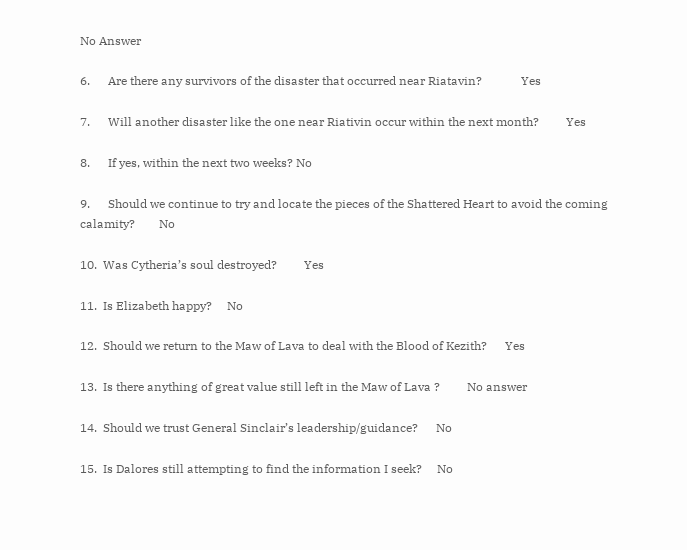No Answer

6.      Are there any survivors of the disaster that occurred near Riatavin?             Yes

7.      Will another disaster like the one near Riativin occur within the next month?         Yes

8.      If yes, within the next two weeks? No

9.      Should we continue to try and locate the pieces of the Shattered Heart to avoid the coming calamity?        No

10.  Was Cytheria’s soul destroyed?         Yes

11.  Is Elizabeth happy?     No

12.  Should we return to the Maw of Lava to deal with the Blood of Kezith?      Yes

13.  Is there anything of great value still left in the Maw of Lava ?         No answer

14.  Should we trust General Sinclair’s leadership/guidance?      No

15.  Is Dalores still attempting to find the information I seek?     No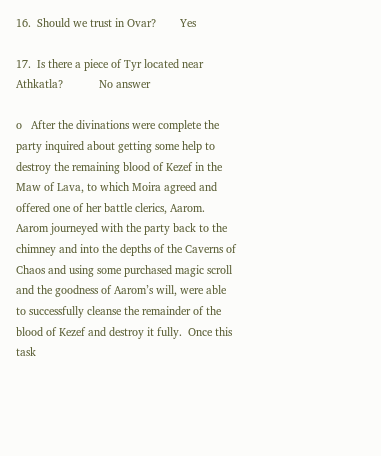16.  Should we trust in Ovar?        Yes

17.  Is there a piece of Tyr located near Athkatla?            No answer

o   After the divinations were complete the party inquired about getting some help to destroy the remaining blood of Kezef in the Maw of Lava, to which Moira agreed and offered one of her battle clerics, Aarom.  Aarom journeyed with the party back to the chimney and into the depths of the Caverns of Chaos and using some purchased magic scroll and the goodness of Aarom’s will, were able to successfully cleanse the remainder of the blood of Kezef and destroy it fully.  Once this task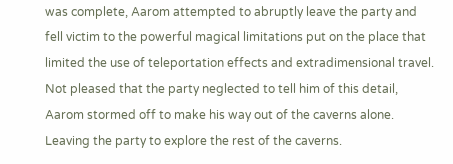was complete, Aarom attempted to abruptly leave the party and fell victim to the powerful magical limitations put on the place that limited the use of teleportation effects and extradimensional travel.  Not pleased that the party neglected to tell him of this detail, Aarom stormed off to make his way out of the caverns alone.  Leaving the party to explore the rest of the caverns.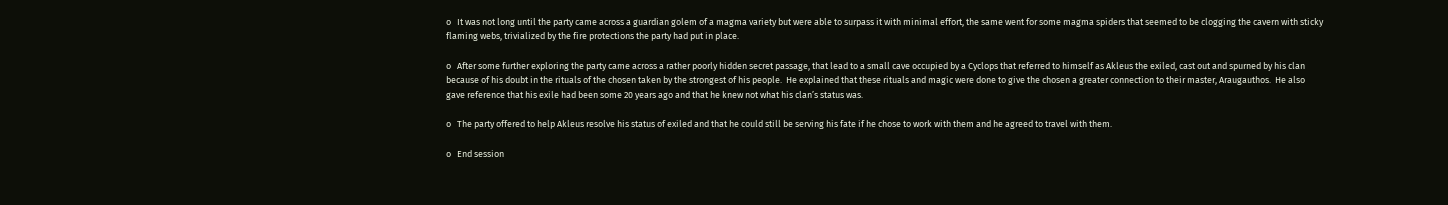o   It was not long until the party came across a guardian golem of a magma variety but were able to surpass it with minimal effort, the same went for some magma spiders that seemed to be clogging the cavern with sticky flaming webs, trivialized by the fire protections the party had put in place.

o   After some further exploring the party came across a rather poorly hidden secret passage, that lead to a small cave occupied by a Cyclops that referred to himself as Akleus the exiled, cast out and spurned by his clan because of his doubt in the rituals of the chosen taken by the strongest of his people.  He explained that these rituals and magic were done to give the chosen a greater connection to their master, Araugauthos.  He also gave reference that his exile had been some 20 years ago and that he knew not what his clan’s status was.

o   The party offered to help Akleus resolve his status of exiled and that he could still be serving his fate if he chose to work with them and he agreed to travel with them.

o   End session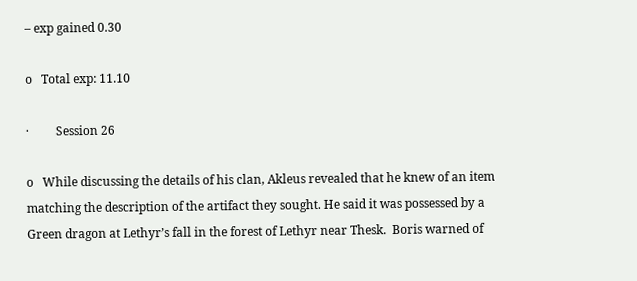– exp gained 0.30

o   Total exp: 11.10

·         Session 26

o   While discussing the details of his clan, Akleus revealed that he knew of an item matching the description of the artifact they sought. He said it was possessed by a Green dragon at Lethyr’s fall in the forest of Lethyr near Thesk.  Boris warned of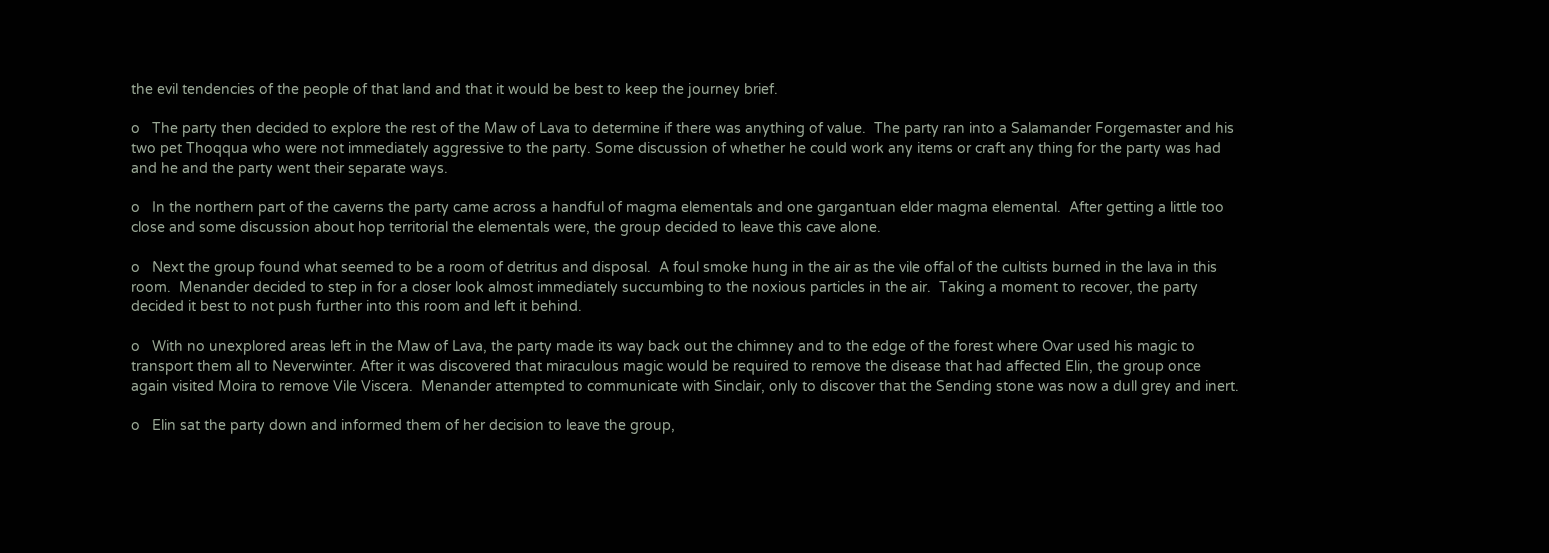the evil tendencies of the people of that land and that it would be best to keep the journey brief.

o   The party then decided to explore the rest of the Maw of Lava to determine if there was anything of value.  The party ran into a Salamander Forgemaster and his two pet Thoqqua who were not immediately aggressive to the party. Some discussion of whether he could work any items or craft any thing for the party was had and he and the party went their separate ways.

o   In the northern part of the caverns the party came across a handful of magma elementals and one gargantuan elder magma elemental.  After getting a little too close and some discussion about hop territorial the elementals were, the group decided to leave this cave alone.

o   Next the group found what seemed to be a room of detritus and disposal.  A foul smoke hung in the air as the vile offal of the cultists burned in the lava in this room.  Menander decided to step in for a closer look almost immediately succumbing to the noxious particles in the air.  Taking a moment to recover, the party decided it best to not push further into this room and left it behind.

o   With no unexplored areas left in the Maw of Lava, the party made its way back out the chimney and to the edge of the forest where Ovar used his magic to transport them all to Neverwinter. After it was discovered that miraculous magic would be required to remove the disease that had affected Elin, the group once again visited Moira to remove Vile Viscera.  Menander attempted to communicate with Sinclair, only to discover that the Sending stone was now a dull grey and inert.

o   Elin sat the party down and informed them of her decision to leave the group,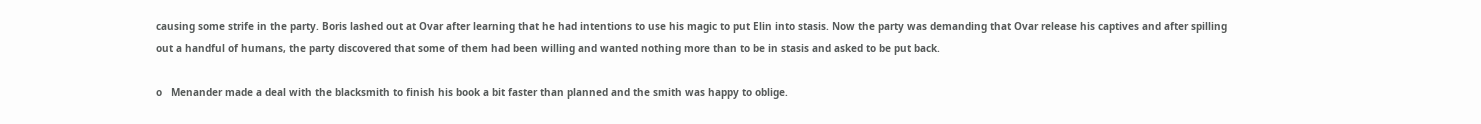causing some strife in the party. Boris lashed out at Ovar after learning that he had intentions to use his magic to put Elin into stasis. Now the party was demanding that Ovar release his captives and after spilling out a handful of humans, the party discovered that some of them had been willing and wanted nothing more than to be in stasis and asked to be put back.

o   Menander made a deal with the blacksmith to finish his book a bit faster than planned and the smith was happy to oblige.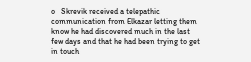o   Skrevik received a telepathic communication from Elkazar letting them know he had discovered much in the last few days and that he had been trying to get in touch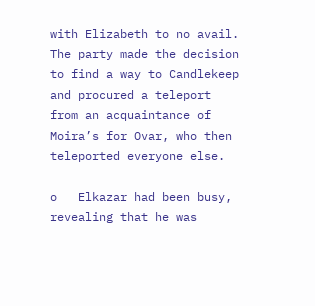with Elizabeth to no avail.  The party made the decision to find a way to Candlekeep and procured a teleport from an acquaintance of Moira’s for Ovar, who then teleported everyone else.

o   Elkazar had been busy, revealing that he was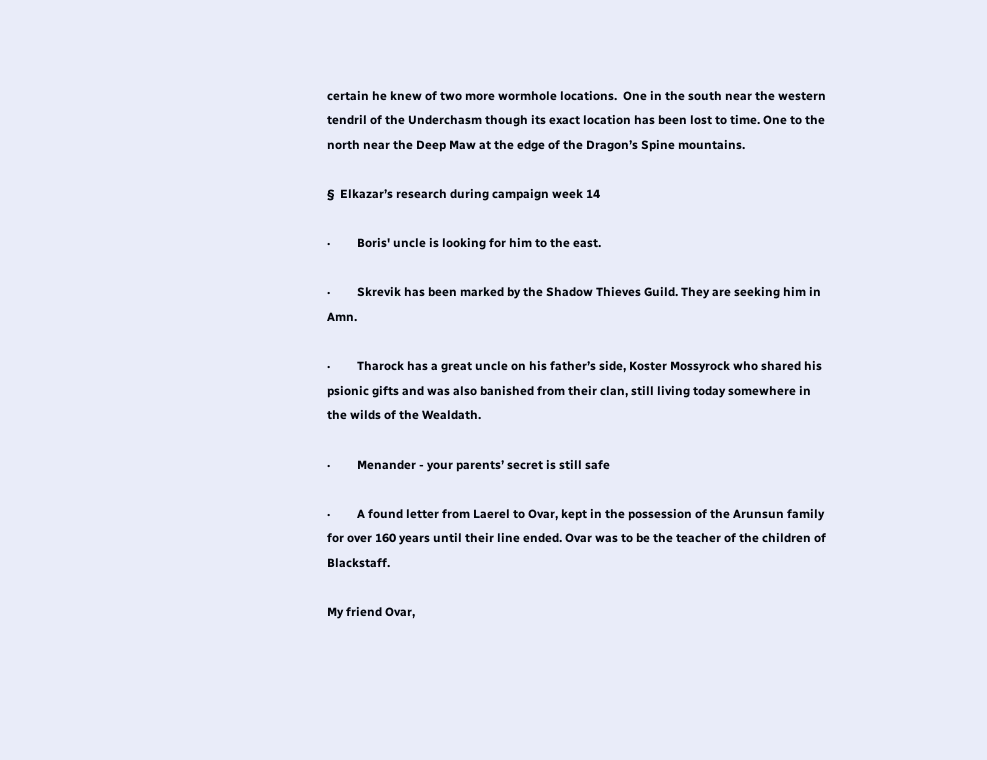certain he knew of two more wormhole locations.  One in the south near the western tendril of the Underchasm though its exact location has been lost to time. One to the north near the Deep Maw at the edge of the Dragon’s Spine mountains.

§  Elkazar’s research during campaign week 14

·         Boris' uncle is looking for him to the east.

·         Skrevik has been marked by the Shadow Thieves Guild. They are seeking him in Amn.

·         Tharock has a great uncle on his father’s side, Koster Mossyrock who shared his psionic gifts and was also banished from their clan, still living today somewhere in the wilds of the Wealdath.

·         Menander - your parents’ secret is still safe

·         A found letter from Laerel to Ovar, kept in the possession of the Arunsun family for over 160 years until their line ended. Ovar was to be the teacher of the children of Blackstaff.

My friend Ovar,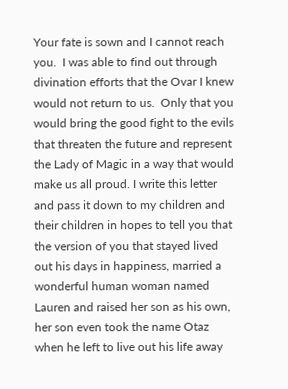Your fate is sown and I cannot reach you.  I was able to find out through divination efforts that the Ovar I knew would not return to us.  Only that you would bring the good fight to the evils that threaten the future and represent the Lady of Magic in a way that would make us all proud. I write this letter and pass it down to my children and their children in hopes to tell you that the version of you that stayed lived out his days in happiness, married a wonderful human woman named Lauren and raised her son as his own, her son even took the name Otaz when he left to live out his life away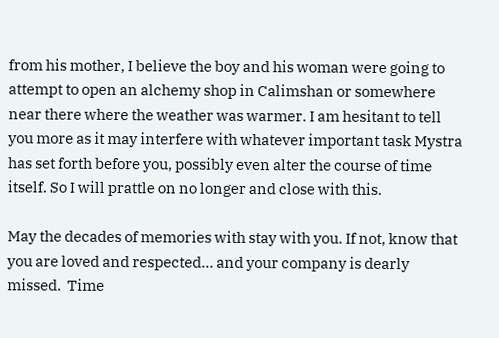from his mother, I believe the boy and his woman were going to attempt to open an alchemy shop in Calimshan or somewhere near there where the weather was warmer. I am hesitant to tell you more as it may interfere with whatever important task Mystra has set forth before you, possibly even alter the course of time itself. So I will prattle on no longer and close with this.

May the decades of memories with stay with you. If not, know that you are loved and respected… and your company is dearly missed.  Time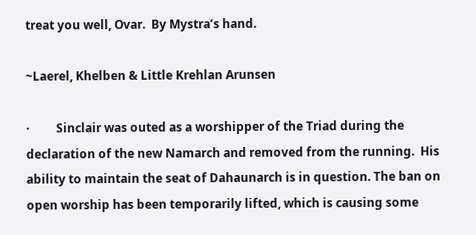treat you well, Ovar.  By Mystra’s hand.

~Laerel, Khelben & Little Krehlan Arunsen

·         Sinclair was outed as a worshipper of the Triad during the declaration of the new Namarch and removed from the running.  His ability to maintain the seat of Dahaunarch is in question. The ban on open worship has been temporarily lifted, which is causing some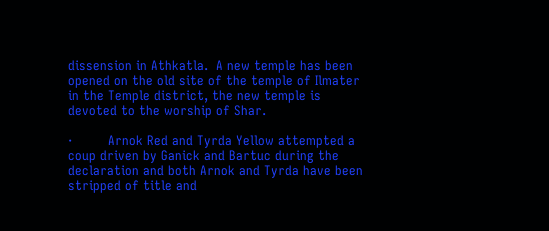dissension in Athkatla.  A new temple has been opened on the old site of the temple of Ilmater in the Temple district, the new temple is devoted to the worship of Shar.

·         Arnok Red and Tyrda Yellow attempted a coup driven by Ganick and Bartuc during the declaration and both Arnok and Tyrda have been stripped of title and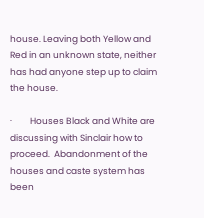house. Leaving both Yellow and Red in an unknown state, neither has had anyone step up to claim the house.

·         Houses Black and White are discussing with Sinclair how to proceed.  Abandonment of the houses and caste system has been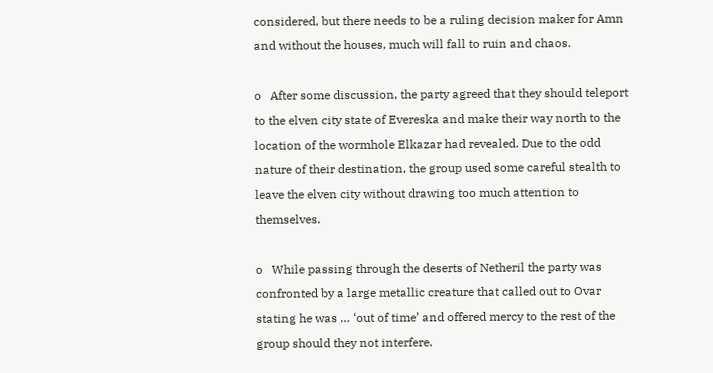considered, but there needs to be a ruling decision maker for Amn and without the houses, much will fall to ruin and chaos.

o   After some discussion, the party agreed that they should teleport to the elven city state of Evereska and make their way north to the location of the wormhole Elkazar had revealed. Due to the odd nature of their destination, the group used some careful stealth to leave the elven city without drawing too much attention to themselves.

o   While passing through the deserts of Netheril the party was confronted by a large metallic creature that called out to Ovar stating he was … ‘out of time’ and offered mercy to the rest of the group should they not interfere.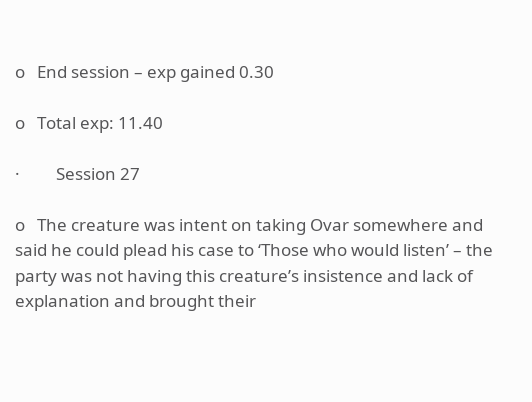o   End session – exp gained 0.30

o   Total exp: 11.40

·         Session 27

o   The creature was intent on taking Ovar somewhere and said he could plead his case to ‘Those who would listen’ – the party was not having this creature’s insistence and lack of explanation and brought their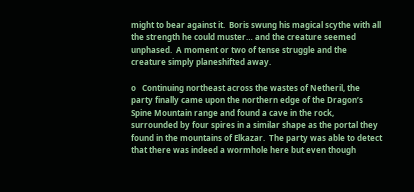might to bear against it.  Boris swung his magical scythe with all the strength he could muster… and the creature seemed unphased.  A moment or two of tense struggle and the creature simply planeshifted away.

o   Continuing northeast across the wastes of Netheril, the party finally came upon the northern edge of the Dragon’s Spine Mountain range and found a cave in the rock, surrounded by four spires in a similar shape as the portal they found in the mountains of Elkazar.  The party was able to detect that there was indeed a wormhole here but even though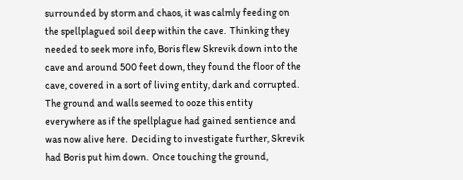surrounded by storm and chaos, it was calmly feeding on the spellplagued soil deep within the cave.  Thinking they needed to seek more info, Boris flew Skrevik down into the cave and around 500 feet down, they found the floor of the cave, covered in a sort of living entity, dark and corrupted.  The ground and walls seemed to ooze this entity everywhere as if the spellplague had gained sentience and was now alive here.  Deciding to investigate further, Skrevik had Boris put him down.  Once touching the ground,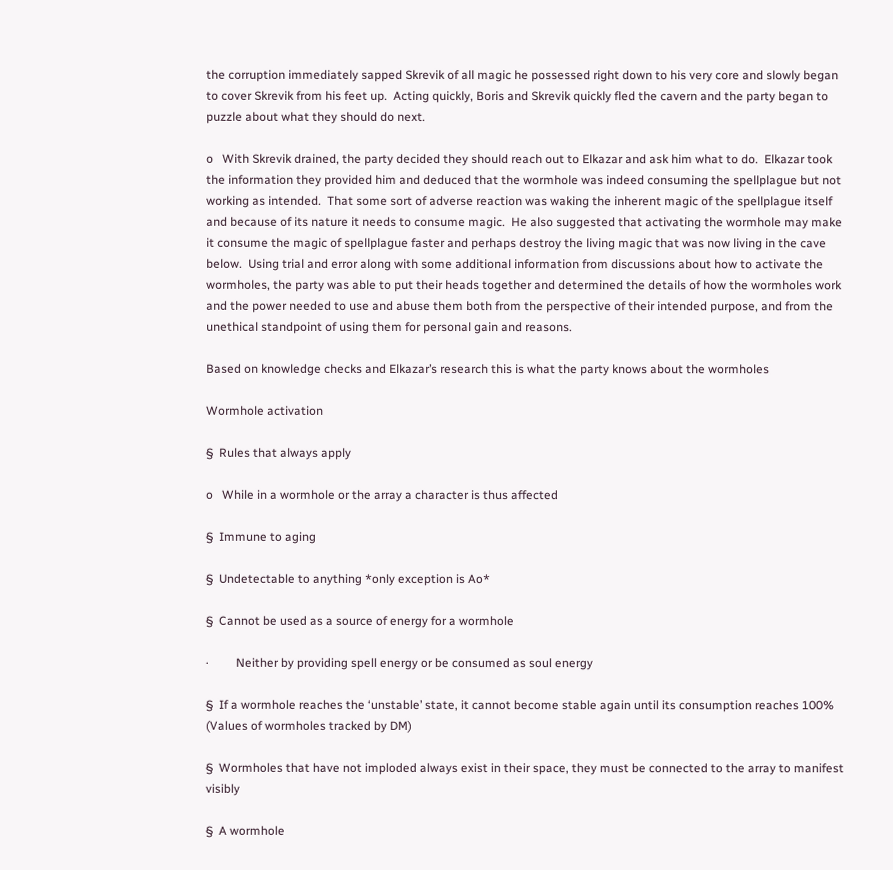the corruption immediately sapped Skrevik of all magic he possessed right down to his very core and slowly began to cover Skrevik from his feet up.  Acting quickly, Boris and Skrevik quickly fled the cavern and the party began to puzzle about what they should do next.

o   With Skrevik drained, the party decided they should reach out to Elkazar and ask him what to do.  Elkazar took the information they provided him and deduced that the wormhole was indeed consuming the spellplague but not working as intended.  That some sort of adverse reaction was waking the inherent magic of the spellplague itself and because of its nature it needs to consume magic.  He also suggested that activating the wormhole may make it consume the magic of spellplague faster and perhaps destroy the living magic that was now living in the cave below.  Using trial and error along with some additional information from discussions about how to activate the wormholes, the party was able to put their heads together and determined the details of how the wormholes work and the power needed to use and abuse them both from the perspective of their intended purpose, and from the unethical standpoint of using them for personal gain and reasons.

Based on knowledge checks and Elkazar’s research this is what the party knows about the wormholes

Wormhole activation

§  Rules that always apply

o   While in a wormhole or the array a character is thus affected

§  Immune to aging

§  Undetectable to anything *only exception is Ao*

§  Cannot be used as a source of energy for a wormhole

·         Neither by providing spell energy or be consumed as soul energy

§  If a wormhole reaches the ‘unstable’ state, it cannot become stable again until its consumption reaches 100% (Values of wormholes tracked by DM)

§  Wormholes that have not imploded always exist in their space, they must be connected to the array to manifest visibly

§  A wormhole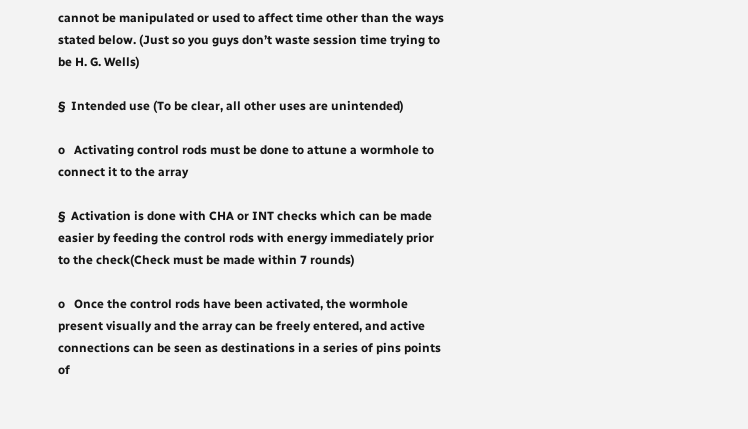cannot be manipulated or used to affect time other than the ways stated below. (Just so you guys don’t waste session time trying to be H. G. Wells)

§  Intended use (To be clear, all other uses are unintended)

o   Activating control rods must be done to attune a wormhole to connect it to the array

§  Activation is done with CHA or INT checks which can be made easier by feeding the control rods with energy immediately prior to the check(Check must be made within 7 rounds)

o   Once the control rods have been activated, the wormhole present visually and the array can be freely entered, and active connections can be seen as destinations in a series of pins points of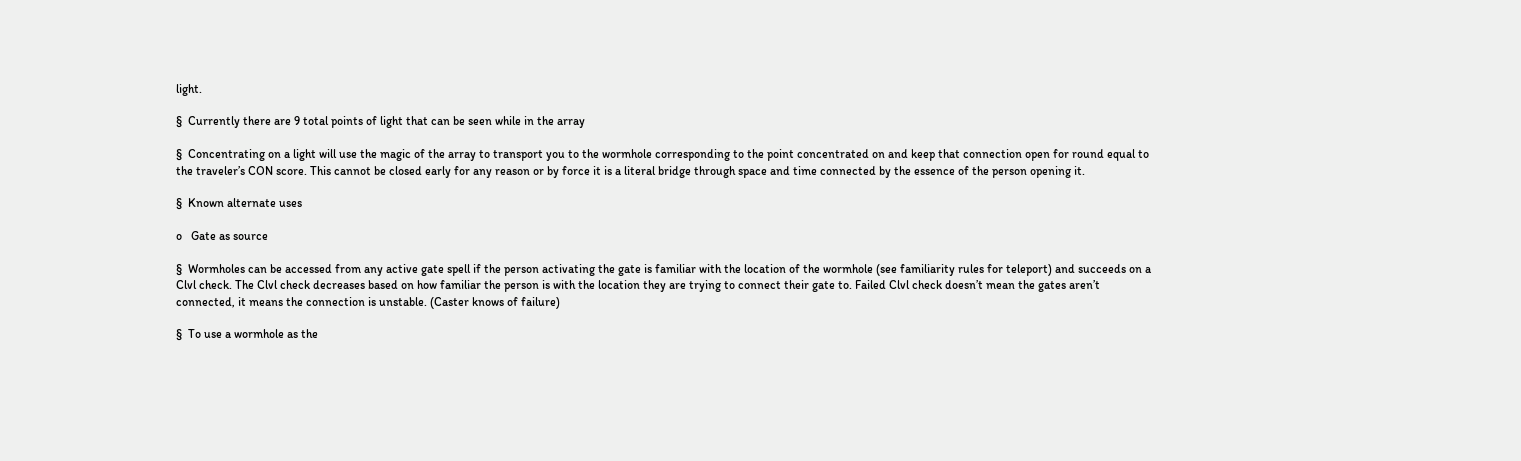light.

§  Currently there are 9 total points of light that can be seen while in the array

§  Concentrating on a light will use the magic of the array to transport you to the wormhole corresponding to the point concentrated on and keep that connection open for round equal to the traveler’s CON score. This cannot be closed early for any reason or by force it is a literal bridge through space and time connected by the essence of the person opening it.

§  Known alternate uses

o   Gate as source

§  Wormholes can be accessed from any active gate spell if the person activating the gate is familiar with the location of the wormhole (see familiarity rules for teleport) and succeeds on a Clvl check. The Clvl check decreases based on how familiar the person is with the location they are trying to connect their gate to. Failed Clvl check doesn’t mean the gates aren’t connected, it means the connection is unstable. (Caster knows of failure)

§  To use a wormhole as the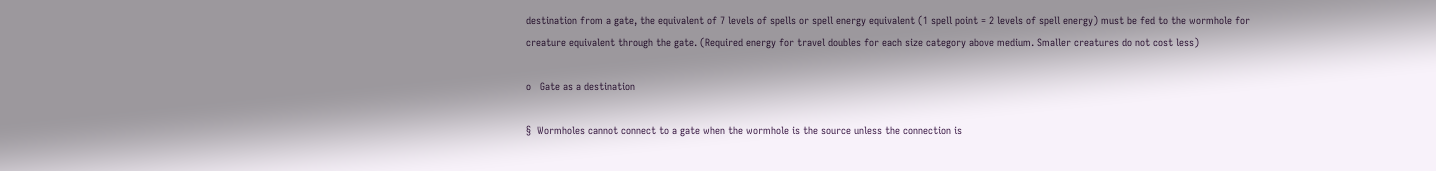destination from a gate, the equivalent of 7 levels of spells or spell energy equivalent (1 spell point = 2 levels of spell energy) must be fed to the wormhole for creature equivalent through the gate. (Required energy for travel doubles for each size category above medium. Smaller creatures do not cost less)

o   Gate as a destination

§  Wormholes cannot connect to a gate when the wormhole is the source unless the connection is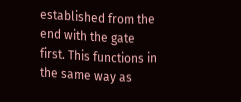established from the end with the gate first. This functions in the same way as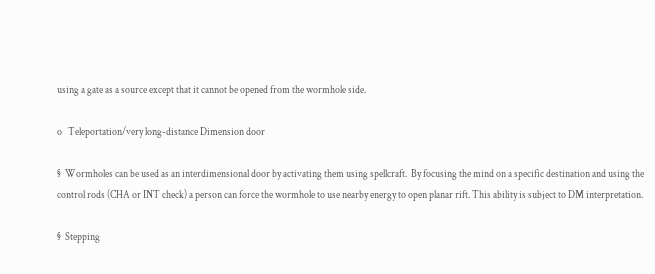using a gate as a source except that it cannot be opened from the wormhole side.

o   Teleportation/very long-distance Dimension door

§  Wormholes can be used as an interdimensional door by activating them using spellcraft.  By focusing the mind on a specific destination and using the control rods (CHA or INT check) a person can force the wormhole to use nearby energy to open planar rift. This ability is subject to DM interpretation.

§  Stepping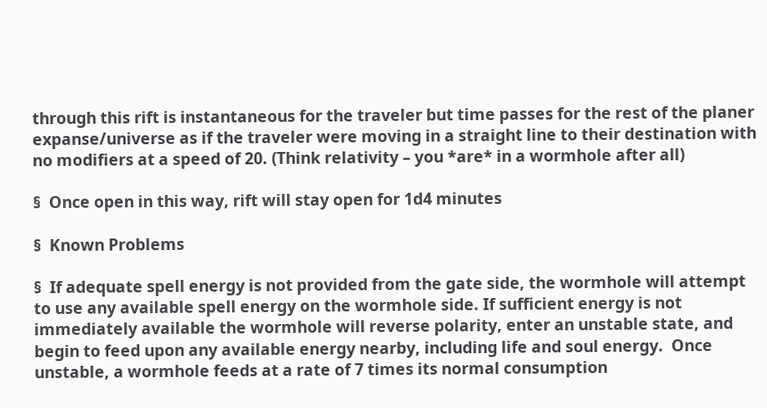through this rift is instantaneous for the traveler but time passes for the rest of the planer expanse/universe as if the traveler were moving in a straight line to their destination with no modifiers at a speed of 20. (Think relativity – you *are* in a wormhole after all)

§  Once open in this way, rift will stay open for 1d4 minutes

§  Known Problems

§  If adequate spell energy is not provided from the gate side, the wormhole will attempt to use any available spell energy on the wormhole side. If sufficient energy is not immediately available the wormhole will reverse polarity, enter an unstable state, and begin to feed upon any available energy nearby, including life and soul energy.  Once unstable, a wormhole feeds at a rate of 7 times its normal consumption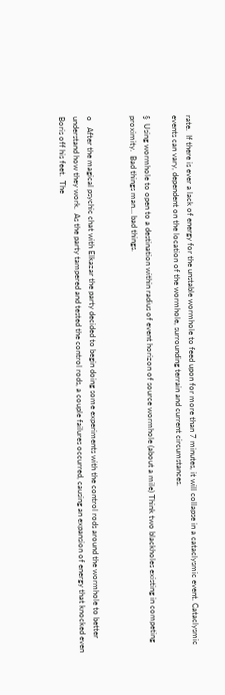rate.  If there is ever a lack of energy for the unstable wormhole to feed upon for more than 7 minutes, it will collapse in a cataclysmic event. Cataclysmic events can vary, dependent on the location of the wormhole, surrounding terrain and current circumstances.

§  Using wormhole to open to a destination within radius of event horizon of source wormhole (about a mile) Think two blackholes existing in competing proximity.  Bad things man… bad things.


o   After the magical psychic chat with Elkazar the party decided to begin doing some experiments with the control rods around the wormhole to better understand how they work.  As the party tampered and tested the control rods, a couple failures occurred, causing an expansion of energy that knocked even Boris off his feet.  The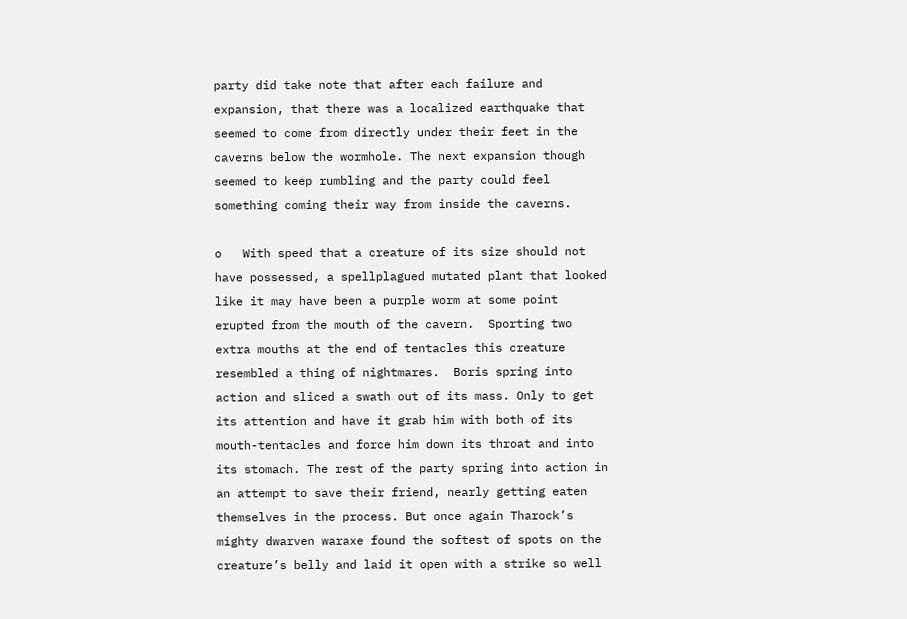party did take note that after each failure and expansion, that there was a localized earthquake that seemed to come from directly under their feet in the caverns below the wormhole. The next expansion though seemed to keep rumbling and the party could feel something coming their way from inside the caverns.

o   With speed that a creature of its size should not have possessed, a spellplagued mutated plant that looked like it may have been a purple worm at some point erupted from the mouth of the cavern.  Sporting two extra mouths at the end of tentacles this creature resembled a thing of nightmares.  Boris spring into action and sliced a swath out of its mass. Only to get its attention and have it grab him with both of its mouth-tentacles and force him down its throat and into its stomach. The rest of the party spring into action in an attempt to save their friend, nearly getting eaten themselves in the process. But once again Tharock’s mighty dwarven waraxe found the softest of spots on the creature’s belly and laid it open with a strike so well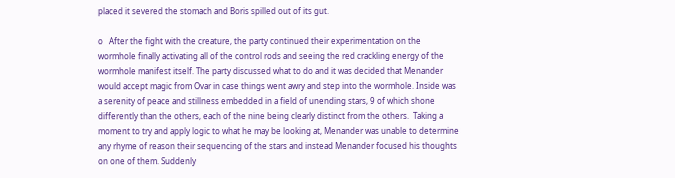placed it severed the stomach and Boris spilled out of its gut.

o   After the fight with the creature, the party continued their experimentation on the wormhole finally activating all of the control rods and seeing the red crackling energy of the wormhole manifest itself. The party discussed what to do and it was decided that Menander would accept magic from Ovar in case things went awry and step into the wormhole. Inside was a serenity of peace and stillness embedded in a field of unending stars, 9 of which shone differently than the others, each of the nine being clearly distinct from the others.  Taking a moment to try and apply logic to what he may be looking at, Menander was unable to determine any rhyme of reason their sequencing of the stars and instead Menander focused his thoughts on one of them. Suddenly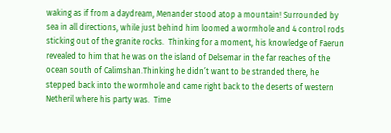waking as if from a daydream, Menander stood atop a mountain! Surrounded by sea in all directions, while just behind him loomed a wormhole and 4 control rods sticking out of the granite rocks.  Thinking for a moment, his knowledge of Faerun revealed to him that he was on the island of Delsemar in the far reaches of the ocean south of Calimshan.Thinking he didn’t want to be stranded there, he stepped back into the wormhole and came right back to the deserts of western Netheril where his party was.  Time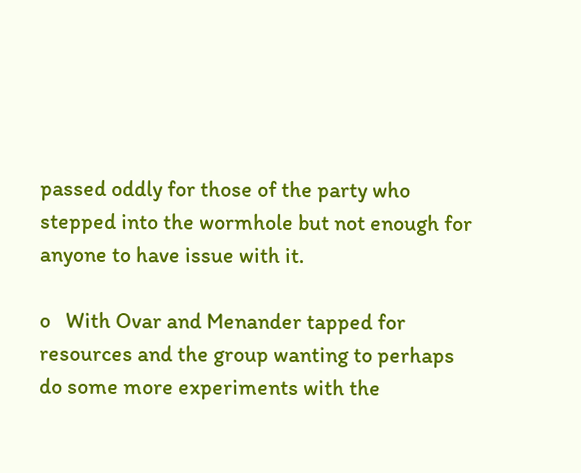passed oddly for those of the party who stepped into the wormhole but not enough for anyone to have issue with it.

o   With Ovar and Menander tapped for resources and the group wanting to perhaps do some more experiments with the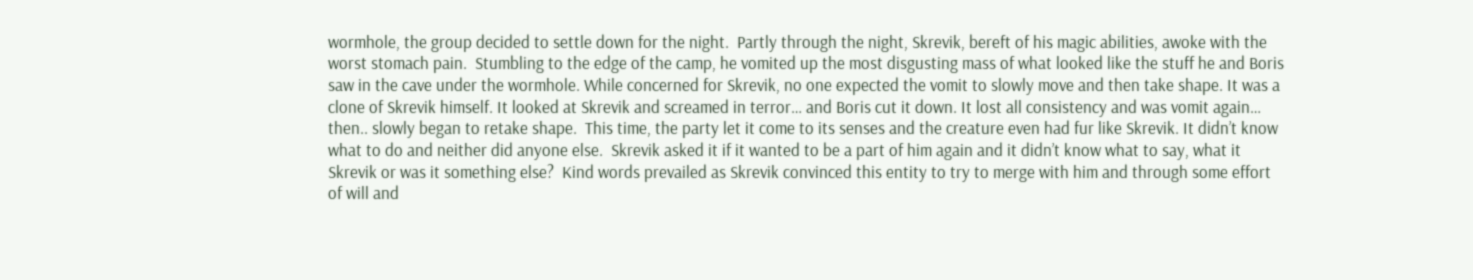wormhole, the group decided to settle down for the night.  Partly through the night, Skrevik, bereft of his magic abilities, awoke with the worst stomach pain.  Stumbling to the edge of the camp, he vomited up the most disgusting mass of what looked like the stuff he and Boris saw in the cave under the wormhole. While concerned for Skrevik, no one expected the vomit to slowly move and then take shape. It was a clone of Skrevik himself. It looked at Skrevik and screamed in terror… and Boris cut it down. It lost all consistency and was vomit again… then.. slowly began to retake shape.  This time, the party let it come to its senses and the creature even had fur like Skrevik. It didn’t know what to do and neither did anyone else.  Skrevik asked it if it wanted to be a part of him again and it didn’t know what to say, what it Skrevik or was it something else?  Kind words prevailed as Skrevik convinced this entity to try to merge with him and through some effort of will and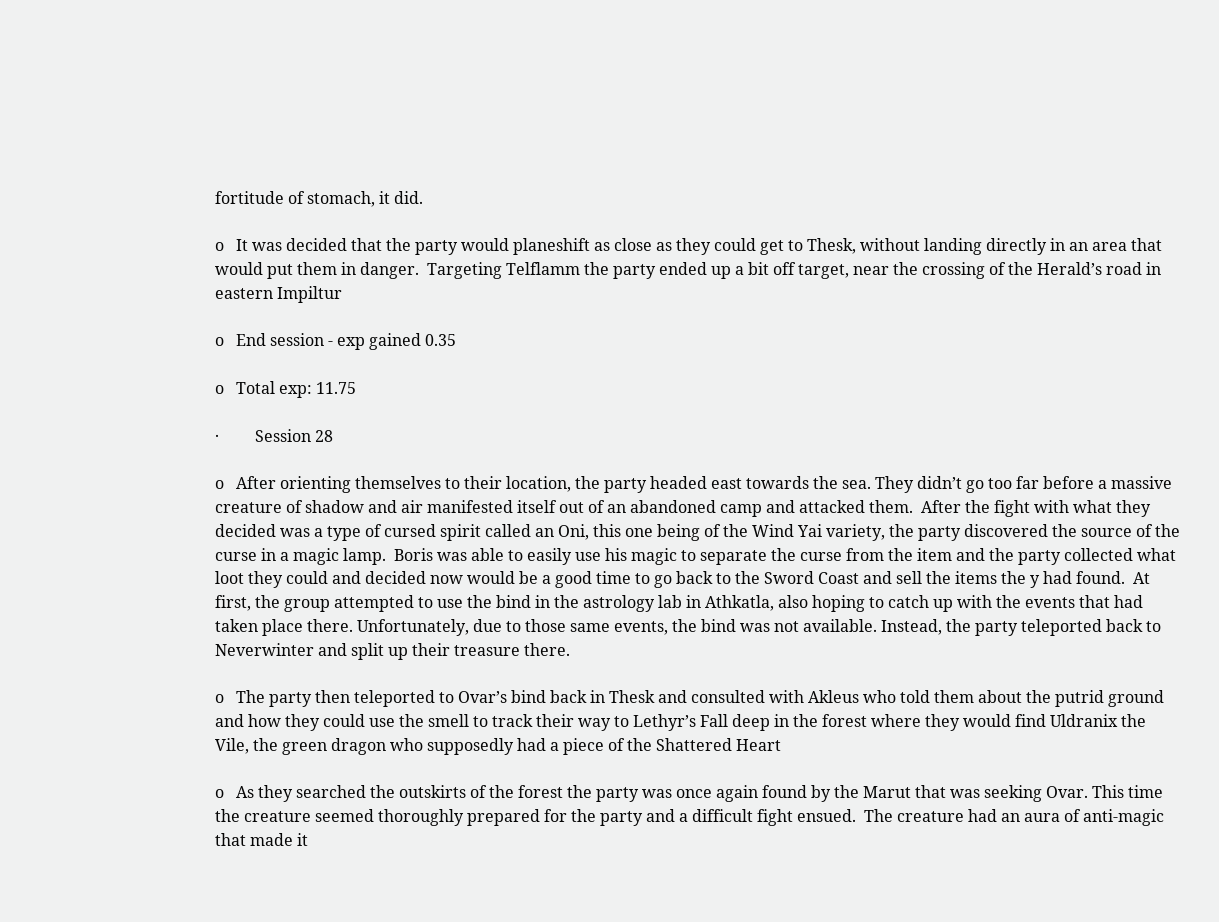fortitude of stomach, it did.

o   It was decided that the party would planeshift as close as they could get to Thesk, without landing directly in an area that would put them in danger.  Targeting Telflamm the party ended up a bit off target, near the crossing of the Herald’s road in eastern Impiltur

o   End session - exp gained 0.35

o   Total exp: 11.75

·         Session 28

o   After orienting themselves to their location, the party headed east towards the sea. They didn’t go too far before a massive creature of shadow and air manifested itself out of an abandoned camp and attacked them.  After the fight with what they decided was a type of cursed spirit called an Oni, this one being of the Wind Yai variety, the party discovered the source of the curse in a magic lamp.  Boris was able to easily use his magic to separate the curse from the item and the party collected what loot they could and decided now would be a good time to go back to the Sword Coast and sell the items the y had found.  At first, the group attempted to use the bind in the astrology lab in Athkatla, also hoping to catch up with the events that had taken place there. Unfortunately, due to those same events, the bind was not available. Instead, the party teleported back to Neverwinter and split up their treasure there.

o   The party then teleported to Ovar’s bind back in Thesk and consulted with Akleus who told them about the putrid ground and how they could use the smell to track their way to Lethyr’s Fall deep in the forest where they would find Uldranix the Vile, the green dragon who supposedly had a piece of the Shattered Heart

o   As they searched the outskirts of the forest the party was once again found by the Marut that was seeking Ovar. This time the creature seemed thoroughly prepared for the party and a difficult fight ensued.  The creature had an aura of anti-magic that made it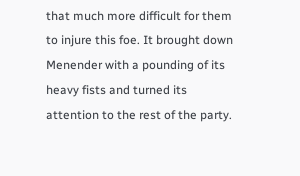that much more difficult for them to injure this foe. It brought down Menender with a pounding of its heavy fists and turned its attention to the rest of the party.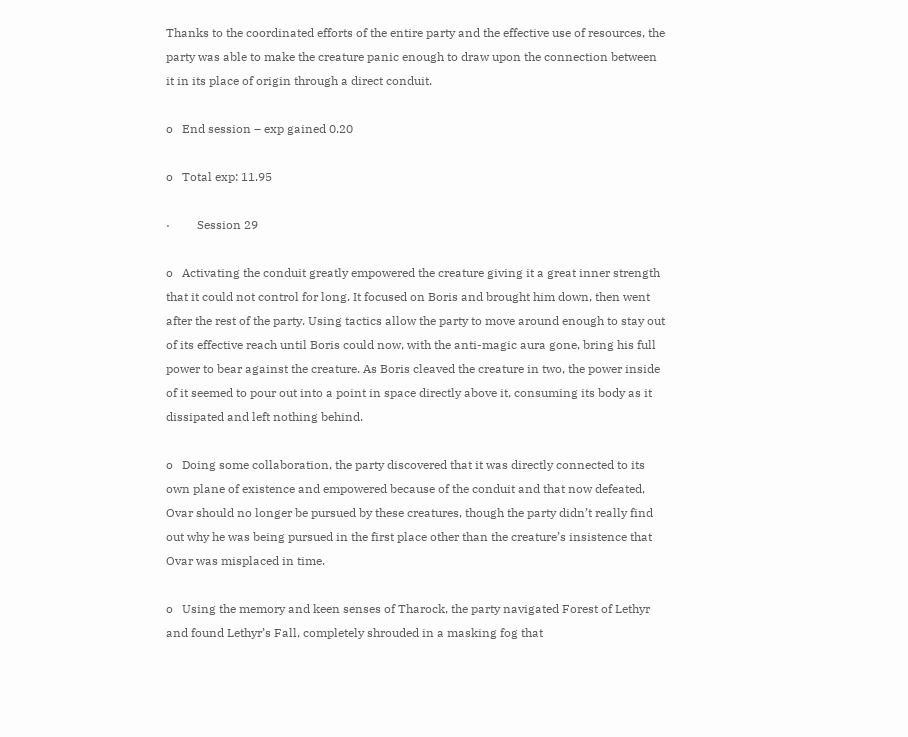Thanks to the coordinated efforts of the entire party and the effective use of resources, the party was able to make the creature panic enough to draw upon the connection between it in its place of origin through a direct conduit.

o   End session – exp gained 0.20

o   Total exp: 11.95

·         Session 29

o   Activating the conduit greatly empowered the creature giving it a great inner strength that it could not control for long. It focused on Boris and brought him down, then went after the rest of the party. Using tactics allow the party to move around enough to stay out of its effective reach until Boris could now, with the anti-magic aura gone, bring his full power to bear against the creature. As Boris cleaved the creature in two, the power inside of it seemed to pour out into a point in space directly above it, consuming its body as it dissipated and left nothing behind.

o   Doing some collaboration, the party discovered that it was directly connected to its own plane of existence and empowered because of the conduit and that now defeated, Ovar should no longer be pursued by these creatures, though the party didn’t really find out why he was being pursued in the first place other than the creature’s insistence that Ovar was misplaced in time.

o   Using the memory and keen senses of Tharock, the party navigated Forest of Lethyr and found Lethyr’s Fall, completely shrouded in a masking fog that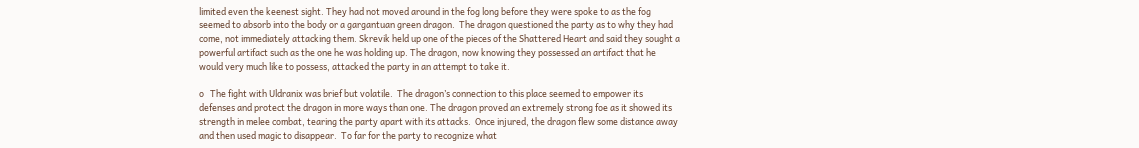limited even the keenest sight. They had not moved around in the fog long before they were spoke to as the fog seemed to absorb into the body or a gargantuan green dragon.  The dragon questioned the party as to why they had come, not immediately attacking them. Skrevik held up one of the pieces of the Shattered Heart and said they sought a powerful artifact such as the one he was holding up. The dragon, now knowing they possessed an artifact that he would very much like to possess, attacked the party in an attempt to take it.

o   The fight with Uldranix was brief but volatile.  The dragon’s connection to this place seemed to empower its defenses and protect the dragon in more ways than one. The dragon proved an extremely strong foe as it showed its strength in melee combat, tearing the party apart with its attacks.  Once injured, the dragon flew some distance away and then used magic to disappear.  To far for the party to recognize what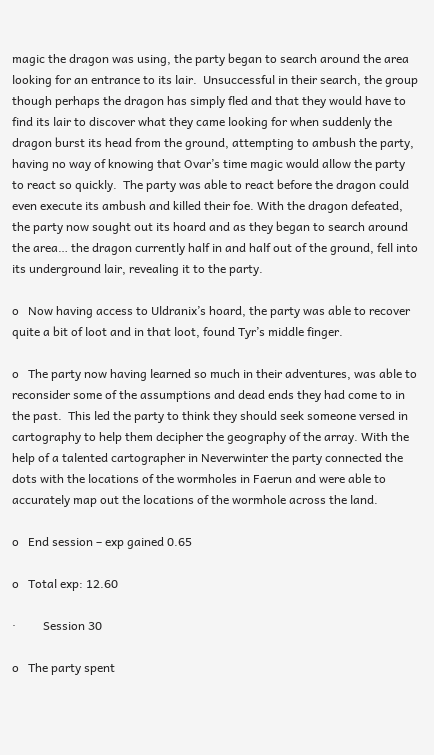magic the dragon was using, the party began to search around the area looking for an entrance to its lair.  Unsuccessful in their search, the group though perhaps the dragon has simply fled and that they would have to find its lair to discover what they came looking for when suddenly the dragon burst its head from the ground, attempting to ambush the party, having no way of knowing that Ovar’s time magic would allow the party to react so quickly.  The party was able to react before the dragon could even execute its ambush and killed their foe. With the dragon defeated, the party now sought out its hoard and as they began to search around the area… the dragon currently half in and half out of the ground, fell into its underground lair, revealing it to the party.

o   Now having access to Uldranix’s hoard, the party was able to recover quite a bit of loot and in that loot, found Tyr’s middle finger.

o   The party now having learned so much in their adventures, was able to reconsider some of the assumptions and dead ends they had come to in the past.  This led the party to think they should seek someone versed in cartography to help them decipher the geography of the array. With the help of a talented cartographer in Neverwinter the party connected the dots with the locations of the wormholes in Faerun and were able to accurately map out the locations of the wormhole across the land.

o   End session – exp gained 0.65

o   Total exp: 12.60

·         Session 30

o   The party spent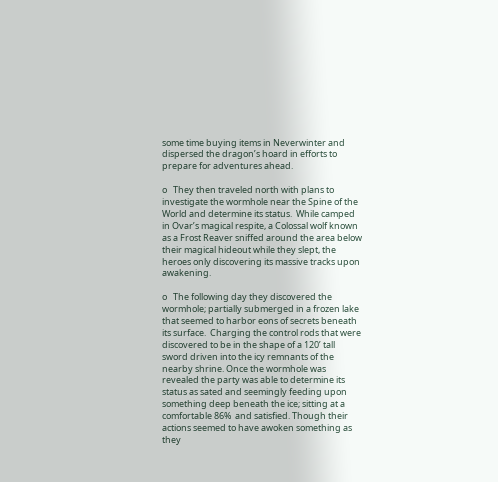some time buying items in Neverwinter and dispersed the dragon’s hoard in efforts to prepare for adventures ahead.

o   They then traveled north with plans to investigate the wormhole near the Spine of the World and determine its status.  While camped in Ovar’s magical respite, a Colossal wolf known as a Frost Reaver sniffed around the area below their magical hideout while they slept, the heroes only discovering its massive tracks upon awakening.

o   The following day they discovered the wormhole; partially submerged in a frozen lake that seemed to harbor eons of secrets beneath its surface.  Charging the control rods that were discovered to be in the shape of a 120’ tall sword driven into the icy remnants of the nearby shrine. Once the wormhole was revealed the party was able to determine its status as sated and seemingly feeding upon something deep beneath the ice; sitting at a comfortable 86%  and satisfied. Though their actions seemed to have awoken something as they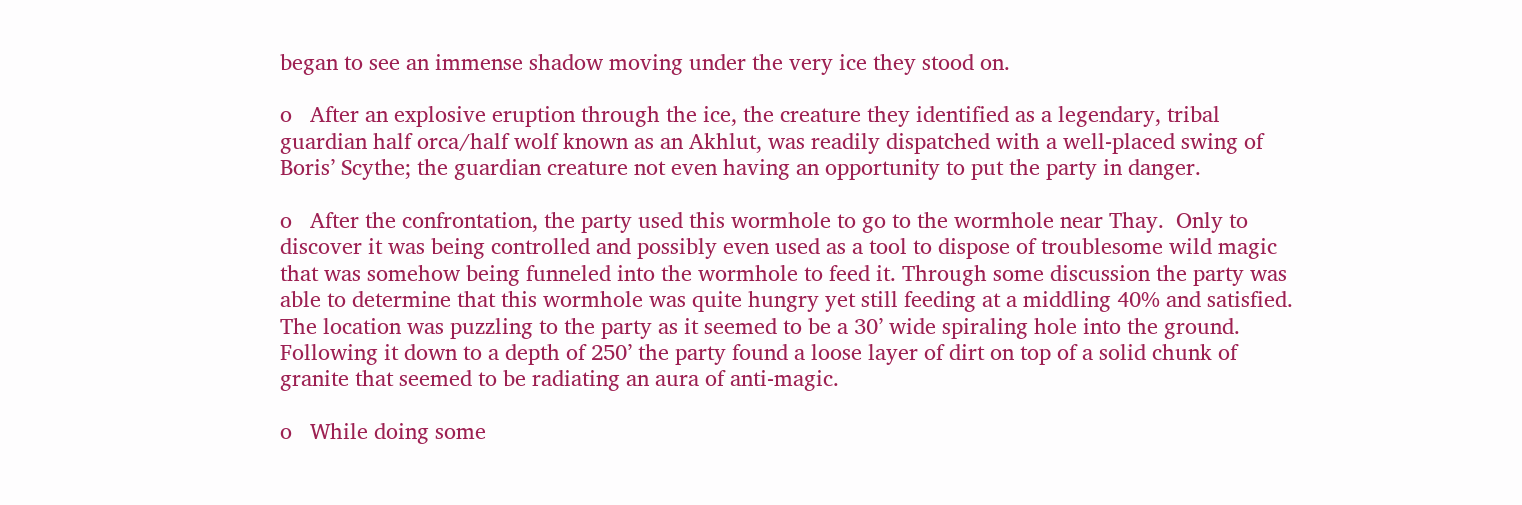began to see an immense shadow moving under the very ice they stood on.

o   After an explosive eruption through the ice, the creature they identified as a legendary, tribal guardian half orca/half wolf known as an Akhlut, was readily dispatched with a well-placed swing of Boris’ Scythe; the guardian creature not even having an opportunity to put the party in danger.

o   After the confrontation, the party used this wormhole to go to the wormhole near Thay.  Only to discover it was being controlled and possibly even used as a tool to dispose of troublesome wild magic that was somehow being funneled into the wormhole to feed it. Through some discussion the party was able to determine that this wormhole was quite hungry yet still feeding at a middling 40% and satisfied. The location was puzzling to the party as it seemed to be a 30’ wide spiraling hole into the ground.  Following it down to a depth of 250’ the party found a loose layer of dirt on top of a solid chunk of granite that seemed to be radiating an aura of anti-magic.

o   While doing some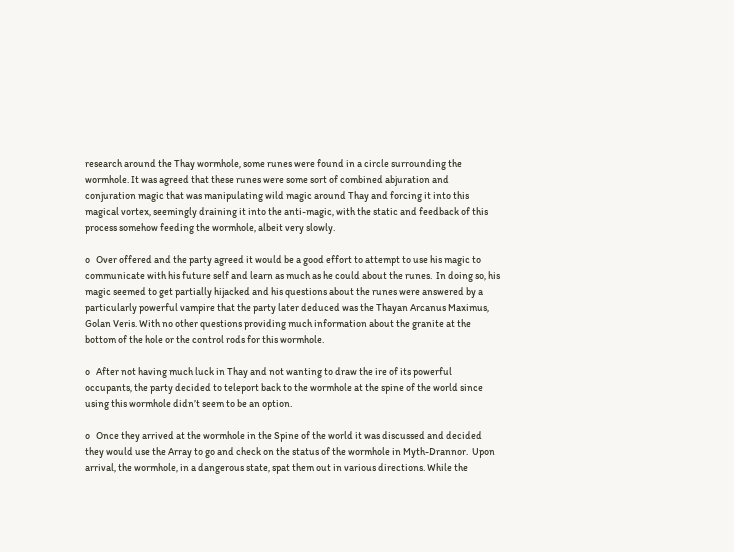research around the Thay wormhole, some runes were found in a circle surrounding the wormhole. It was agreed that these runes were some sort of combined abjuration and conjuration magic that was manipulating wild magic around Thay and forcing it into this magical vortex, seemingly draining it into the anti-magic, with the static and feedback of this process somehow feeding the wormhole, albeit very slowly.

o   Over offered and the party agreed it would be a good effort to attempt to use his magic to communicate with his future self and learn as much as he could about the runes.  In doing so, his magic seemed to get partially hijacked and his questions about the runes were answered by a particularly powerful vampire that the party later deduced was the Thayan Arcanus Maximus, Golan Veris. With no other questions providing much information about the granite at the bottom of the hole or the control rods for this wormhole.

o   After not having much luck in Thay and not wanting to draw the ire of its powerful occupants, the party decided to teleport back to the wormhole at the spine of the world since using this wormhole didn’t seem to be an option.

o   Once they arrived at the wormhole in the Spine of the world it was discussed and decided they would use the Array to go and check on the status of the wormhole in Myth-Drannor.  Upon arrival, the wormhole, in a dangerous state, spat them out in various directions. While the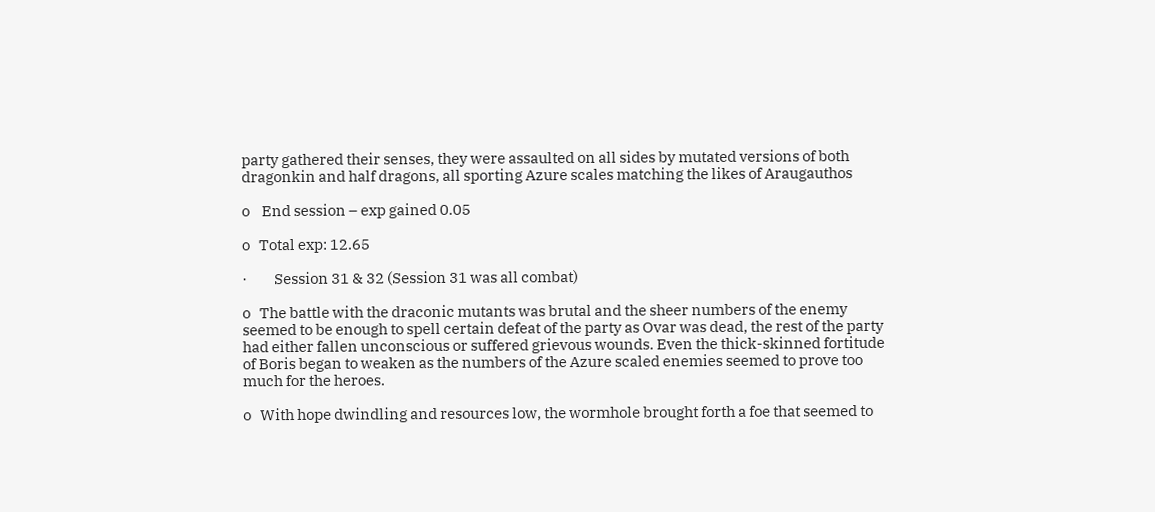party gathered their senses, they were assaulted on all sides by mutated versions of both dragonkin and half dragons, all sporting Azure scales matching the likes of Araugauthos

o    End session – exp gained 0.05

o   Total exp: 12.65

·         Session 31 & 32 (Session 31 was all combat)

o   The battle with the draconic mutants was brutal and the sheer numbers of the enemy seemed to be enough to spell certain defeat of the party as Ovar was dead, the rest of the party had either fallen unconscious or suffered grievous wounds. Even the thick-skinned fortitude of Boris began to weaken as the numbers of the Azure scaled enemies seemed to prove too much for the heroes.

o   With hope dwindling and resources low, the wormhole brought forth a foe that seemed to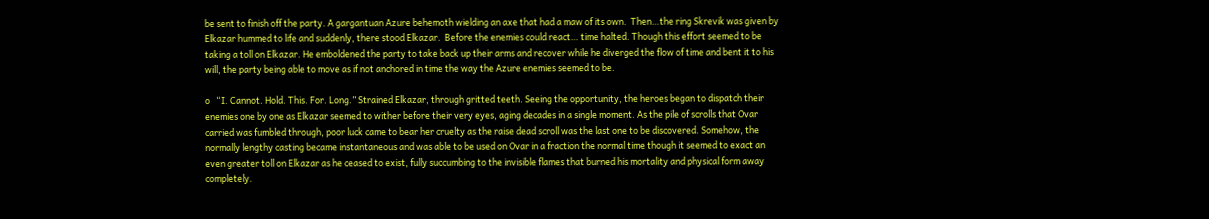be sent to finish off the party. A gargantuan Azure behemoth wielding an axe that had a maw of its own.  Then…the ring Skrevik was given by Elkazar hummed to life and suddenly, there stood Elkazar.  Before the enemies could react… time halted. Though this effort seemed to be taking a toll on Elkazar. He emboldened the party to take back up their arms and recover while he diverged the flow of time and bent it to his will, the party being able to move as if not anchored in time the way the Azure enemies seemed to be.

o   “I. Cannot. Hold. This. For. Long.” Strained Elkazar, through gritted teeth. Seeing the opportunity, the heroes began to dispatch their enemies one by one as Elkazar seemed to wither before their very eyes, aging decades in a single moment. As the pile of scrolls that Ovar carried was fumbled through, poor luck came to bear her cruelty as the raise dead scroll was the last one to be discovered. Somehow, the normally lengthy casting became instantaneous and was able to be used on Ovar in a fraction the normal time though it seemed to exact an even greater toll on Elkazar as he ceased to exist, fully succumbing to the invisible flames that burned his mortality and physical form away completely.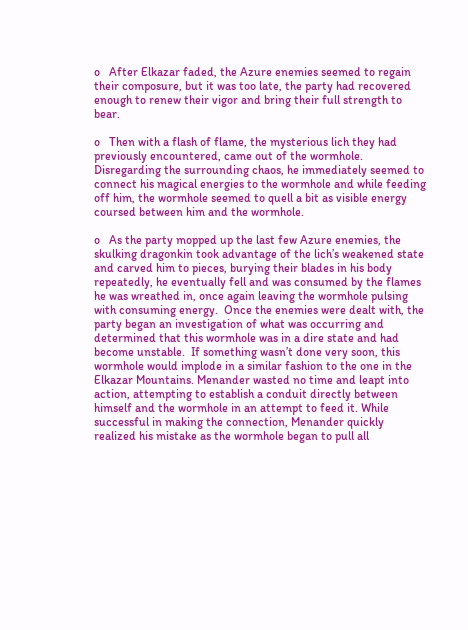o   After Elkazar faded, the Azure enemies seemed to regain their composure, but it was too late, the party had recovered enough to renew their vigor and bring their full strength to bear.

o   Then with a flash of flame, the mysterious lich they had previously encountered, came out of the wormhole.  Disregarding the surrounding chaos, he immediately seemed to connect his magical energies to the wormhole and while feeding off him, the wormhole seemed to quell a bit as visible energy coursed between him and the wormhole.

o   As the party mopped up the last few Azure enemies, the skulking dragonkin took advantage of the lich’s weakened state and carved him to pieces, burying their blades in his body repeatedly, he eventually fell and was consumed by the flames he was wreathed in, once again leaving the wormhole pulsing with consuming energy.  Once the enemies were dealt with, the party began an investigation of what was occurring and determined that this wormhole was in a dire state and had become unstable.  If something wasn’t done very soon, this wormhole would implode in a similar fashion to the one in the Elkazar Mountains. Menander wasted no time and leapt into action, attempting to establish a conduit directly between himself and the wormhole in an attempt to feed it. While successful in making the connection, Menander quickly realized his mistake as the wormhole began to pull all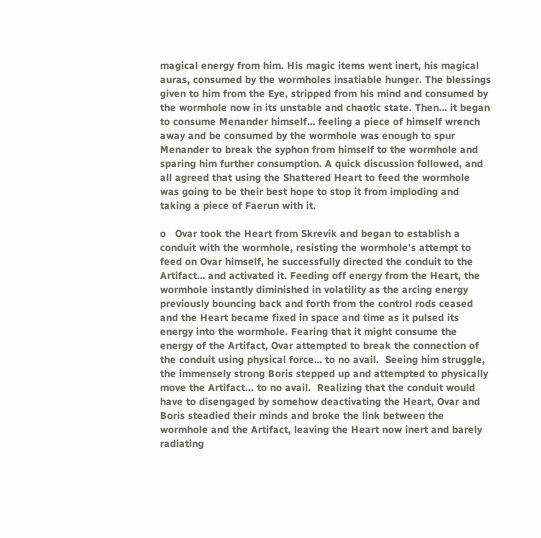magical energy from him. His magic items went inert, his magical auras, consumed by the wormholes insatiable hunger. The blessings given to him from the Eye, stripped from his mind and consumed by the wormhole now in its unstable and chaotic state. Then… it began to consume Menander himself… feeling a piece of himself wrench away and be consumed by the wormhole was enough to spur Menander to break the syphon from himself to the wormhole and sparing him further consumption. A quick discussion followed, and all agreed that using the Shattered Heart to feed the wormhole was going to be their best hope to stop it from imploding and taking a piece of Faerun with it.

o   Ovar took the Heart from Skrevik and began to establish a conduit with the wormhole, resisting the wormhole’s attempt to feed on Ovar himself, he successfully directed the conduit to the Artifact… and activated it. Feeding off energy from the Heart, the wormhole instantly diminished in volatility as the arcing energy previously bouncing back and forth from the control rods ceased and the Heart became fixed in space and time as it pulsed its energy into the wormhole. Fearing that it might consume the energy of the Artifact, Ovar attempted to break the connection of the conduit using physical force… to no avail.  Seeing him struggle, the immensely strong Boris stepped up and attempted to physically move the Artifact... to no avail.  Realizing that the conduit would have to disengaged by somehow deactivating the Heart, Ovar and Boris steadied their minds and broke the link between the wormhole and the Artifact, leaving the Heart now inert and barely radiating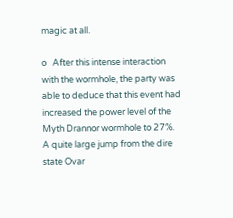magic at all.

o   After this intense interaction with the wormhole, the party was able to deduce that this event had increased the power level of the Myth Drannor wormhole to 27%.  A quite large jump from the dire state Ovar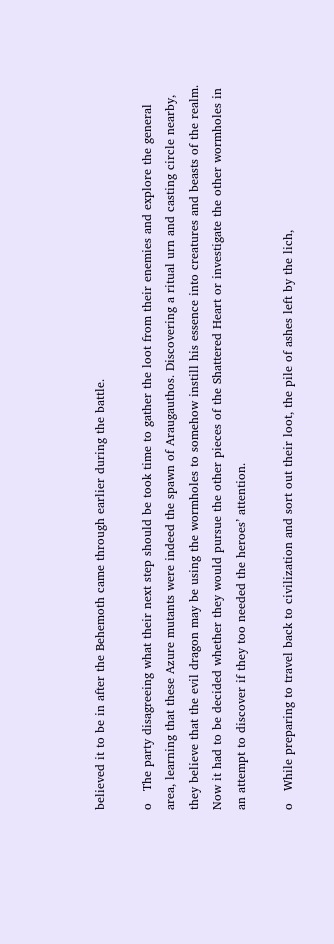believed it to be in after the Behemoth came through earlier during the battle.

o   The party disagreeing what their next step should be took time to gather the loot from their enemies and explore the general area, learning that these Azure mutants were indeed the spawn of Araugauthos. Discovering a ritual urn and casting circle nearby, they believe that the evil dragon may be using the wormholes to somehow instill his essence into creatures and beasts of the realm. Now it had to be decided whether they would pursue the other pieces of the Shattered Heart or investigate the other wormholes in an attempt to discover if they too needed the heroes’ attention.

o   While preparing to travel back to civilization and sort out their loot, the pile of ashes left by the lich,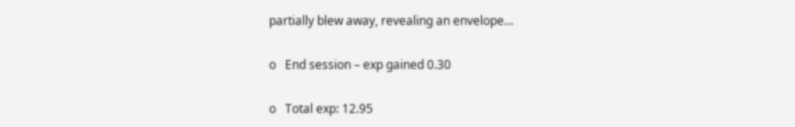partially blew away, revealing an envelope…

o   End session – exp gained 0.30

o   Total exp: 12.95